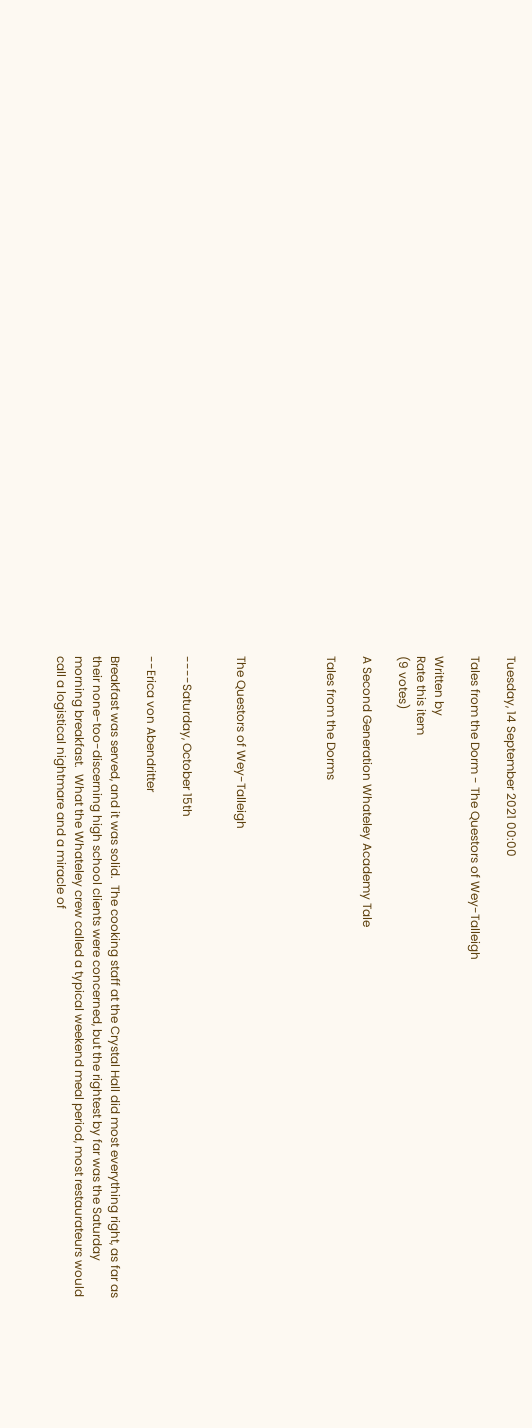Tuesday, 14 September 2021 00:00

Tales from the Dorm - The Questors of Wey-Talleigh

Written by
Rate this item
(9 votes)

A Second Generation Whateley Academy Tale

Tales from the Dorms




The Questors of Wey-Talleigh


----Saturday, October 15th

--Erica von Abendritter

Breakfast was served, and it was solid.  The cooking staff at the Crystal Hall did most everything right, as far as their none-too-discerning high school clients were concerned, but the rightest by far was the Saturday morning breakfast.  What the Whateley crew called a typical weekend meal period, most restaurateurs would call a logistical nightmare and a miracle of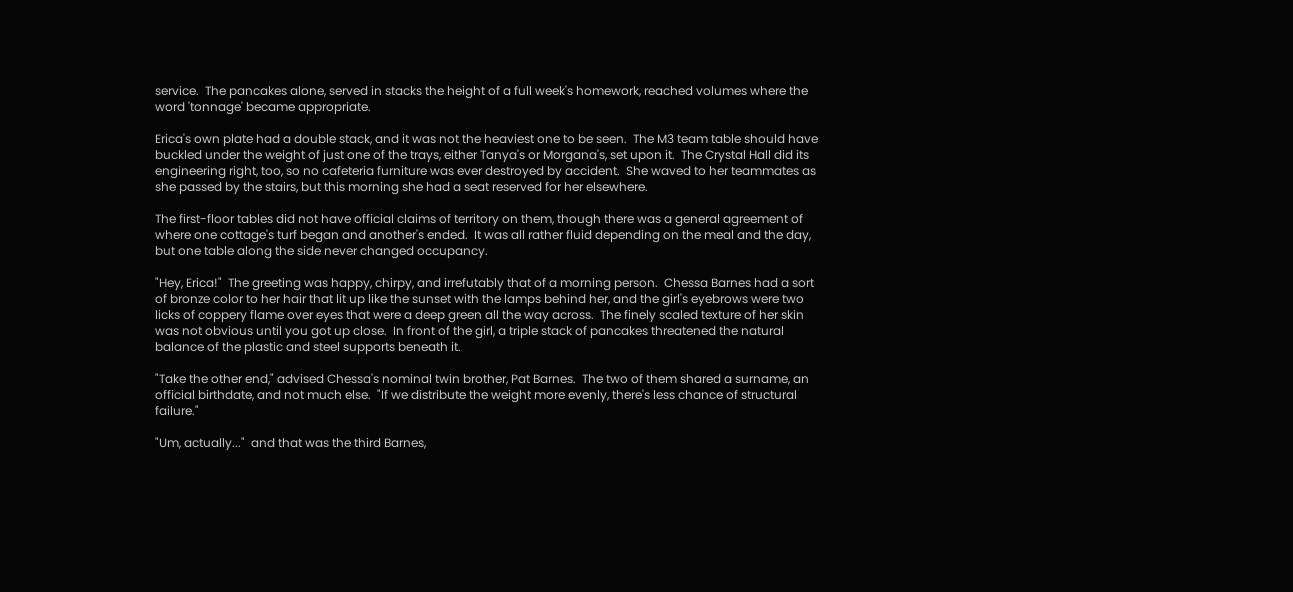service.  The pancakes alone, served in stacks the height of a full week's homework, reached volumes where the word 'tonnage' became appropriate.

Erica's own plate had a double stack, and it was not the heaviest one to be seen.  The M3 team table should have buckled under the weight of just one of the trays, either Tanya's or Morgana's, set upon it.  The Crystal Hall did its engineering right, too, so no cafeteria furniture was ever destroyed by accident.  She waved to her teammates as she passed by the stairs, but this morning she had a seat reserved for her elsewhere.

The first-floor tables did not have official claims of territory on them, though there was a general agreement of where one cottage's turf began and another's ended.  It was all rather fluid depending on the meal and the day, but one table along the side never changed occupancy.

"Hey, Erica!"  The greeting was happy, chirpy, and irrefutably that of a morning person.  Chessa Barnes had a sort of bronze color to her hair that lit up like the sunset with the lamps behind her, and the girl's eyebrows were two licks of coppery flame over eyes that were a deep green all the way across.  The finely scaled texture of her skin was not obvious until you got up close.  In front of the girl, a triple stack of pancakes threatened the natural balance of the plastic and steel supports beneath it.

"Take the other end," advised Chessa's nominal twin brother, Pat Barnes.  The two of them shared a surname, an official birthdate, and not much else.  "If we distribute the weight more evenly, there's less chance of structural failure."

"Um, actually..."  and that was the third Barnes,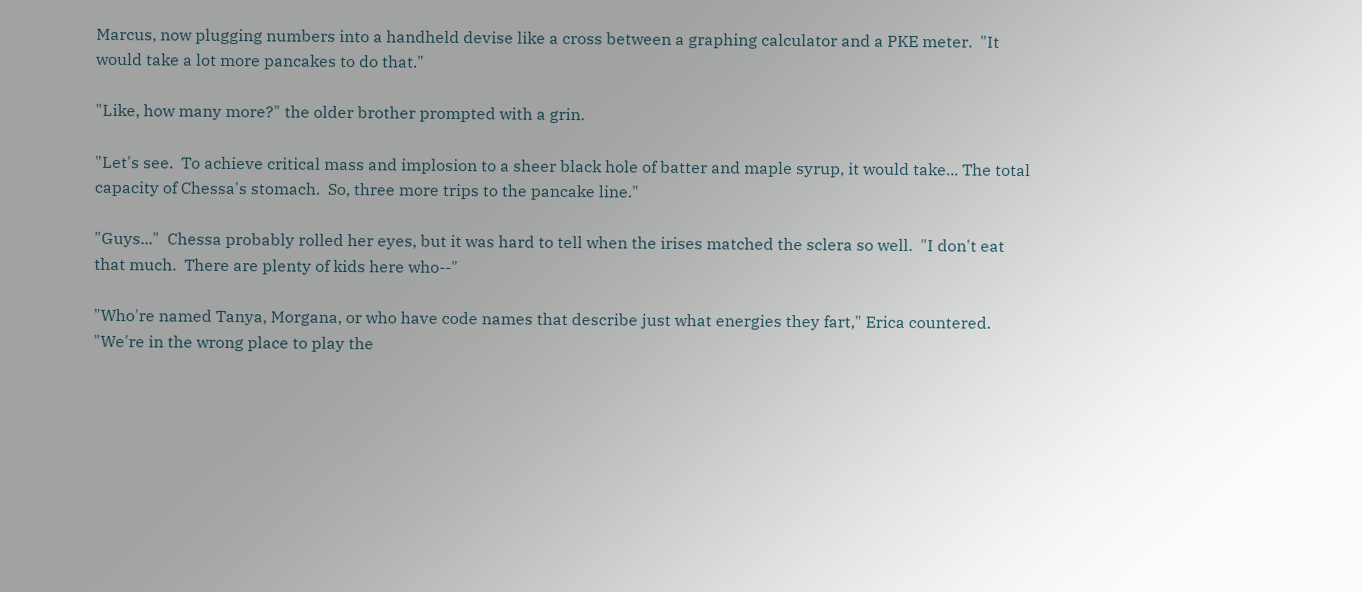Marcus, now plugging numbers into a handheld devise like a cross between a graphing calculator and a PKE meter.  "It would take a lot more pancakes to do that."

"Like, how many more?" the older brother prompted with a grin.

"Let's see.  To achieve critical mass and implosion to a sheer black hole of batter and maple syrup, it would take... The total capacity of Chessa's stomach.  So, three more trips to the pancake line."

"Guys..."  Chessa probably rolled her eyes, but it was hard to tell when the irises matched the sclera so well.  "I don't eat that much.  There are plenty of kids here who--"

"Who're named Tanya, Morgana, or who have code names that describe just what energies they fart," Erica countered.  "We're in the wrong place to play the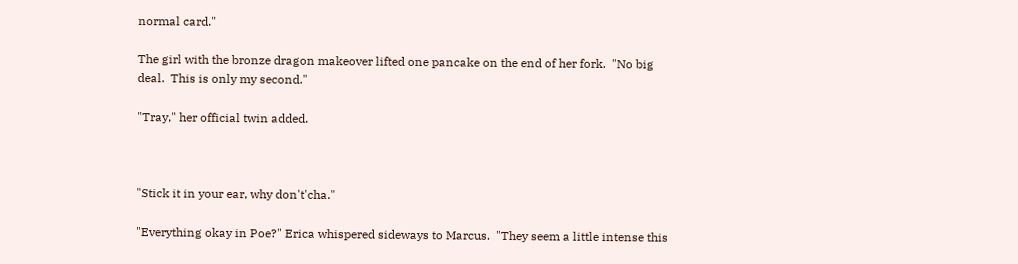normal card."

The girl with the bronze dragon makeover lifted one pancake on the end of her fork.  "No big deal.  This is only my second."

"Tray," her official twin added.



"Stick it in your ear, why don't'cha."

"Everything okay in Poe?" Erica whispered sideways to Marcus.  "They seem a little intense this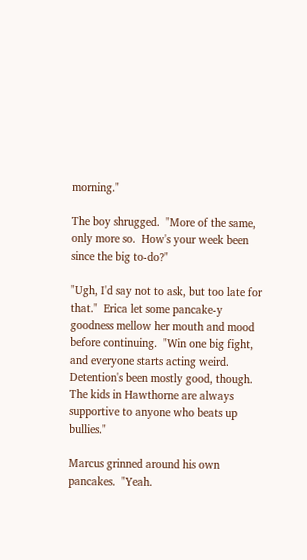morning."

The boy shrugged.  "More of the same, only more so.  How's your week been since the big to-do?"

"Ugh, I'd say not to ask, but too late for that."  Erica let some pancake-y goodness mellow her mouth and mood before continuing.  "Win one big fight, and everyone starts acting weird.  Detention's been mostly good, though.  The kids in Hawthorne are always supportive to anyone who beats up bullies."

Marcus grinned around his own pancakes.  "Yeah.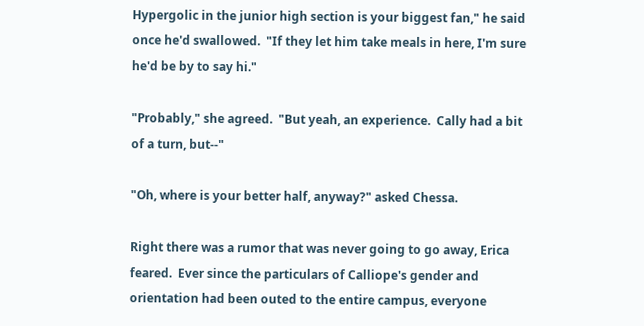Hypergolic in the junior high section is your biggest fan," he said once he'd swallowed.  "If they let him take meals in here, I'm sure he'd be by to say hi."

"Probably," she agreed.  "But yeah, an experience.  Cally had a bit of a turn, but--"

"Oh, where is your better half, anyway?" asked Chessa.

Right there was a rumor that was never going to go away, Erica feared.  Ever since the particulars of Calliope's gender and orientation had been outed to the entire campus, everyone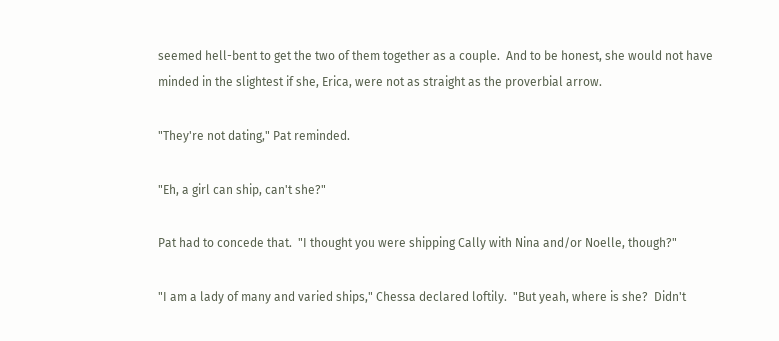seemed hell-bent to get the two of them together as a couple.  And to be honest, she would not have minded in the slightest if she, Erica, were not as straight as the proverbial arrow.

"They're not dating," Pat reminded.

"Eh, a girl can ship, can't she?"

Pat had to concede that.  "I thought you were shipping Cally with Nina and/or Noelle, though?"

"I am a lady of many and varied ships," Chessa declared loftily.  "But yeah, where is she?  Didn't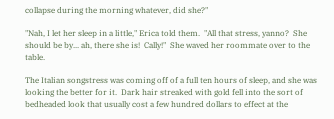collapse during the morning whatever, did she?"

"Nah, I let her sleep in a little," Erica told them.  "All that stress, yanno?  She should be by... ah, there she is!  Cally!"  She waved her roommate over to the table.

The Italian songstress was coming off of a full ten hours of sleep, and she was looking the better for it.  Dark hair streaked with gold fell into the sort of bedheaded look that usually cost a few hundred dollars to effect at the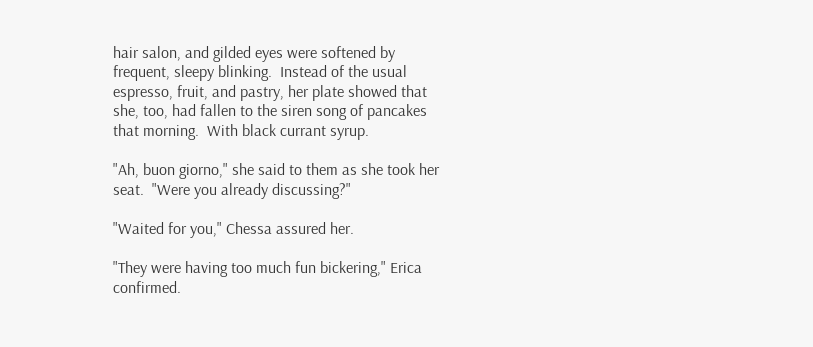hair salon, and gilded eyes were softened by frequent, sleepy blinking.  Instead of the usual espresso, fruit, and pastry, her plate showed that she, too, had fallen to the siren song of pancakes that morning.  With black currant syrup.

"Ah, buon giorno," she said to them as she took her seat.  "Were you already discussing?"

"Waited for you," Chessa assured her.

"They were having too much fun bickering," Erica confirmed.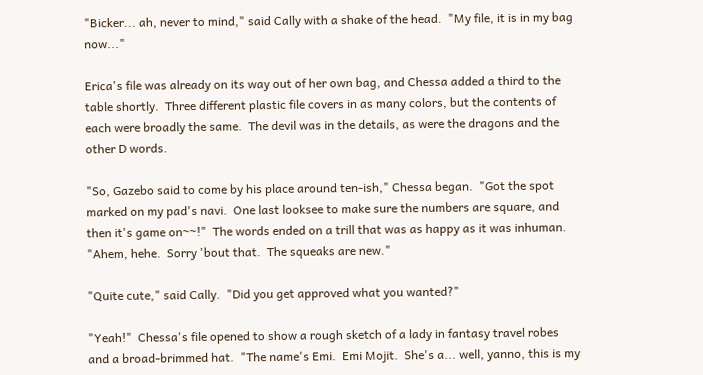"Bicker... ah, never to mind," said Cally with a shake of the head.  "My file, it is in my bag now..."

Erica's file was already on its way out of her own bag, and Chessa added a third to the table shortly.  Three different plastic file covers in as many colors, but the contents of each were broadly the same.  The devil was in the details, as were the dragons and the other D words.

"So, Gazebo said to come by his place around ten-ish," Chessa began.  "Got the spot marked on my pad's navi.  One last looksee to make sure the numbers are square, and then it's game on~~!"  The words ended on a trill that was as happy as it was inhuman.  "Ahem, hehe.  Sorry 'bout that.  The squeaks are new."

"Quite cute," said Cally.  "Did you get approved what you wanted?"

"Yeah!"  Chessa's file opened to show a rough sketch of a lady in fantasy travel robes and a broad-brimmed hat.  "The name's Emi.  Emi Mojit.  She's a... well, yanno, this is my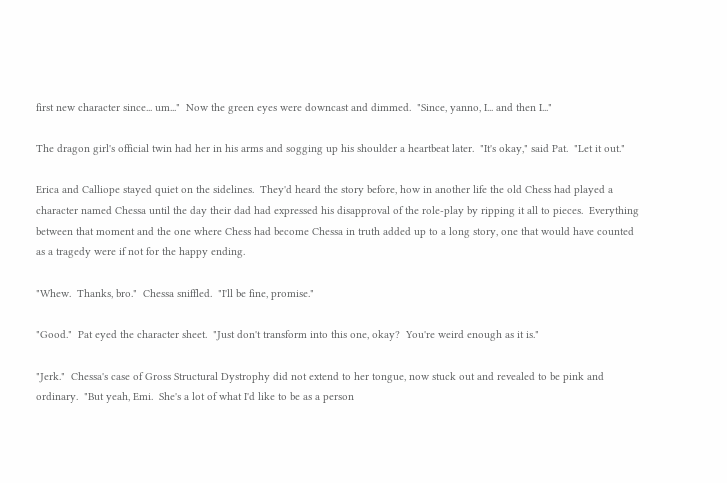first new character since... um..."  Now the green eyes were downcast and dimmed.  "Since, yanno, I... and then I..."

The dragon girl's official twin had her in his arms and sogging up his shoulder a heartbeat later.  "It's okay," said Pat.  "Let it out."

Erica and Calliope stayed quiet on the sidelines.  They'd heard the story before, how in another life the old Chess had played a character named Chessa until the day their dad had expressed his disapproval of the role-play by ripping it all to pieces.  Everything between that moment and the one where Chess had become Chessa in truth added up to a long story, one that would have counted as a tragedy were if not for the happy ending.

"Whew.  Thanks, bro."  Chessa sniffled.  "I'll be fine, promise."

"Good."  Pat eyed the character sheet.  "Just don't transform into this one, okay?  You're weird enough as it is."

"Jerk."  Chessa's case of Gross Structural Dystrophy did not extend to her tongue, now stuck out and revealed to be pink and ordinary.  "But yeah, Emi.  She's a lot of what I'd like to be as a person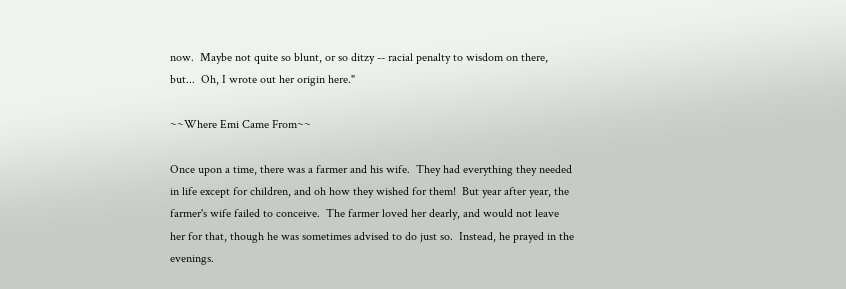now.  Maybe not quite so blunt, or so ditzy -- racial penalty to wisdom on there, but...  Oh, I wrote out her origin here."

~~Where Emi Came From~~

Once upon a time, there was a farmer and his wife.  They had everything they needed in life except for children, and oh how they wished for them!  But year after year, the farmer's wife failed to conceive.  The farmer loved her dearly, and would not leave her for that, though he was sometimes advised to do just so.  Instead, he prayed in the evenings.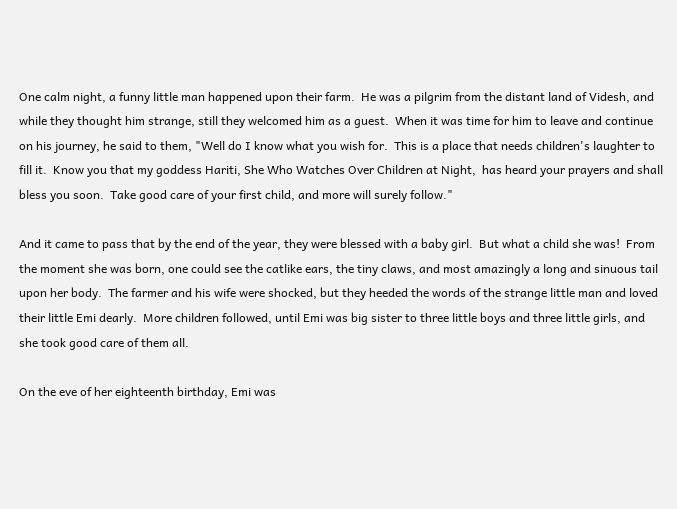One calm night, a funny little man happened upon their farm.  He was a pilgrim from the distant land of Videsh, and while they thought him strange, still they welcomed him as a guest.  When it was time for him to leave and continue on his journey, he said to them, "Well do I know what you wish for.  This is a place that needs children's laughter to fill it.  Know you that my goddess Hariti, She Who Watches Over Children at Night,  has heard your prayers and shall bless you soon.  Take good care of your first child, and more will surely follow."

And it came to pass that by the end of the year, they were blessed with a baby girl.  But what a child she was!  From the moment she was born, one could see the catlike ears, the tiny claws, and most amazingly a long and sinuous tail upon her body.  The farmer and his wife were shocked, but they heeded the words of the strange little man and loved their little Emi dearly.  More children followed, until Emi was big sister to three little boys and three little girls, and she took good care of them all.

On the eve of her eighteenth birthday, Emi was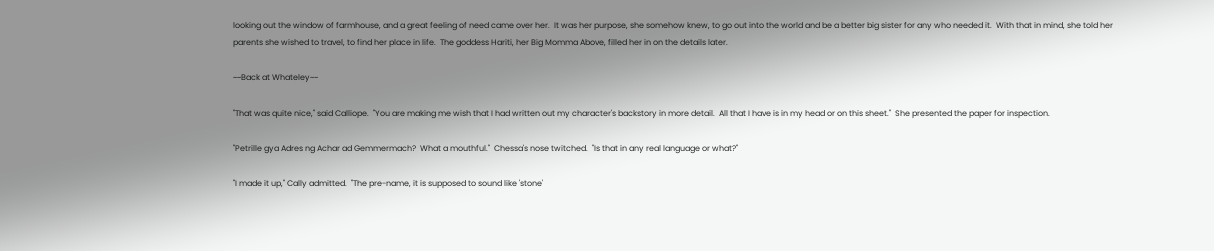looking out the window of farmhouse, and a great feeling of need came over her.  It was her purpose, she somehow knew, to go out into the world and be a better big sister for any who needed it.  With that in mind, she told her parents she wished to travel, to find her place in life.  The goddess Hariti, her Big Momma Above, filled her in on the details later.

~~Back at Whateley~~

"That was quite nice," said Calliope.  "You are making me wish that I had written out my character's backstory in more detail.  All that I have is in my head or on this sheet."  She presented the paper for inspection.

"Petrille gya Adres ng Achar ad Gemmermach?  What a mouthful."  Chessa's nose twitched.  "Is that in any real language or what?"

"I made it up," Cally admitted.  "The pre-name, it is supposed to sound like 'stone'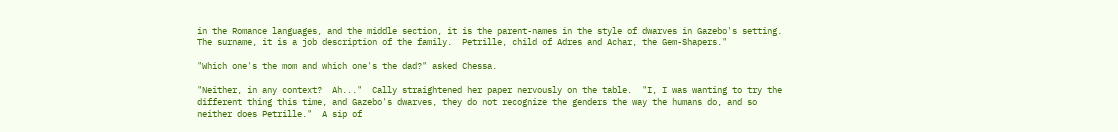in the Romance languages, and the middle section, it is the parent-names in the style of dwarves in Gazebo's setting.  The surname, it is a job description of the family.  Petrille, child of Adres and Achar, the Gem-Shapers."

"Which one's the mom and which one's the dad?" asked Chessa.

"Neither, in any context?  Ah..."  Cally straightened her paper nervously on the table.  "I, I was wanting to try the different thing this time, and Gazebo's dwarves, they do not recognize the genders the way the humans do, and so neither does Petrille."  A sip of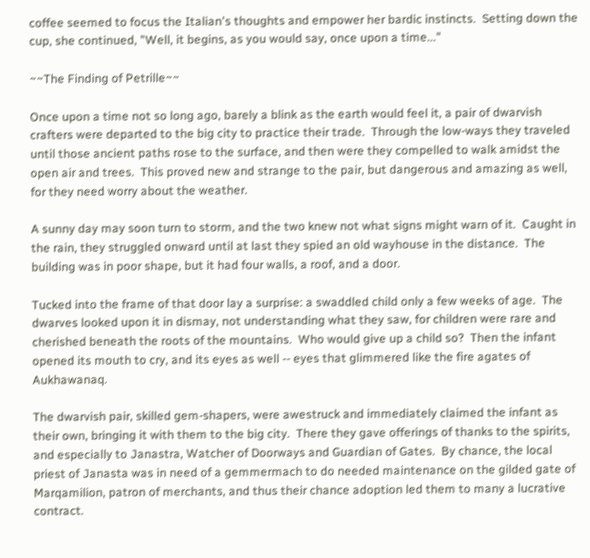coffee seemed to focus the Italian's thoughts and empower her bardic instincts.  Setting down the cup, she continued, "Well, it begins, as you would say, once upon a time..."

~~The Finding of Petrille~~

Once upon a time not so long ago, barely a blink as the earth would feel it, a pair of dwarvish crafters were departed to the big city to practice their trade.  Through the low-ways they traveled until those ancient paths rose to the surface, and then were they compelled to walk amidst the open air and trees.  This proved new and strange to the pair, but dangerous and amazing as well, for they need worry about the weather.

A sunny day may soon turn to storm, and the two knew not what signs might warn of it.  Caught in the rain, they struggled onward until at last they spied an old wayhouse in the distance.  The building was in poor shape, but it had four walls, a roof, and a door.

Tucked into the frame of that door lay a surprise: a swaddled child only a few weeks of age.  The dwarves looked upon it in dismay, not understanding what they saw, for children were rare and cherished beneath the roots of the mountains.  Who would give up a child so?  Then the infant opened its mouth to cry, and its eyes as well -- eyes that glimmered like the fire agates of Aukhawanaq.

The dwarvish pair, skilled gem-shapers, were awestruck and immediately claimed the infant as their own, bringing it with them to the big city.  There they gave offerings of thanks to the spirits, and especially to Janastra, Watcher of Doorways and Guardian of Gates.  By chance, the local priest of Janasta was in need of a gemmermach to do needed maintenance on the gilded gate of Marqamilion, patron of merchants, and thus their chance adoption led them to many a lucrative contract.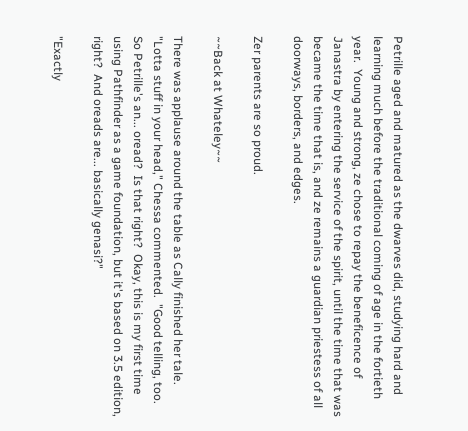Petrille aged and matured as the dwarves did, studying hard and learning much before the traditional coming of age in the fortieth year.  Young and strong, ze chose to repay the beneficence of Janastra by entering the service of the spirit, until the time that was became the time that is, and ze remains a guardian priestess of all doorways, borders, and edges.

Zer parents are so proud.

~~Back at Whateley~~

There was applause around the table as Cally finished her tale.  "Lotta stuff in your head," Chessa commented.  "Good telling, too.  So Petrille's an... oread?  Is that right?  Okay, this is my first time using Pathfinder as a game foundation, but it's based on 3.5 edition, right?  And oreads are... basically genasi?"

"Exactly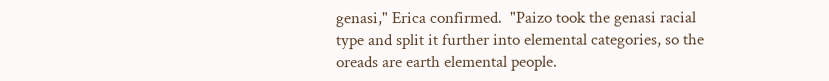genasi," Erica confirmed.  "Paizo took the genasi racial type and split it further into elemental categories, so the oreads are earth elemental people.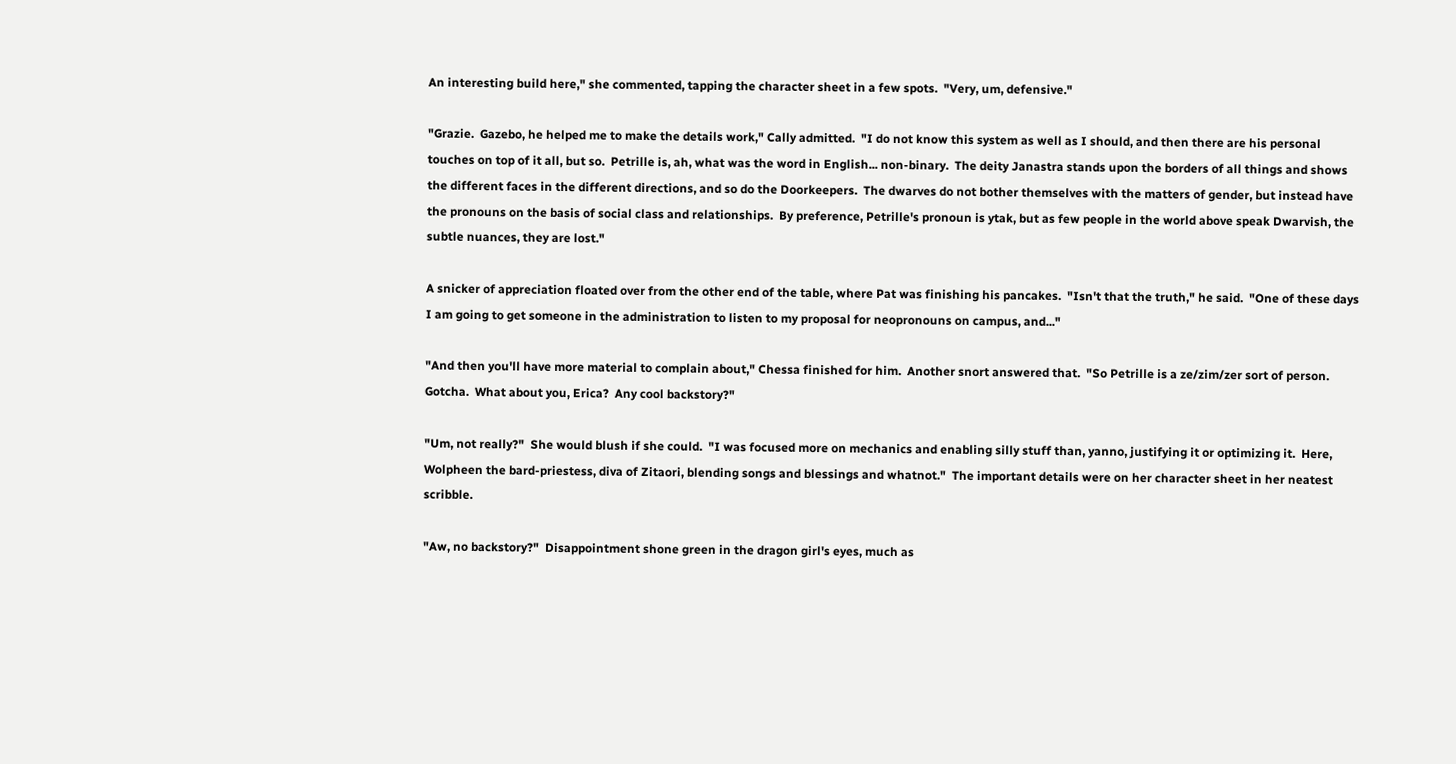An interesting build here," she commented, tapping the character sheet in a few spots.  "Very, um, defensive."

"Grazie.  Gazebo, he helped me to make the details work," Cally admitted.  "I do not know this system as well as I should, and then there are his personal touches on top of it all, but so.  Petrille is, ah, what was the word in English... non-binary.  The deity Janastra stands upon the borders of all things and shows the different faces in the different directions, and so do the Doorkeepers.  The dwarves do not bother themselves with the matters of gender, but instead have the pronouns on the basis of social class and relationships.  By preference, Petrille's pronoun is ytak, but as few people in the world above speak Dwarvish, the subtle nuances, they are lost."

A snicker of appreciation floated over from the other end of the table, where Pat was finishing his pancakes.  "Isn't that the truth," he said.  "One of these days I am going to get someone in the administration to listen to my proposal for neopronouns on campus, and..."

"And then you'll have more material to complain about," Chessa finished for him.  Another snort answered that.  "So Petrille is a ze/zim/zer sort of person.  Gotcha.  What about you, Erica?  Any cool backstory?"

"Um, not really?"  She would blush if she could.  "I was focused more on mechanics and enabling silly stuff than, yanno, justifying it or optimizing it.  Here, Wolpheen the bard-priestess, diva of Zitaori, blending songs and blessings and whatnot."  The important details were on her character sheet in her neatest scribble.

"Aw, no backstory?"  Disappointment shone green in the dragon girl's eyes, much as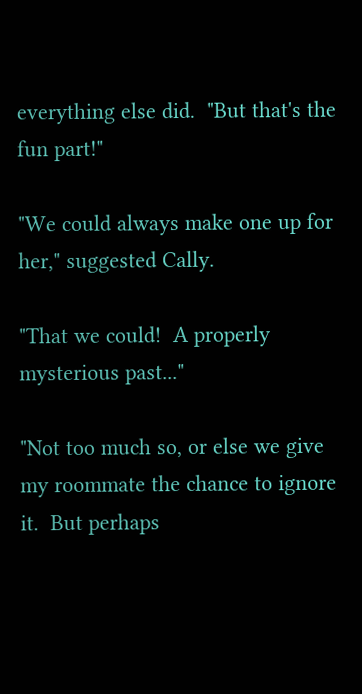everything else did.  "But that's the fun part!"

"We could always make one up for her," suggested Cally.

"That we could!  A properly mysterious past..."

"Not too much so, or else we give my roommate the chance to ignore it.  But perhaps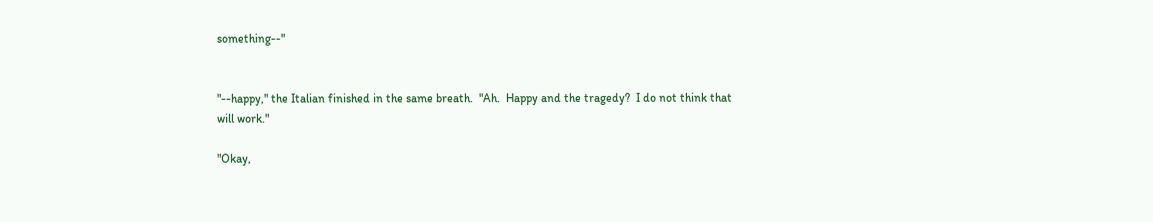something--"


"--happy," the Italian finished in the same breath.  "Ah.  Happy and the tragedy?  I do not think that will work."

"Okay,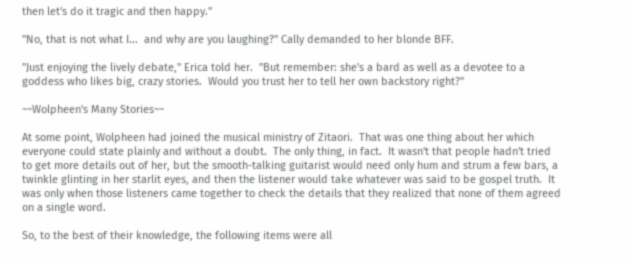then let's do it tragic and then happy."

"No, that is not what I...  and why are you laughing?" Cally demanded to her blonde BFF.

"Just enjoying the lively debate," Erica told her.  "But remember: she's a bard as well as a devotee to a goddess who likes big, crazy stories.  Would you trust her to tell her own backstory right?"

~~Wolpheen's Many Stories~~

At some point, Wolpheen had joined the musical ministry of Zitaori.  That was one thing about her which everyone could state plainly and without a doubt.  The only thing, in fact.  It wasn't that people hadn't tried to get more details out of her, but the smooth-talking guitarist would need only hum and strum a few bars, a twinkle glinting in her starlit eyes, and then the listener would take whatever was said to be gospel truth.  It was only when those listeners came together to check the details that they realized that none of them agreed on a single word.

So, to the best of their knowledge, the following items were all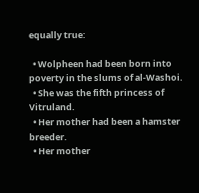equally true:

  • Wolpheen had been born into poverty in the slums of al-Washoi.
  • She was the fifth princess of Vitruland.
  • Her mother had been a hamster breeder.
  • Her mother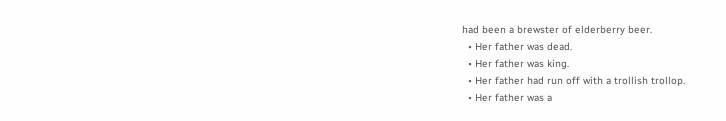had been a brewster of elderberry beer.
  • Her father was dead.
  • Her father was king.
  • Her father had run off with a trollish trollop.
  • Her father was a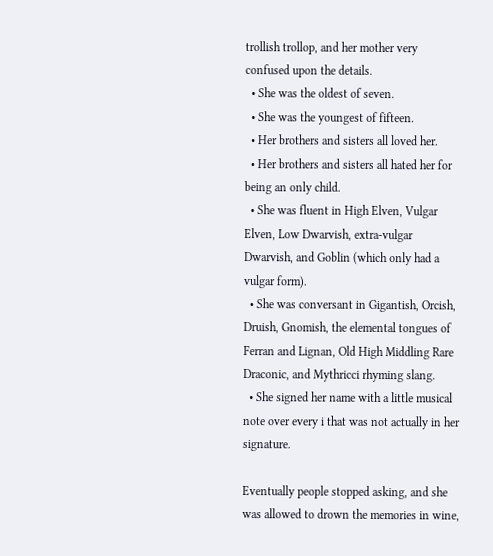trollish trollop, and her mother very confused upon the details.
  • She was the oldest of seven.
  • She was the youngest of fifteen.
  • Her brothers and sisters all loved her.
  • Her brothers and sisters all hated her for being an only child.
  • She was fluent in High Elven, Vulgar Elven, Low Dwarvish, extra-vulgar Dwarvish, and Goblin (which only had a vulgar form).
  • She was conversant in Gigantish, Orcish, Druish, Gnomish, the elemental tongues of Ferran and Lignan, Old High Middling Rare Draconic, and Mythricci rhyming slang.
  • She signed her name with a little musical note over every i that was not actually in her signature.

Eventually people stopped asking, and she was allowed to drown the memories in wine,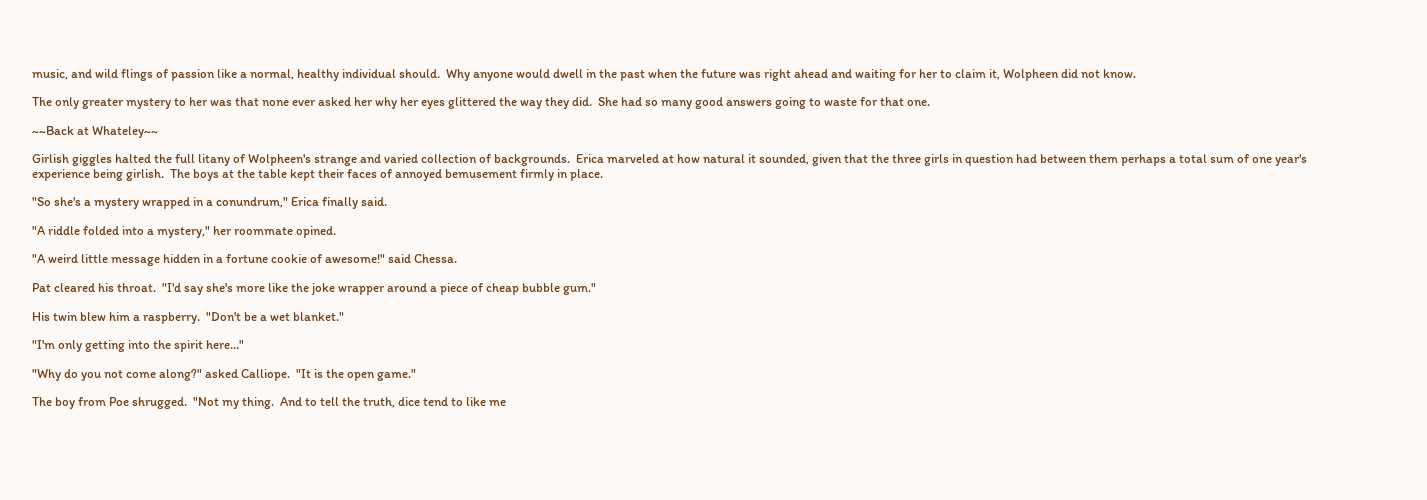music, and wild flings of passion like a normal, healthy individual should.  Why anyone would dwell in the past when the future was right ahead and waiting for her to claim it, Wolpheen did not know.

The only greater mystery to her was that none ever asked her why her eyes glittered the way they did.  She had so many good answers going to waste for that one.

~~Back at Whateley~~

Girlish giggles halted the full litany of Wolpheen's strange and varied collection of backgrounds.  Erica marveled at how natural it sounded, given that the three girls in question had between them perhaps a total sum of one year's experience being girlish.  The boys at the table kept their faces of annoyed bemusement firmly in place.

"So she's a mystery wrapped in a conundrum," Erica finally said.

"A riddle folded into a mystery," her roommate opined.

"A weird little message hidden in a fortune cookie of awesome!" said Chessa.

Pat cleared his throat.  "I'd say she's more like the joke wrapper around a piece of cheap bubble gum."

His twin blew him a raspberry.  "Don't be a wet blanket."

"I'm only getting into the spirit here..."

"Why do you not come along?" asked Calliope.  "It is the open game."

The boy from Poe shrugged.  "Not my thing.  And to tell the truth, dice tend to like me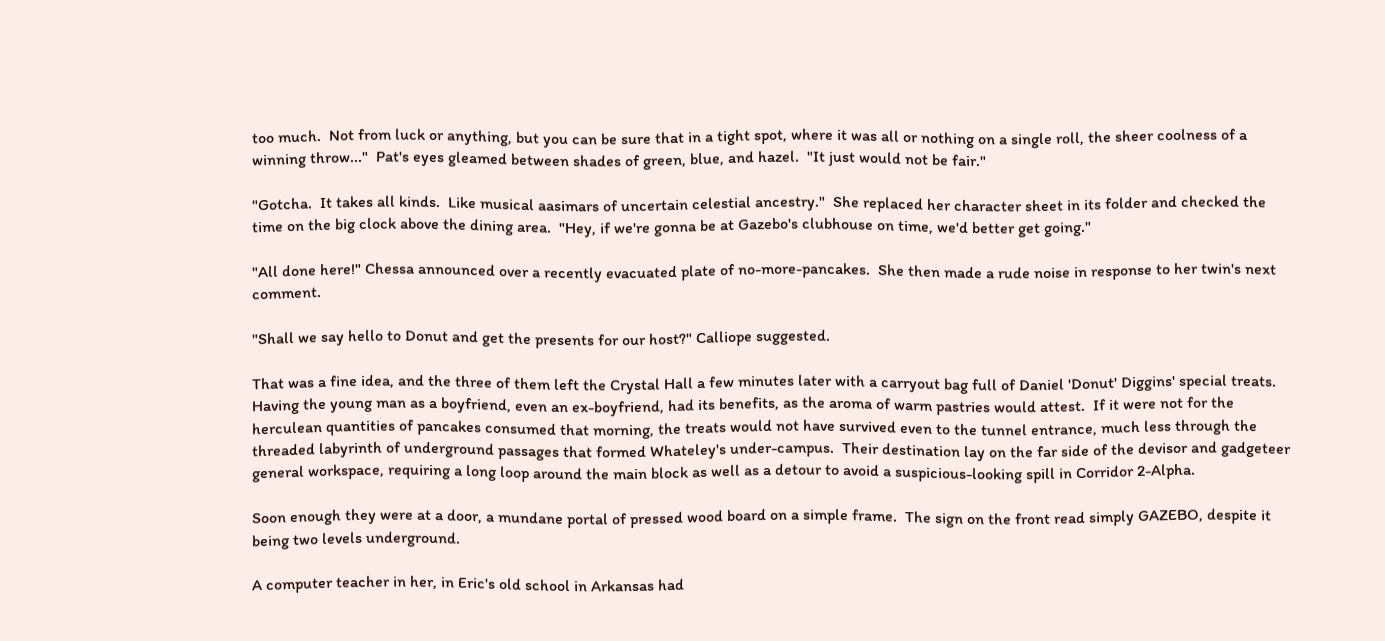too much.  Not from luck or anything, but you can be sure that in a tight spot, where it was all or nothing on a single roll, the sheer coolness of a winning throw..."  Pat's eyes gleamed between shades of green, blue, and hazel.  "It just would not be fair."

"Gotcha.  It takes all kinds.  Like musical aasimars of uncertain celestial ancestry."  She replaced her character sheet in its folder and checked the time on the big clock above the dining area.  "Hey, if we're gonna be at Gazebo's clubhouse on time, we'd better get going."

"All done here!" Chessa announced over a recently evacuated plate of no-more-pancakes.  She then made a rude noise in response to her twin's next comment.

"Shall we say hello to Donut and get the presents for our host?" Calliope suggested.

That was a fine idea, and the three of them left the Crystal Hall a few minutes later with a carryout bag full of Daniel 'Donut' Diggins' special treats.  Having the young man as a boyfriend, even an ex-boyfriend, had its benefits, as the aroma of warm pastries would attest.  If it were not for the herculean quantities of pancakes consumed that morning, the treats would not have survived even to the tunnel entrance, much less through the threaded labyrinth of underground passages that formed Whateley's under-campus.  Their destination lay on the far side of the devisor and gadgeteer general workspace, requiring a long loop around the main block as well as a detour to avoid a suspicious-looking spill in Corridor 2-Alpha.

Soon enough they were at a door, a mundane portal of pressed wood board on a simple frame.  The sign on the front read simply GAZEBO, despite it being two levels underground.

A computer teacher in her, in Eric's old school in Arkansas had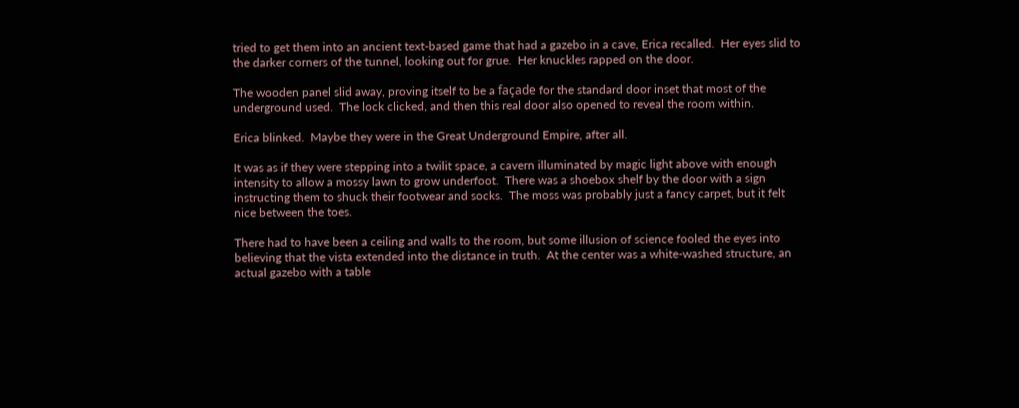tried to get them into an ancient text-based game that had a gazebo in a cave, Erica recalled.  Her eyes slid to the darker corners of the tunnel, looking out for grue.  Her knuckles rapped on the door.

The wooden panel slid away, proving itself to be a façade for the standard door inset that most of the underground used.  The lock clicked, and then this real door also opened to reveal the room within.

Erica blinked.  Maybe they were in the Great Underground Empire, after all.

It was as if they were stepping into a twilit space, a cavern illuminated by magic light above with enough intensity to allow a mossy lawn to grow underfoot.  There was a shoebox shelf by the door with a sign instructing them to shuck their footwear and socks.  The moss was probably just a fancy carpet, but it felt nice between the toes.

There had to have been a ceiling and walls to the room, but some illusion of science fooled the eyes into believing that the vista extended into the distance in truth.  At the center was a white-washed structure, an actual gazebo with a table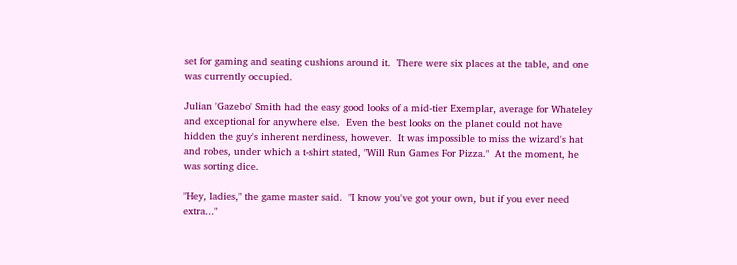set for gaming and seating cushions around it.  There were six places at the table, and one was currently occupied.

Julian 'Gazebo' Smith had the easy good looks of a mid-tier Exemplar, average for Whateley and exceptional for anywhere else.  Even the best looks on the planet could not have hidden the guy's inherent nerdiness, however.  It was impossible to miss the wizard's hat and robes, under which a t-shirt stated, "Will Run Games For Pizza."  At the moment, he was sorting dice.

"Hey, ladies," the game master said.  "I know you've got your own, but if you ever need extra..."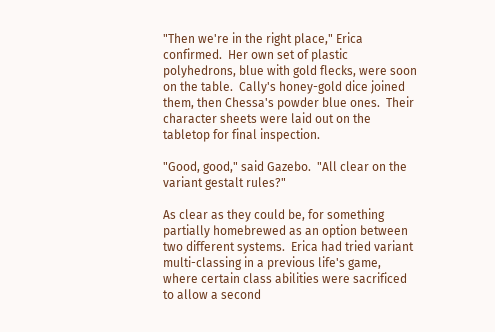"Then we're in the right place," Erica confirmed.  Her own set of plastic polyhedrons, blue with gold flecks, were soon on the table.  Cally's honey-gold dice joined them, then Chessa's powder blue ones.  Their character sheets were laid out on the tabletop for final inspection.

"Good, good," said Gazebo.  "All clear on the variant gestalt rules?"

As clear as they could be, for something partially homebrewed as an option between two different systems.  Erica had tried variant multi-classing in a previous life's game, where certain class abilities were sacrificed to allow a second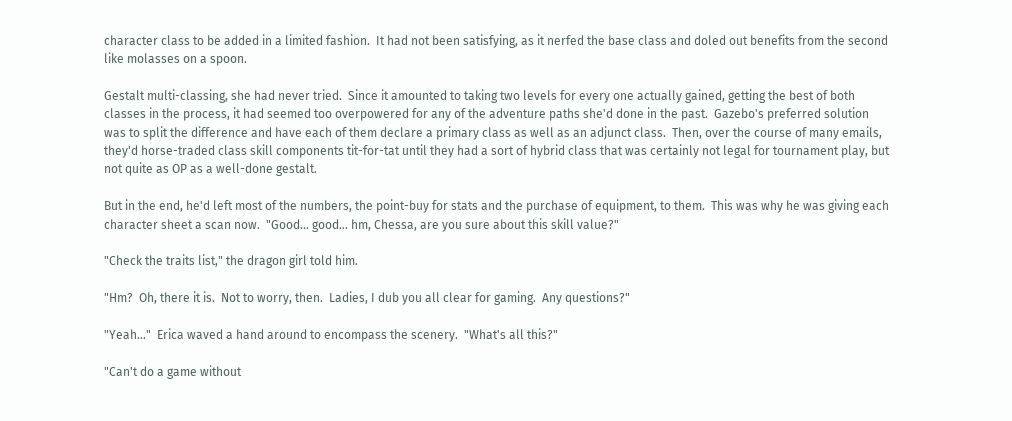character class to be added in a limited fashion.  It had not been satisfying, as it nerfed the base class and doled out benefits from the second like molasses on a spoon.

Gestalt multi-classing, she had never tried.  Since it amounted to taking two levels for every one actually gained, getting the best of both classes in the process, it had seemed too overpowered for any of the adventure paths she'd done in the past.  Gazebo's preferred solution was to split the difference and have each of them declare a primary class as well as an adjunct class.  Then, over the course of many emails, they'd horse-traded class skill components tit-for-tat until they had a sort of hybrid class that was certainly not legal for tournament play, but not quite as OP as a well-done gestalt.

But in the end, he'd left most of the numbers, the point-buy for stats and the purchase of equipment, to them.  This was why he was giving each character sheet a scan now.  "Good... good... hm, Chessa, are you sure about this skill value?"

"Check the traits list," the dragon girl told him.

"Hm?  Oh, there it is.  Not to worry, then.  Ladies, I dub you all clear for gaming.  Any questions?"

"Yeah..."  Erica waved a hand around to encompass the scenery.  "What's all this?"

"Can't do a game without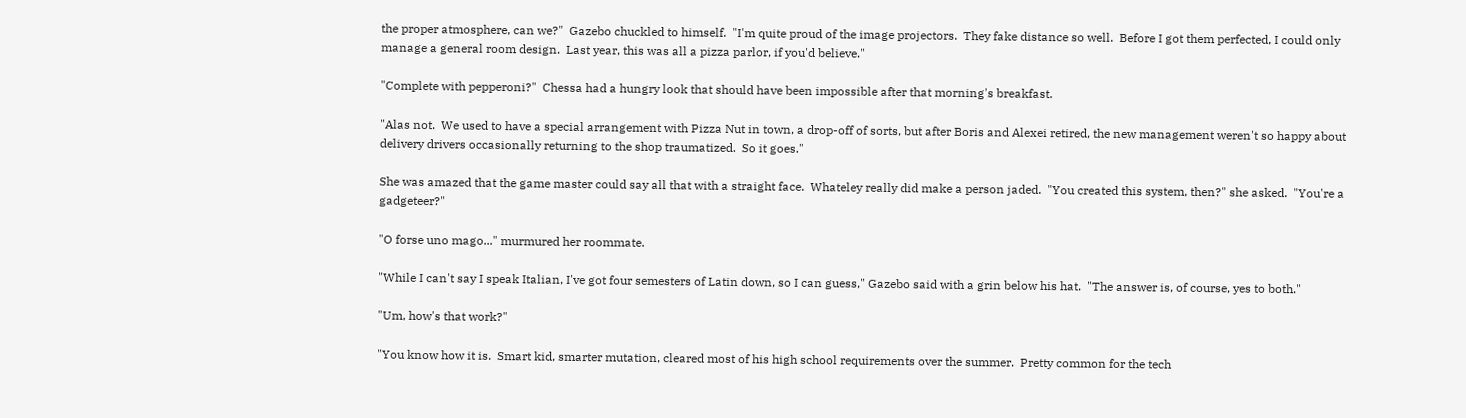the proper atmosphere, can we?"  Gazebo chuckled to himself.  "I'm quite proud of the image projectors.  They fake distance so well.  Before I got them perfected, I could only manage a general room design.  Last year, this was all a pizza parlor, if you'd believe."

"Complete with pepperoni?"  Chessa had a hungry look that should have been impossible after that morning's breakfast.

"Alas not.  We used to have a special arrangement with Pizza Nut in town, a drop-off of sorts, but after Boris and Alexei retired, the new management weren't so happy about delivery drivers occasionally returning to the shop traumatized.  So it goes."

She was amazed that the game master could say all that with a straight face.  Whateley really did make a person jaded.  "You created this system, then?" she asked.  "You're a gadgeteer?"

"O forse uno mago..." murmured her roommate.

"While I can't say I speak Italian, I've got four semesters of Latin down, so I can guess," Gazebo said with a grin below his hat.  "The answer is, of course, yes to both."

"Um, how's that work?"

"You know how it is.  Smart kid, smarter mutation, cleared most of his high school requirements over the summer.  Pretty common for the tech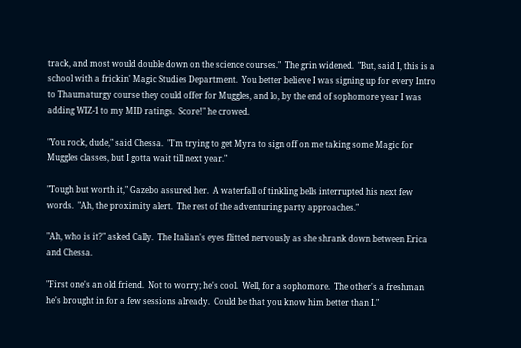track, and most would double down on the science courses."  The grin widened.  "But, said I, this is a school with a frickin' Magic Studies Department.  You better believe I was signing up for every Intro to Thaumaturgy course they could offer for Muggles, and lo, by the end of sophomore year I was adding WIZ-1 to my MID ratings.  Score!" he crowed.

"You rock, dude," said Chessa.  "I'm trying to get Myra to sign off on me taking some Magic for Muggles classes, but I gotta wait till next year."

"Tough but worth it," Gazebo assured her.  A waterfall of tinkling bells interrupted his next few words.  "Ah, the proximity alert.  The rest of the adventuring party approaches."

"Ah, who is it?" asked Cally.  The Italian's eyes flitted nervously as she shrank down between Erica and Chessa.

"First one's an old friend.  Not to worry; he's cool.  Well, for a sophomore.  The other's a freshman he's brought in for a few sessions already.  Could be that you know him better than I."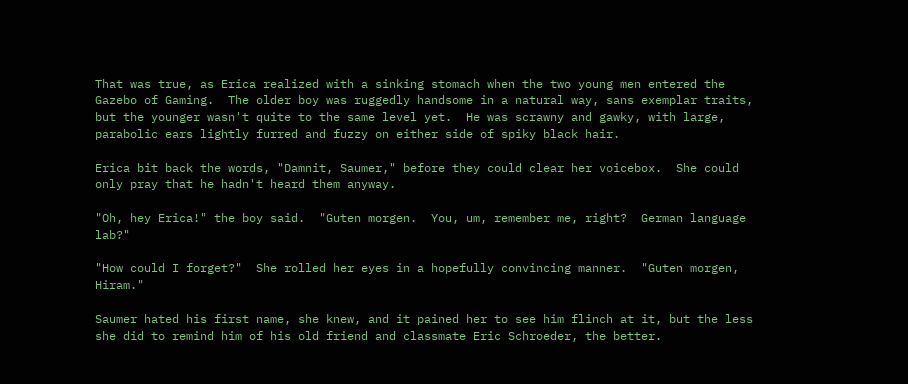That was true, as Erica realized with a sinking stomach when the two young men entered the Gazebo of Gaming.  The older boy was ruggedly handsome in a natural way, sans exemplar traits, but the younger wasn't quite to the same level yet.  He was scrawny and gawky, with large, parabolic ears lightly furred and fuzzy on either side of spiky black hair.

Erica bit back the words, "Damnit, Saumer," before they could clear her voicebox.  She could only pray that he hadn't heard them anyway.

"Oh, hey Erica!" the boy said.  "Guten morgen.  You, um, remember me, right?  German language lab?"

"How could I forget?"  She rolled her eyes in a hopefully convincing manner.  "Guten morgen, Hiram."

Saumer hated his first name, she knew, and it pained her to see him flinch at it, but the less she did to remind him of his old friend and classmate Eric Schroeder, the better.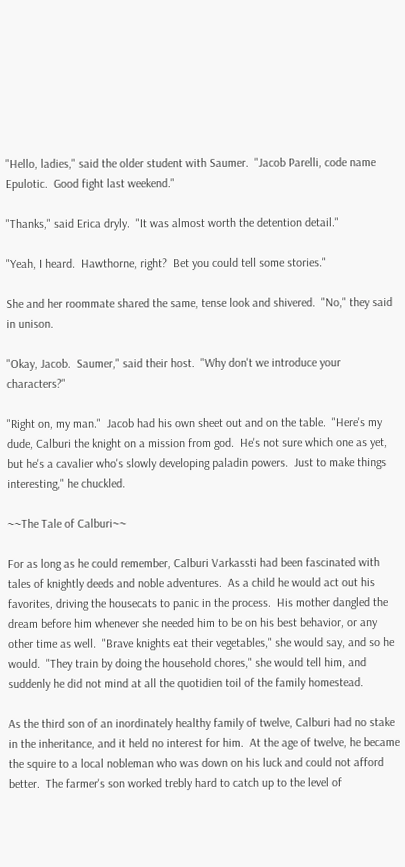"Hello, ladies," said the older student with Saumer.  "Jacob Parelli, code name Epulotic.  Good fight last weekend."

"Thanks," said Erica dryly.  "It was almost worth the detention detail."

"Yeah, I heard.  Hawthorne, right?  Bet you could tell some stories."

She and her roommate shared the same, tense look and shivered.  "No," they said in unison.

"Okay, Jacob.  Saumer," said their host.  "Why don't we introduce your characters?"

"Right on, my man."  Jacob had his own sheet out and on the table.  "Here's my dude, Calburi the knight on a mission from god.  He's not sure which one as yet, but he's a cavalier who's slowly developing paladin powers.  Just to make things interesting," he chuckled.

~~The Tale of Calburi~~

For as long as he could remember, Calburi Varkassti had been fascinated with tales of knightly deeds and noble adventures.  As a child he would act out his favorites, driving the housecats to panic in the process.  His mother dangled the dream before him whenever she needed him to be on his best behavior, or any other time as well.  "Brave knights eat their vegetables," she would say, and so he would.  "They train by doing the household chores," she would tell him, and suddenly he did not mind at all the quotidien toil of the family homestead.

As the third son of an inordinately healthy family of twelve, Calburi had no stake in the inheritance, and it held no interest for him.  At the age of twelve, he became the squire to a local nobleman who was down on his luck and could not afford better.  The farmer's son worked trebly hard to catch up to the level of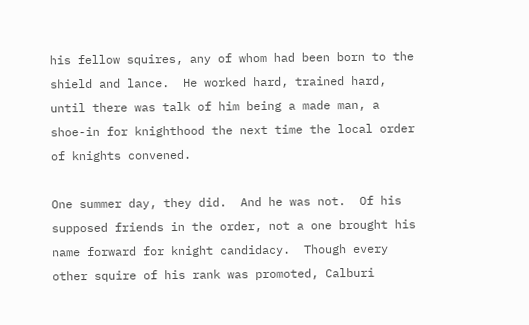his fellow squires, any of whom had been born to the shield and lance.  He worked hard, trained hard, until there was talk of him being a made man, a shoe-in for knighthood the next time the local order of knights convened.

One summer day, they did.  And he was not.  Of his supposed friends in the order, not a one brought his name forward for knight candidacy.  Though every other squire of his rank was promoted, Calburi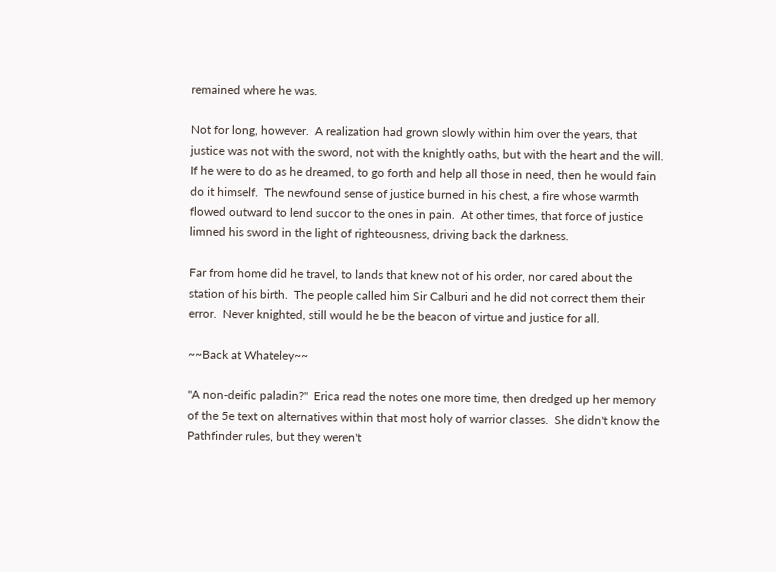remained where he was.

Not for long, however.  A realization had grown slowly within him over the years, that justice was not with the sword, not with the knightly oaths, but with the heart and the will.  If he were to do as he dreamed, to go forth and help all those in need, then he would fain do it himself.  The newfound sense of justice burned in his chest, a fire whose warmth flowed outward to lend succor to the ones in pain.  At other times, that force of justice limned his sword in the light of righteousness, driving back the darkness.

Far from home did he travel, to lands that knew not of his order, nor cared about the station of his birth.  The people called him Sir Calburi and he did not correct them their error.  Never knighted, still would he be the beacon of virtue and justice for all.

~~Back at Whateley~~

"A non-deific paladin?"  Erica read the notes one more time, then dredged up her memory of the 5e text on alternatives within that most holy of warrior classes.  She didn't know the Pathfinder rules, but they weren't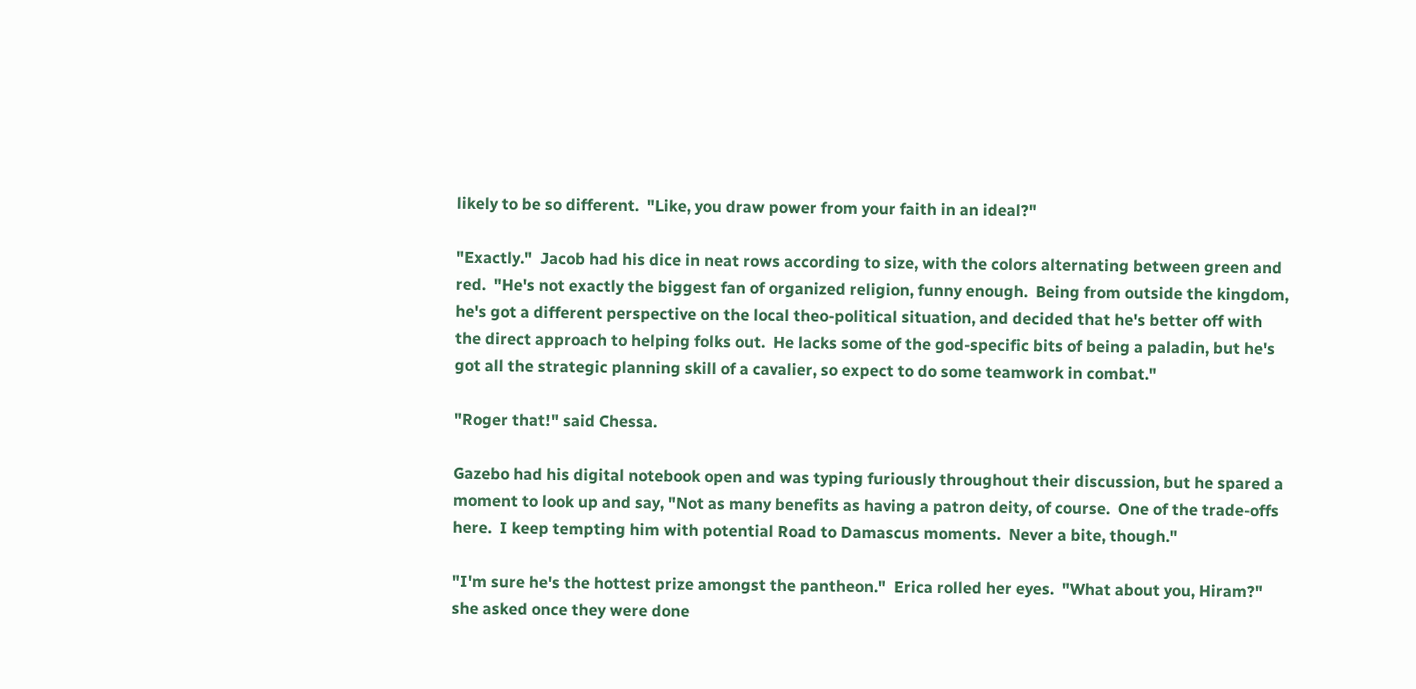likely to be so different.  "Like, you draw power from your faith in an ideal?"

"Exactly."  Jacob had his dice in neat rows according to size, with the colors alternating between green and red.  "He's not exactly the biggest fan of organized religion, funny enough.  Being from outside the kingdom, he's got a different perspective on the local theo-political situation, and decided that he's better off with the direct approach to helping folks out.  He lacks some of the god-specific bits of being a paladin, but he's got all the strategic planning skill of a cavalier, so expect to do some teamwork in combat."

"Roger that!" said Chessa.

Gazebo had his digital notebook open and was typing furiously throughout their discussion, but he spared a moment to look up and say, "Not as many benefits as having a patron deity, of course.  One of the trade-offs here.  I keep tempting him with potential Road to Damascus moments.  Never a bite, though."

"I'm sure he's the hottest prize amongst the pantheon."  Erica rolled her eyes.  "What about you, Hiram?" she asked once they were done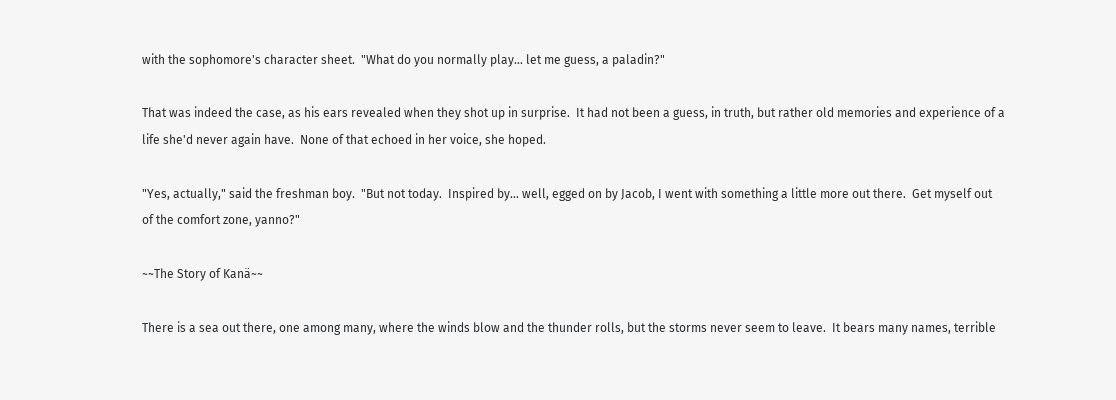with the sophomore's character sheet.  "What do you normally play... let me guess, a paladin?"

That was indeed the case, as his ears revealed when they shot up in surprise.  It had not been a guess, in truth, but rather old memories and experience of a life she'd never again have.  None of that echoed in her voice, she hoped.

"Yes, actually," said the freshman boy.  "But not today.  Inspired by... well, egged on by Jacob, I went with something a little more out there.  Get myself out of the comfort zone, yanno?"

~~The Story of Kanä~~

There is a sea out there, one among many, where the winds blow and the thunder rolls, but the storms never seem to leave.  It bears many names, terrible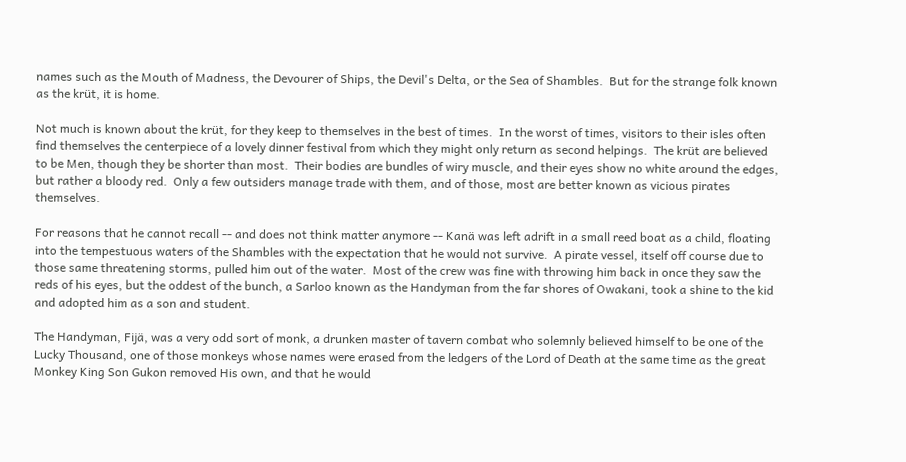names such as the Mouth of Madness, the Devourer of Ships, the Devil's Delta, or the Sea of Shambles.  But for the strange folk known as the krüt, it is home.

Not much is known about the krüt, for they keep to themselves in the best of times.  In the worst of times, visitors to their isles often find themselves the centerpiece of a lovely dinner festival from which they might only return as second helpings.  The krüt are believed to be Men, though they be shorter than most.  Their bodies are bundles of wiry muscle, and their eyes show no white around the edges, but rather a bloody red.  Only a few outsiders manage trade with them, and of those, most are better known as vicious pirates themselves.

For reasons that he cannot recall -- and does not think matter anymore -- Kanä was left adrift in a small reed boat as a child, floating into the tempestuous waters of the Shambles with the expectation that he would not survive.  A pirate vessel, itself off course due to those same threatening storms, pulled him out of the water.  Most of the crew was fine with throwing him back in once they saw the reds of his eyes, but the oddest of the bunch, a Sarloo known as the Handyman from the far shores of Owakani, took a shine to the kid and adopted him as a son and student.

The Handyman, Fijä, was a very odd sort of monk, a drunken master of tavern combat who solemnly believed himself to be one of the Lucky Thousand, one of those monkeys whose names were erased from the ledgers of the Lord of Death at the same time as the great Monkey King Son Gukon removed His own, and that he would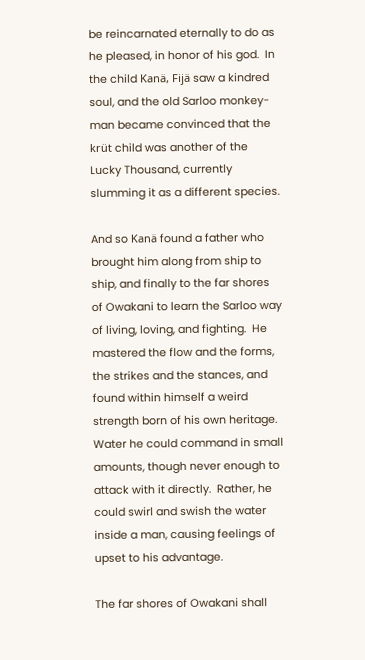be reincarnated eternally to do as he pleased, in honor of his god.  In the child Kanä, Fijä saw a kindred soul, and the old Sarloo monkey-man became convinced that the krüt child was another of the Lucky Thousand, currently slumming it as a different species.

And so Kanä found a father who brought him along from ship to ship, and finally to the far shores of Owakani to learn the Sarloo way of living, loving, and fighting.  He mastered the flow and the forms, the strikes and the stances, and found within himself a weird strength born of his own heritage.  Water he could command in small amounts, though never enough to attack with it directly.  Rather, he could swirl and swish the water inside a man, causing feelings of upset to his advantage.

The far shores of Owakani shall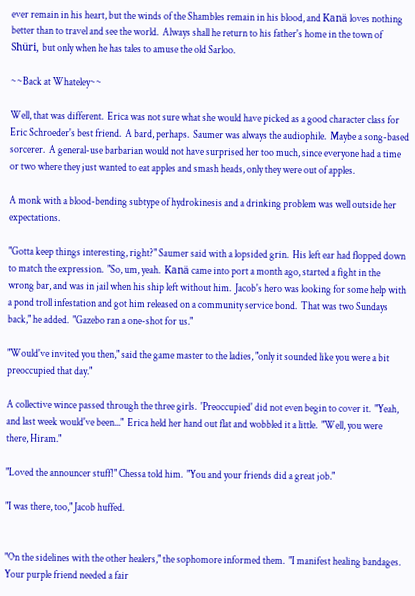ever remain in his heart, but the winds of the Shambles remain in his blood, and Kanä loves nothing better than to travel and see the world.  Always shall he return to his father's home in the town of Shüri, but only when he has tales to amuse the old Sarloo.

~~Back at Whateley~~

Well, that was different.  Erica was not sure what she would have picked as a good character class for Eric Schroeder's best friend.  A bard, perhaps.  Saumer was always the audiophile.  Maybe a song-based sorcerer.  A general-use barbarian would not have surprised her too much, since everyone had a time or two where they just wanted to eat apples and smash heads, only they were out of apples.

A monk with a blood-bending subtype of hydrokinesis and a drinking problem was well outside her expectations.

"Gotta keep things interesting, right?" Saumer said with a lopsided grin.  His left ear had flopped down to match the expression.  "So, um, yeah.  Kanä came into port a month ago, started a fight in the wrong bar, and was in jail when his ship left without him.  Jacob's hero was looking for some help with a pond troll infestation and got him released on a community service bond.  That was two Sundays back," he added.  "Gazebo ran a one-shot for us."

"Would've invited you then," said the game master to the ladies, "only it sounded like you were a bit preoccupied that day."

A collective wince passed through the three girls.  'Preoccupied' did not even begin to cover it.  "Yeah, and last week would've been..."  Erica held her hand out flat and wobbled it a little.  "Well, you were there, Hiram."

"Loved the announcer stuff!" Chessa told him.  "You and your friends did a great job."

"I was there, too," Jacob huffed.


"On the sidelines with the other healers," the sophomore informed them.  "I manifest healing bandages.  Your purple friend needed a fair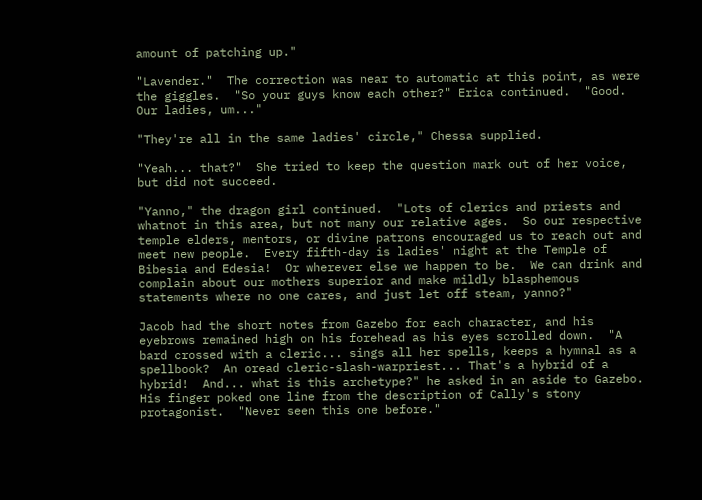amount of patching up."

"Lavender."  The correction was near to automatic at this point, as were the giggles.  "So your guys know each other?" Erica continued.  "Good.  Our ladies, um..."

"They're all in the same ladies' circle," Chessa supplied.

"Yeah... that?"  She tried to keep the question mark out of her voice, but did not succeed.

"Yanno," the dragon girl continued.  "Lots of clerics and priests and whatnot in this area, but not many our relative ages.  So our respective temple elders, mentors, or divine patrons encouraged us to reach out and meet new people.  Every fifth-day is ladies' night at the Temple of Bibesia and Edesia!  Or wherever else we happen to be.  We can drink and complain about our mothers superior and make mildly blasphemous statements where no one cares, and just let off steam, yanno?"

Jacob had the short notes from Gazebo for each character, and his eyebrows remained high on his forehead as his eyes scrolled down.  "A bard crossed with a cleric... sings all her spells, keeps a hymnal as a spellbook?  An oread cleric-slash-warpriest... That's a hybrid of a hybrid!  And... what is this archetype?" he asked in an aside to Gazebo.  His finger poked one line from the description of Cally's stony protagonist.  "Never seen this one before."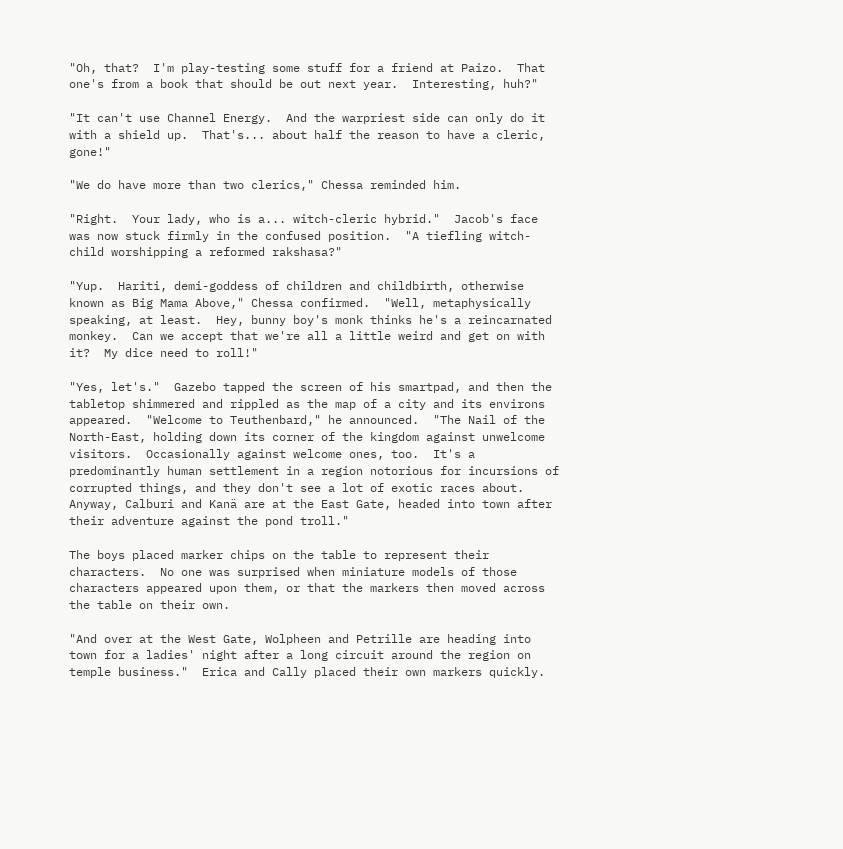"Oh, that?  I'm play-testing some stuff for a friend at Paizo.  That one's from a book that should be out next year.  Interesting, huh?"

"It can't use Channel Energy.  And the warpriest side can only do it with a shield up.  That's... about half the reason to have a cleric, gone!"

"We do have more than two clerics," Chessa reminded him.

"Right.  Your lady, who is a... witch-cleric hybrid."  Jacob's face was now stuck firmly in the confused position.  "A tiefling witch-child worshipping a reformed rakshasa?"

"Yup.  Hariti, demi-goddess of children and childbirth, otherwise known as Big Mama Above," Chessa confirmed.  "Well, metaphysically speaking, at least.  Hey, bunny boy's monk thinks he's a reincarnated monkey.  Can we accept that we're all a little weird and get on with it?  My dice need to roll!"

"Yes, let's."  Gazebo tapped the screen of his smartpad, and then the tabletop shimmered and rippled as the map of a city and its environs appeared.  "Welcome to Teuthenbard," he announced.  "The Nail of the North-East, holding down its corner of the kingdom against unwelcome visitors.  Occasionally against welcome ones, too.  It's a predominantly human settlement in a region notorious for incursions of corrupted things, and they don't see a lot of exotic races about.  Anyway, Calburi and Kanä are at the East Gate, headed into town after their adventure against the pond troll."

The boys placed marker chips on the table to represent their characters.  No one was surprised when miniature models of those characters appeared upon them, or that the markers then moved across the table on their own.

"And over at the West Gate, Wolpheen and Petrille are heading into town for a ladies' night after a long circuit around the region on temple business."  Erica and Cally placed their own markers quickly.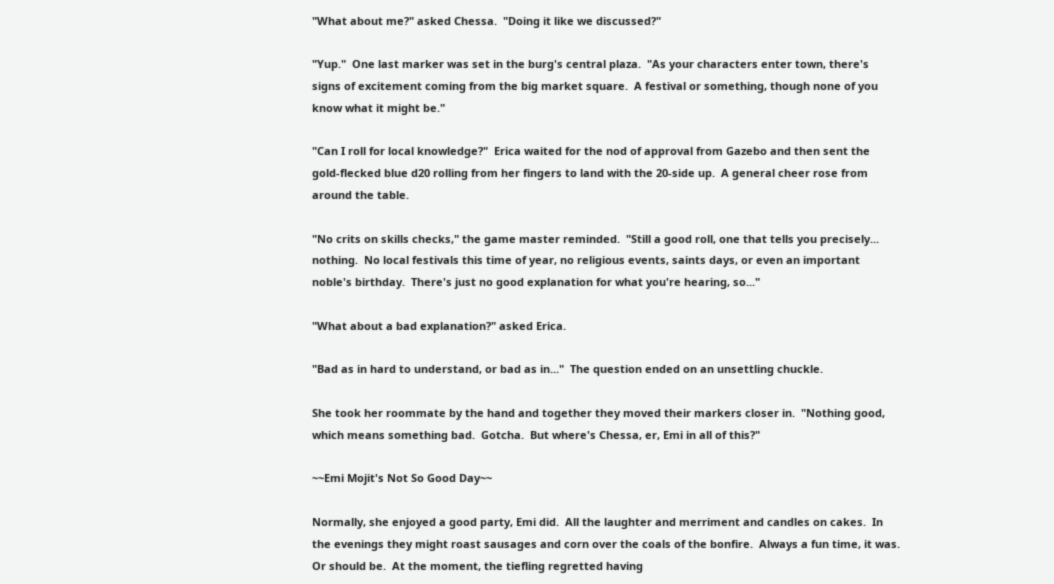"What about me?" asked Chessa.  "Doing it like we discussed?"

"Yup."  One last marker was set in the burg's central plaza.  "As your characters enter town, there's signs of excitement coming from the big market square.  A festival or something, though none of you know what it might be."

"Can I roll for local knowledge?"  Erica waited for the nod of approval from Gazebo and then sent the gold-flecked blue d20 rolling from her fingers to land with the 20-side up.  A general cheer rose from around the table.

"No crits on skills checks," the game master reminded.  "Still a good roll, one that tells you precisely... nothing.  No local festivals this time of year, no religious events, saints days, or even an important noble's birthday.  There's just no good explanation for what you're hearing, so..."

"What about a bad explanation?" asked Erica.

"Bad as in hard to understand, or bad as in..."  The question ended on an unsettling chuckle.

She took her roommate by the hand and together they moved their markers closer in.  "Nothing good, which means something bad.  Gotcha.  But where's Chessa, er, Emi in all of this?"

~~Emi Mojit's Not So Good Day~~

Normally, she enjoyed a good party, Emi did.  All the laughter and merriment and candles on cakes.  In the evenings they might roast sausages and corn over the coals of the bonfire.  Always a fun time, it was.  Or should be.  At the moment, the tiefling regretted having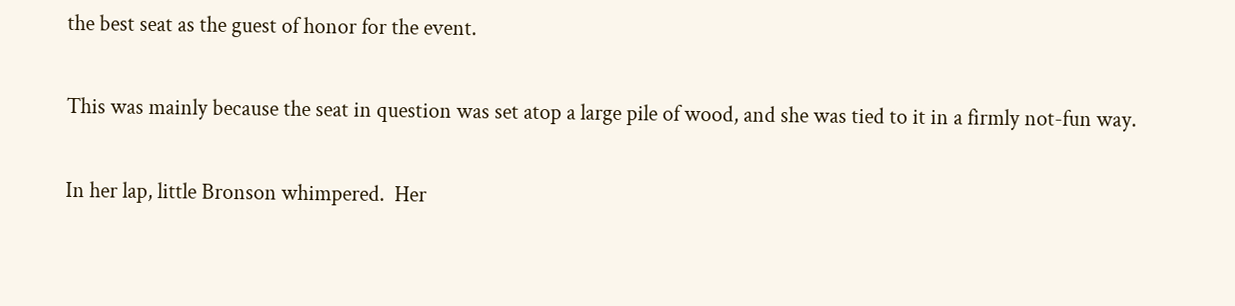the best seat as the guest of honor for the event.

This was mainly because the seat in question was set atop a large pile of wood, and she was tied to it in a firmly not-fun way.

In her lap, little Bronson whimpered.  Her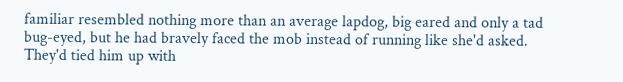familiar resembled nothing more than an average lapdog, big eared and only a tad bug-eyed, but he had bravely faced the mob instead of running like she'd asked.  They'd tied him up with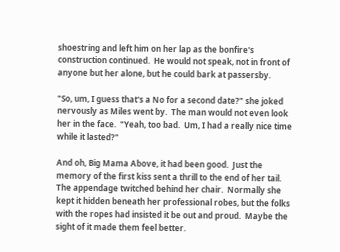shoestring and left him on her lap as the bonfire's construction continued.  He would not speak, not in front of anyone but her alone, but he could bark at passersby.

"So, um, I guess that's a No for a second date?" she joked nervously as Miles went by.  The man would not even look her in the face.  "Yeah, too bad.  Um, I had a really nice time while it lasted?"

And oh, Big Mama Above, it had been good.  Just the memory of the first kiss sent a thrill to the end of her tail.  The appendage twitched behind her chair.  Normally she kept it hidden beneath her professional robes, but the folks with the ropes had insisted it be out and proud.  Maybe the sight of it made them feel better.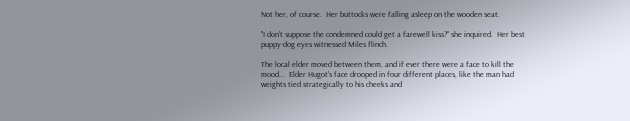Not her, of course.  Her buttocks were falling asleep on the wooden seat.

"I don't suppose the condemned could get a farewell kiss?" she inquired.  Her best puppy-dog eyes witnessed Miles flinch.

The local elder moved between them, and if ever there were a face to kill the mood...  Elder Hugot's face drooped in four different places, like the man had weights tied strategically to his cheeks and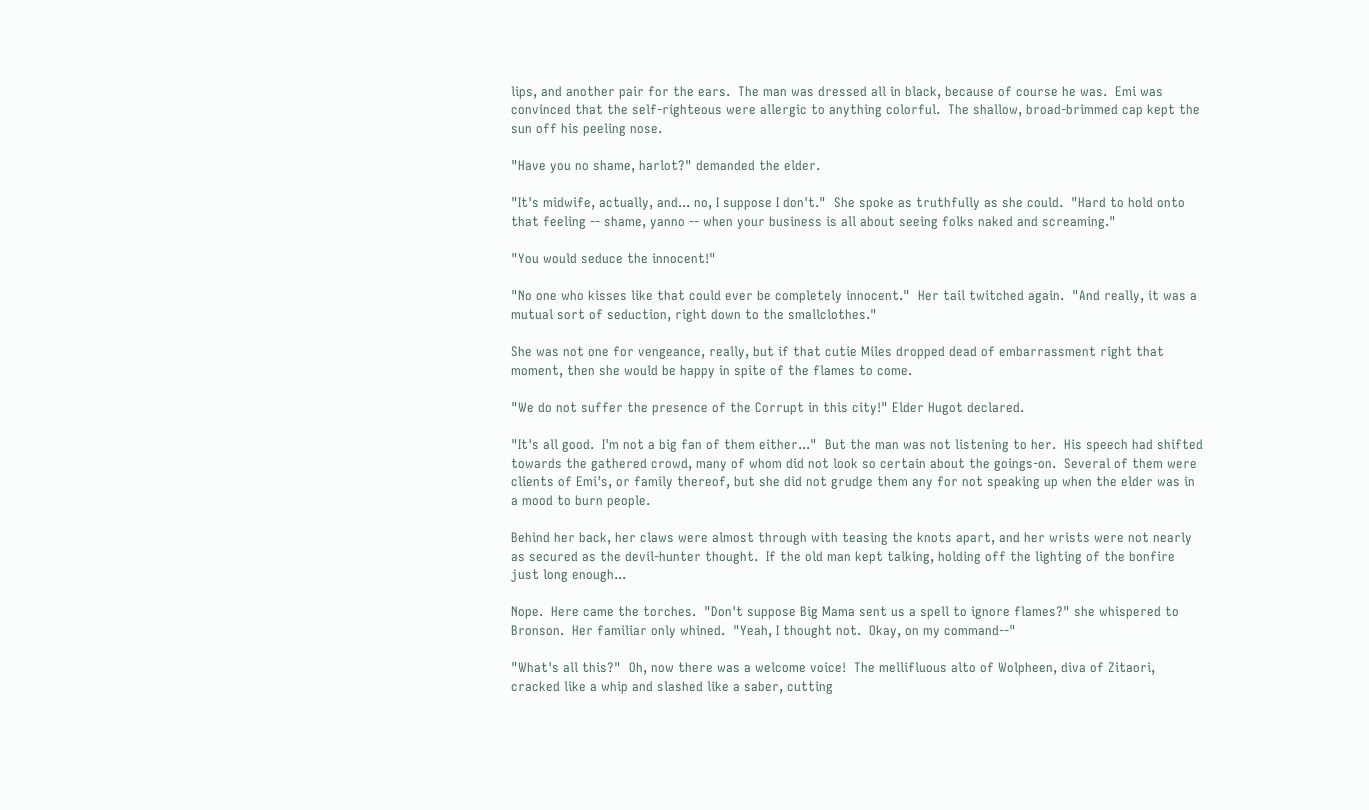lips, and another pair for the ears.  The man was dressed all in black, because of course he was.  Emi was convinced that the self-righteous were allergic to anything colorful.  The shallow, broad-brimmed cap kept the sun off his peeling nose.

"Have you no shame, harlot?" demanded the elder.

"It's midwife, actually, and... no, I suppose I don't."  She spoke as truthfully as she could.  "Hard to hold onto that feeling -- shame, yanno -- when your business is all about seeing folks naked and screaming."

"You would seduce the innocent!"

"No one who kisses like that could ever be completely innocent."  Her tail twitched again.  "And really, it was a mutual sort of seduction, right down to the smallclothes."

She was not one for vengeance, really, but if that cutie Miles dropped dead of embarrassment right that moment, then she would be happy in spite of the flames to come.

"We do not suffer the presence of the Corrupt in this city!" Elder Hugot declared.

"It's all good.  I'm not a big fan of them either..."  But the man was not listening to her.  His speech had shifted towards the gathered crowd, many of whom did not look so certain about the goings-on.  Several of them were clients of Emi's, or family thereof, but she did not grudge them any for not speaking up when the elder was in a mood to burn people.

Behind her back, her claws were almost through with teasing the knots apart, and her wrists were not nearly as secured as the devil-hunter thought.  If the old man kept talking, holding off the lighting of the bonfire just long enough...

Nope.  Here came the torches.  "Don't suppose Big Mama sent us a spell to ignore flames?" she whispered to Bronson.  Her familiar only whined.  "Yeah, I thought not.  Okay, on my command--"

"What's all this?"  Oh, now there was a welcome voice!  The mellifluous alto of Wolpheen, diva of Zitaori, cracked like a whip and slashed like a saber, cutting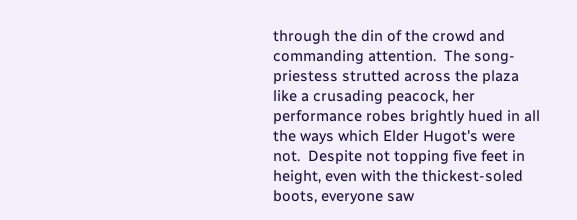through the din of the crowd and commanding attention.  The song-priestess strutted across the plaza like a crusading peacock, her performance robes brightly hued in all the ways which Elder Hugot's were not.  Despite not topping five feet in height, even with the thickest-soled boots, everyone saw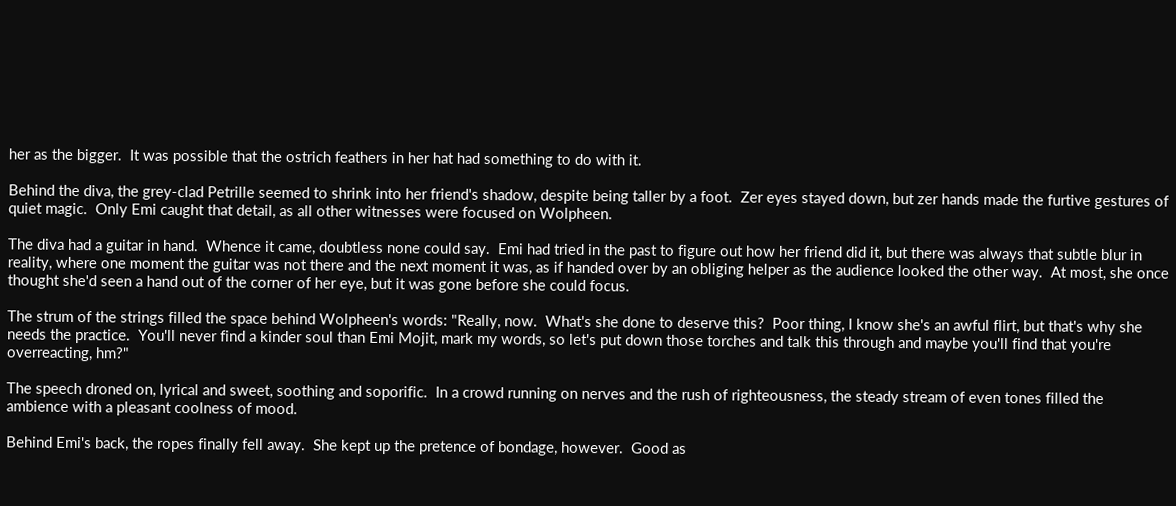her as the bigger.  It was possible that the ostrich feathers in her hat had something to do with it.

Behind the diva, the grey-clad Petrille seemed to shrink into her friend's shadow, despite being taller by a foot.  Zer eyes stayed down, but zer hands made the furtive gestures of quiet magic.  Only Emi caught that detail, as all other witnesses were focused on Wolpheen.

The diva had a guitar in hand.  Whence it came, doubtless none could say.  Emi had tried in the past to figure out how her friend did it, but there was always that subtle blur in reality, where one moment the guitar was not there and the next moment it was, as if handed over by an obliging helper as the audience looked the other way.  At most, she once thought she'd seen a hand out of the corner of her eye, but it was gone before she could focus.

The strum of the strings filled the space behind Wolpheen's words: "Really, now.  What's she done to deserve this?  Poor thing, I know she's an awful flirt, but that's why she needs the practice.  You'll never find a kinder soul than Emi Mojit, mark my words, so let's put down those torches and talk this through and maybe you'll find that you're overreacting, hm?"

The speech droned on, lyrical and sweet, soothing and soporific.  In a crowd running on nerves and the rush of righteousness, the steady stream of even tones filled the ambience with a pleasant coolness of mood.

Behind Emi's back, the ropes finally fell away.  She kept up the pretence of bondage, however.  Good as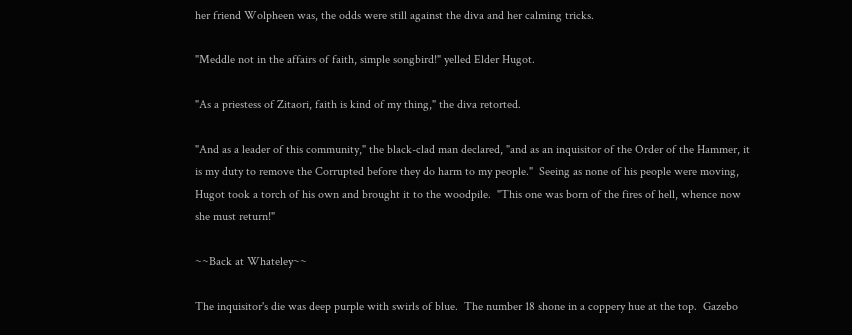her friend Wolpheen was, the odds were still against the diva and her calming tricks.

"Meddle not in the affairs of faith, simple songbird!" yelled Elder Hugot.

"As a priestess of Zitaori, faith is kind of my thing," the diva retorted.

"And as a leader of this community," the black-clad man declared, "and as an inquisitor of the Order of the Hammer, it is my duty to remove the Corrupted before they do harm to my people."  Seeing as none of his people were moving, Hugot took a torch of his own and brought it to the woodpile.  "This one was born of the fires of hell, whence now she must return!"

~~Back at Whateley~~

The inquisitor's die was deep purple with swirls of blue.  The number 18 shone in a coppery hue at the top.  Gazebo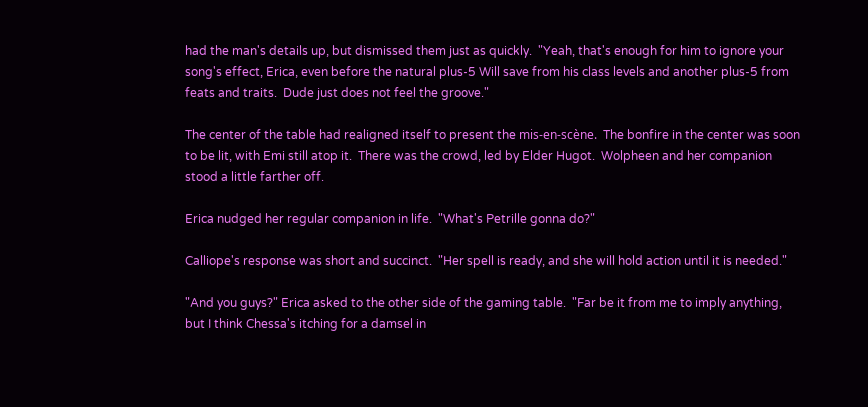had the man's details up, but dismissed them just as quickly.  "Yeah, that's enough for him to ignore your song's effect, Erica, even before the natural plus-5 Will save from his class levels and another plus-5 from feats and traits.  Dude just does not feel the groove."

The center of the table had realigned itself to present the mis-en-scène.  The bonfire in the center was soon to be lit, with Emi still atop it.  There was the crowd, led by Elder Hugot.  Wolpheen and her companion stood a little farther off.

Erica nudged her regular companion in life.  "What's Petrille gonna do?"

Calliope's response was short and succinct.  "Her spell is ready, and she will hold action until it is needed."

"And you guys?" Erica asked to the other side of the gaming table.  "Far be it from me to imply anything, but I think Chessa's itching for a damsel in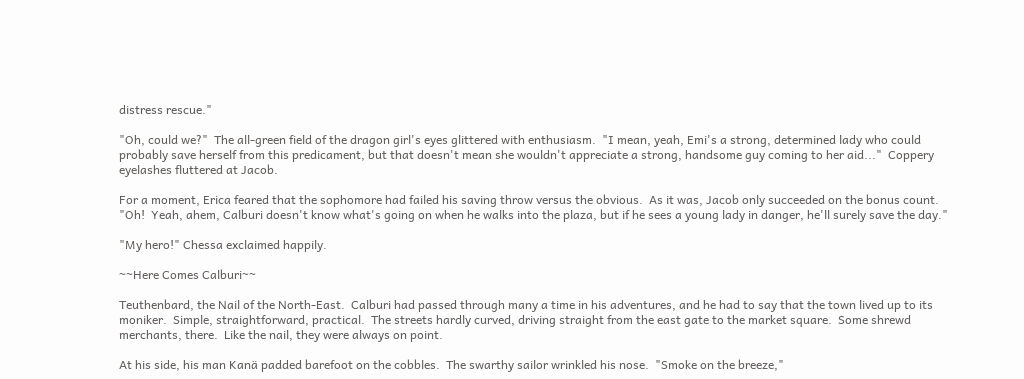distress rescue."

"Oh, could we?"  The all-green field of the dragon girl's eyes glittered with enthusiasm.  "I mean, yeah, Emi's a strong, determined lady who could probably save herself from this predicament, but that doesn't mean she wouldn't appreciate a strong, handsome guy coming to her aid..."  Coppery eyelashes fluttered at Jacob.

For a moment, Erica feared that the sophomore had failed his saving throw versus the obvious.  As it was, Jacob only succeeded on the bonus count.  "Oh!  Yeah, ahem, Calburi doesn't know what's going on when he walks into the plaza, but if he sees a young lady in danger, he'll surely save the day."

"My hero!" Chessa exclaimed happily.

~~Here Comes Calburi~~

Teuthenbard, the Nail of the North-East.  Calburi had passed through many a time in his adventures, and he had to say that the town lived up to its moniker.  Simple, straightforward, practical.  The streets hardly curved, driving straight from the east gate to the market square.  Some shrewd merchants, there.  Like the nail, they were always on point.

At his side, his man Kanä padded barefoot on the cobbles.  The swarthy sailor wrinkled his nose.  "Smoke on the breeze,"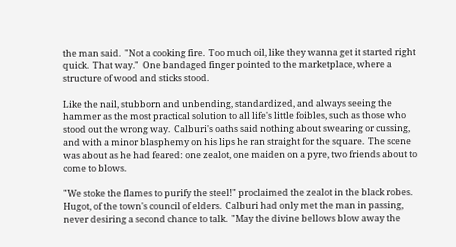the man said.  "Not a cooking fire.  Too much oil, like they wanna get it started right quick.  That way."  One bandaged finger pointed to the marketplace, where a structure of wood and sticks stood.

Like the nail, stubborn and unbending, standardized, and always seeing the hammer as the most practical solution to all life's little foibles, such as those who stood out the wrong way.  Calburi's oaths said nothing about swearing or cussing, and with a minor blasphemy on his lips he ran straight for the square.  The scene was about as he had feared: one zealot, one maiden on a pyre, two friends about to come to blows.

"We stoke the flames to purify the steel!" proclaimed the zealot in the black robes.  Hugot, of the town's council of elders.  Calburi had only met the man in passing, never desiring a second chance to talk.  "May the divine bellows blow away the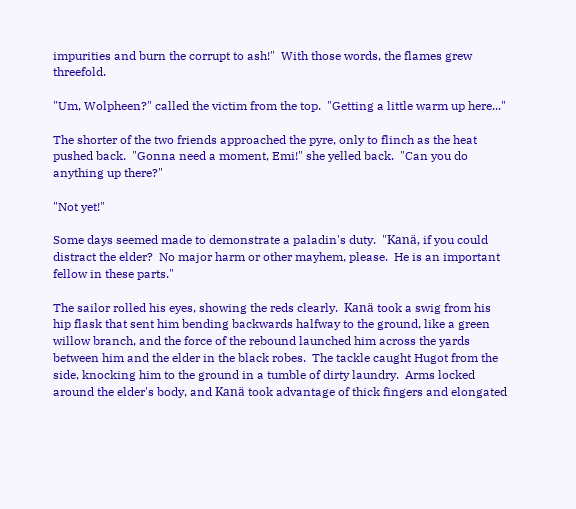impurities and burn the corrupt to ash!"  With those words, the flames grew threefold.

"Um, Wolpheen?" called the victim from the top.  "Getting a little warm up here..."

The shorter of the two friends approached the pyre, only to flinch as the heat pushed back.  "Gonna need a moment, Emi!" she yelled back.  "Can you do anything up there?"

"Not yet!"

Some days seemed made to demonstrate a paladin's duty.  "Kanä, if you could distract the elder?  No major harm or other mayhem, please.  He is an important fellow in these parts."

The sailor rolled his eyes, showing the reds clearly.  Kanä took a swig from his hip flask that sent him bending backwards halfway to the ground, like a green willow branch, and the force of the rebound launched him across the yards between him and the elder in the black robes.  The tackle caught Hugot from the side, knocking him to the ground in a tumble of dirty laundry.  Arms locked around the elder's body, and Kanä took advantage of thick fingers and elongated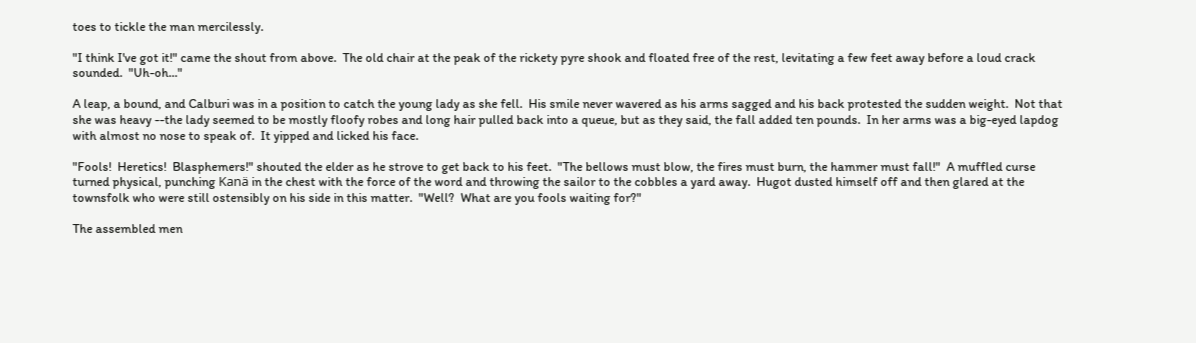toes to tickle the man mercilessly.

"I think I've got it!" came the shout from above.  The old chair at the peak of the rickety pyre shook and floated free of the rest, levitating a few feet away before a loud crack sounded.  "Uh-oh..."

A leap, a bound, and Calburi was in a position to catch the young lady as she fell.  His smile never wavered as his arms sagged and his back protested the sudden weight.  Not that she was heavy --the lady seemed to be mostly floofy robes and long hair pulled back into a queue, but as they said, the fall added ten pounds.  In her arms was a big-eyed lapdog with almost no nose to speak of.  It yipped and licked his face.

"Fools!  Heretics!  Blasphemers!" shouted the elder as he strove to get back to his feet.  "The bellows must blow, the fires must burn, the hammer must fall!"  A muffled curse turned physical, punching Kanä in the chest with the force of the word and throwing the sailor to the cobbles a yard away.  Hugot dusted himself off and then glared at the townsfolk who were still ostensibly on his side in this matter.  "Well?  What are you fools waiting for?"

The assembled men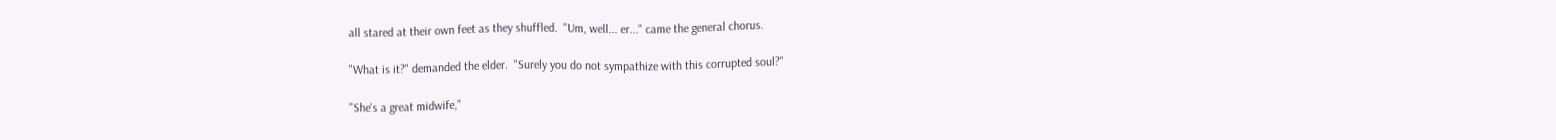all stared at their own feet as they shuffled.  "Um, well... er..." came the general chorus.

"What is it?" demanded the elder.  "Surely you do not sympathize with this corrupted soul?"

"She's a great midwife,"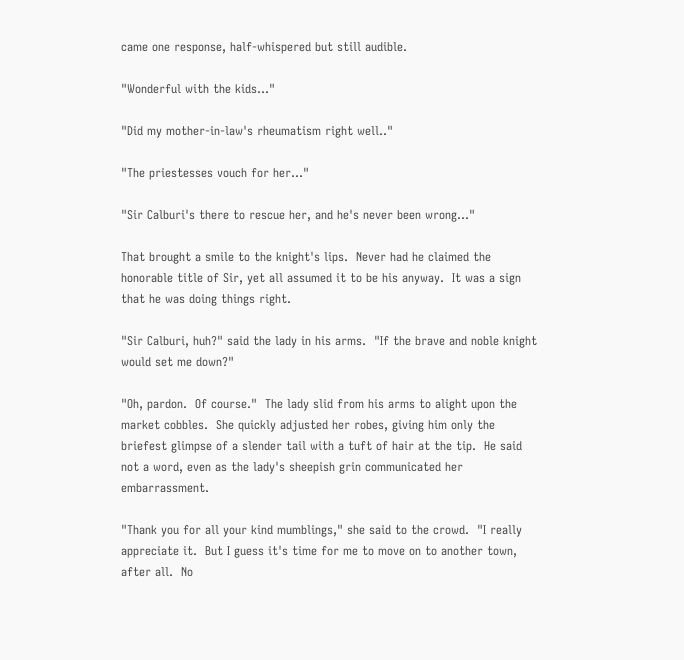came one response, half-whispered but still audible.

"Wonderful with the kids..."

"Did my mother-in-law's rheumatism right well.."

"The priestesses vouch for her..."

"Sir Calburi's there to rescue her, and he's never been wrong..."

That brought a smile to the knight's lips.  Never had he claimed the honorable title of Sir, yet all assumed it to be his anyway.  It was a sign that he was doing things right.

"Sir Calburi, huh?" said the lady in his arms.  "If the brave and noble knight would set me down?"

"Oh, pardon.  Of course."  The lady slid from his arms to alight upon the market cobbles.  She quickly adjusted her robes, giving him only the briefest glimpse of a slender tail with a tuft of hair at the tip.  He said not a word, even as the lady's sheepish grin communicated her embarrassment.

"Thank you for all your kind mumblings," she said to the crowd.  "I really appreciate it.  But I guess it's time for me to move on to another town, after all.  No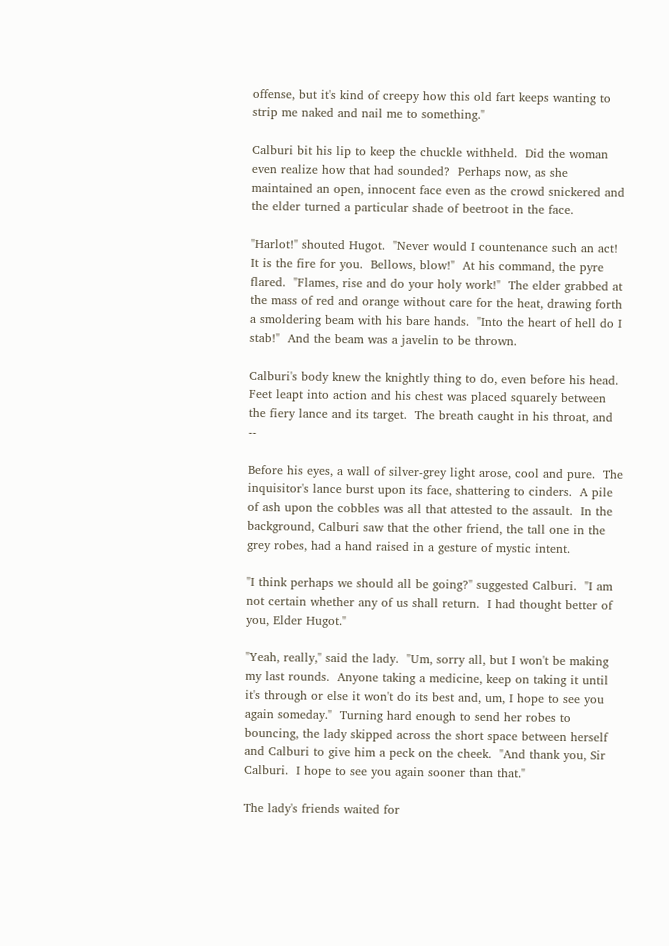offense, but it's kind of creepy how this old fart keeps wanting to strip me naked and nail me to something."

Calburi bit his lip to keep the chuckle withheld.  Did the woman even realize how that had sounded?  Perhaps now, as she maintained an open, innocent face even as the crowd snickered and the elder turned a particular shade of beetroot in the face.

"Harlot!" shouted Hugot.  "Never would I countenance such an act!  It is the fire for you.  Bellows, blow!"  At his command, the pyre flared.  "Flames, rise and do your holy work!"  The elder grabbed at the mass of red and orange without care for the heat, drawing forth a smoldering beam with his bare hands.  "Into the heart of hell do I stab!"  And the beam was a javelin to be thrown.

Calburi's body knew the knightly thing to do, even before his head.  Feet leapt into action and his chest was placed squarely between the fiery lance and its target.  The breath caught in his throat, and --

Before his eyes, a wall of silver-grey light arose, cool and pure.  The inquisitor's lance burst upon its face, shattering to cinders.  A pile of ash upon the cobbles was all that attested to the assault.  In the background, Calburi saw that the other friend, the tall one in the grey robes, had a hand raised in a gesture of mystic intent.

"I think perhaps we should all be going?" suggested Calburi.  "I am not certain whether any of us shall return.  I had thought better of you, Elder Hugot."

"Yeah, really," said the lady.  "Um, sorry all, but I won't be making my last rounds.  Anyone taking a medicine, keep on taking it until it's through or else it won't do its best and, um, I hope to see you again someday."  Turning hard enough to send her robes to bouncing, the lady skipped across the short space between herself and Calburi to give him a peck on the cheek.  "And thank you, Sir Calburi.  I hope to see you again sooner than that."

The lady's friends waited for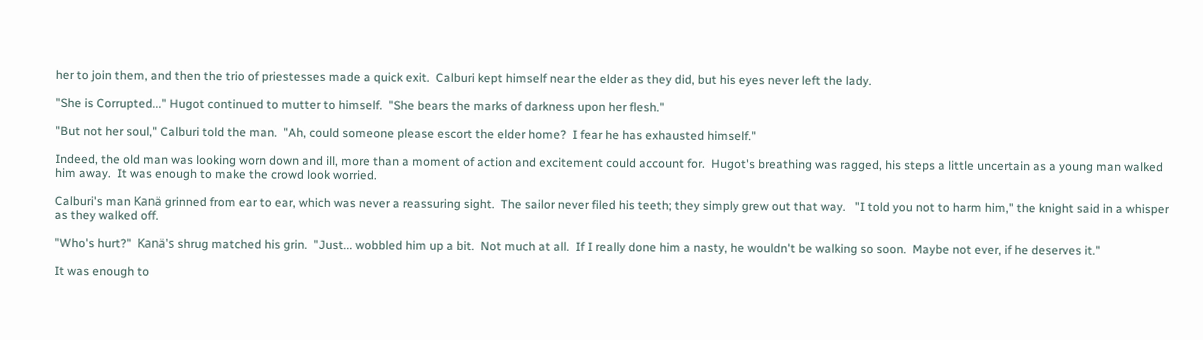her to join them, and then the trio of priestesses made a quick exit.  Calburi kept himself near the elder as they did, but his eyes never left the lady.

"She is Corrupted..." Hugot continued to mutter to himself.  "She bears the marks of darkness upon her flesh."

"But not her soul," Calburi told the man.  "Ah, could someone please escort the elder home?  I fear he has exhausted himself."

Indeed, the old man was looking worn down and ill, more than a moment of action and excitement could account for.  Hugot's breathing was ragged, his steps a little uncertain as a young man walked him away.  It was enough to make the crowd look worried.

Calburi's man Kanä grinned from ear to ear, which was never a reassuring sight.  The sailor never filed his teeth; they simply grew out that way.   "I told you not to harm him," the knight said in a whisper as they walked off.

"Who's hurt?"  Kanä's shrug matched his grin.  "Just... wobbled him up a bit.  Not much at all.  If I really done him a nasty, he wouldn't be walking so soon.  Maybe not ever, if he deserves it."

It was enough to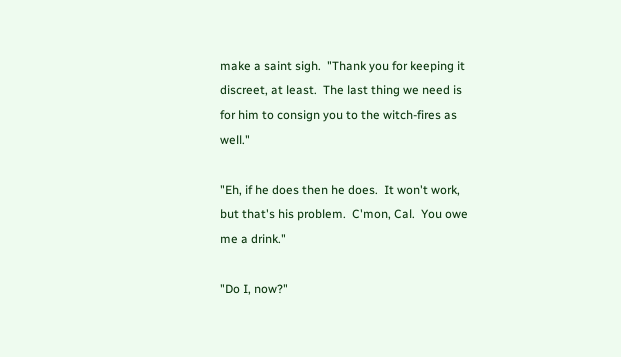make a saint sigh.  "Thank you for keeping it discreet, at least.  The last thing we need is for him to consign you to the witch-fires as well."

"Eh, if he does then he does.  It won't work, but that's his problem.  C'mon, Cal.  You owe me a drink."

"Do I, now?"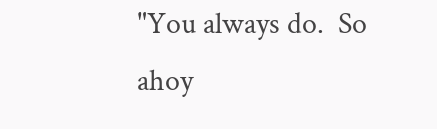"You always do.  So ahoy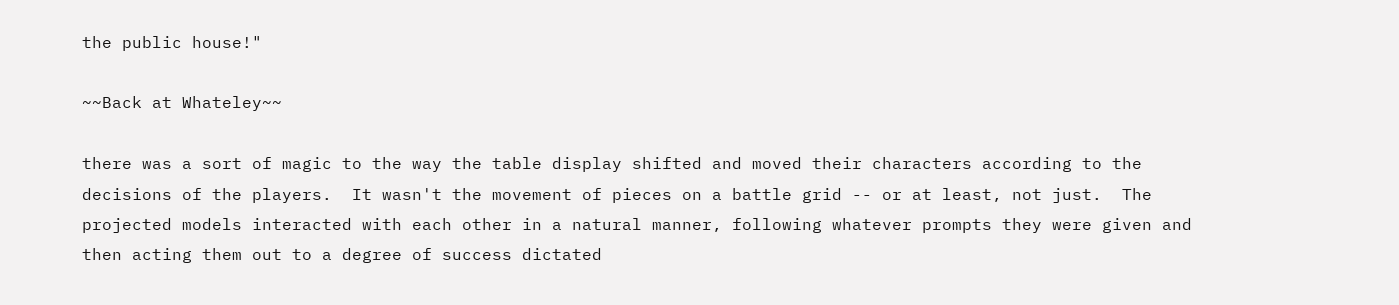the public house!"

~~Back at Whateley~~

there was a sort of magic to the way the table display shifted and moved their characters according to the decisions of the players.  It wasn't the movement of pieces on a battle grid -- or at least, not just.  The projected models interacted with each other in a natural manner, following whatever prompts they were given and then acting them out to a degree of success dictated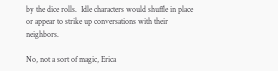by the dice rolls.  Idle characters would shuffle in place or appear to strike up conversations with their neighbors.

No, not a sort of magic, Erica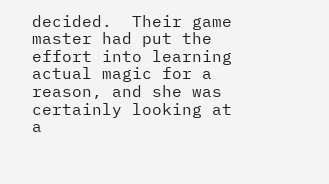decided.  Their game master had put the effort into learning actual magic for a reason, and she was certainly looking at a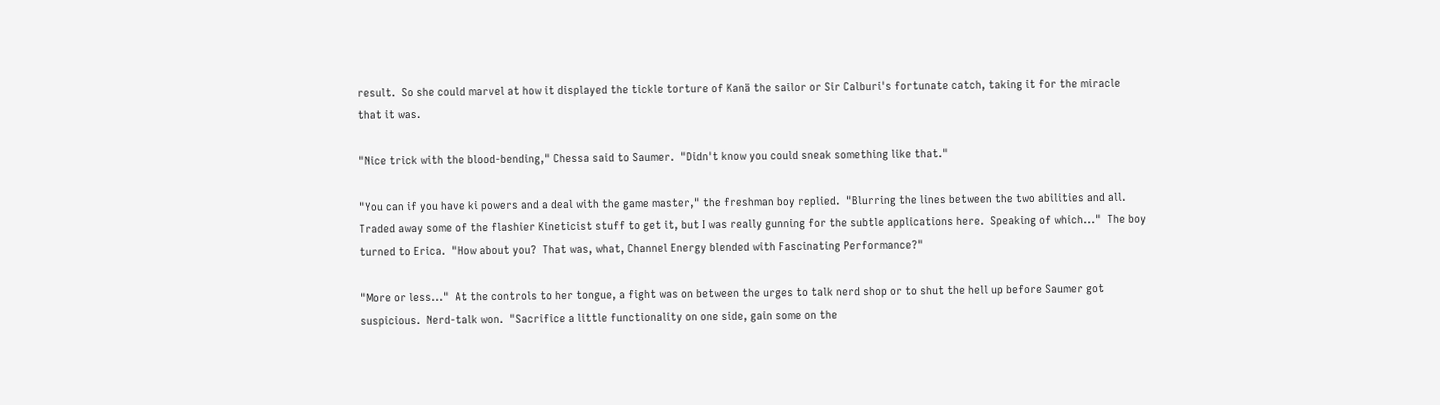result.  So she could marvel at how it displayed the tickle torture of Kanä the sailor or Sir Calburi's fortunate catch, taking it for the miracle that it was.

"Nice trick with the blood-bending," Chessa said to Saumer.  "Didn't know you could sneak something like that."

"You can if you have ki powers and a deal with the game master," the freshman boy replied.  "Blurring the lines between the two abilities and all.  Traded away some of the flashier Kineticist stuff to get it, but I was really gunning for the subtle applications here.  Speaking of which..."  The boy turned to Erica.  "How about you?  That was, what, Channel Energy blended with Fascinating Performance?"

"More or less..."  At the controls to her tongue, a fight was on between the urges to talk nerd shop or to shut the hell up before Saumer got suspicious.  Nerd-talk won.  "Sacrifice a little functionality on one side, gain some on the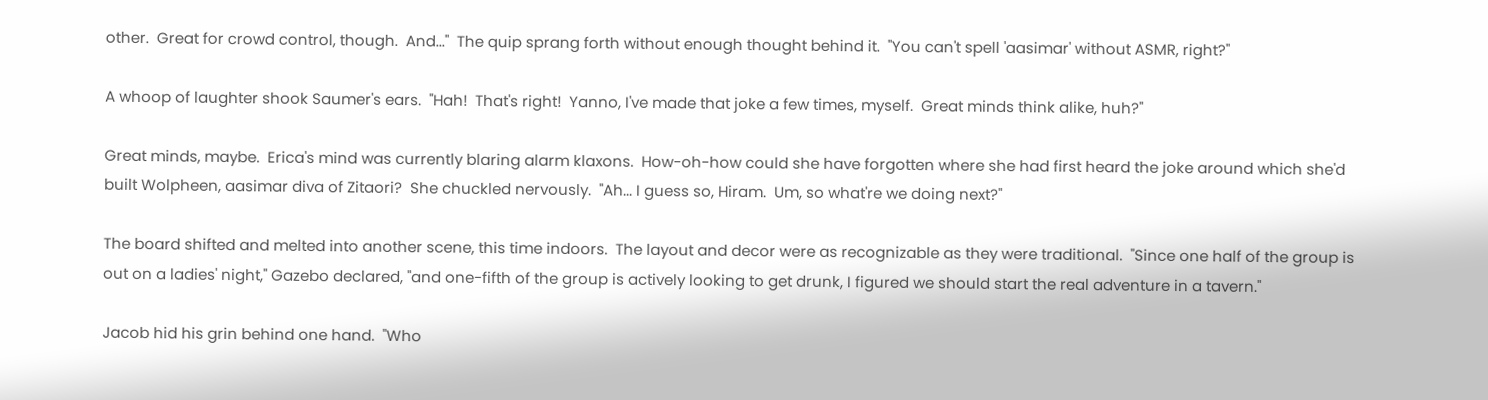other.  Great for crowd control, though.  And..."  The quip sprang forth without enough thought behind it.  "You can't spell 'aasimar' without ASMR, right?"

A whoop of laughter shook Saumer's ears.  "Hah!  That's right!  Yanno, I've made that joke a few times, myself.  Great minds think alike, huh?"

Great minds, maybe.  Erica's mind was currently blaring alarm klaxons.  How-oh-how could she have forgotten where she had first heard the joke around which she'd built Wolpheen, aasimar diva of Zitaori?  She chuckled nervously.  "Ah... I guess so, Hiram.  Um, so what're we doing next?"

The board shifted and melted into another scene, this time indoors.  The layout and decor were as recognizable as they were traditional.  "Since one half of the group is out on a ladies' night," Gazebo declared, "and one-fifth of the group is actively looking to get drunk, I figured we should start the real adventure in a tavern."

Jacob hid his grin behind one hand.  "Who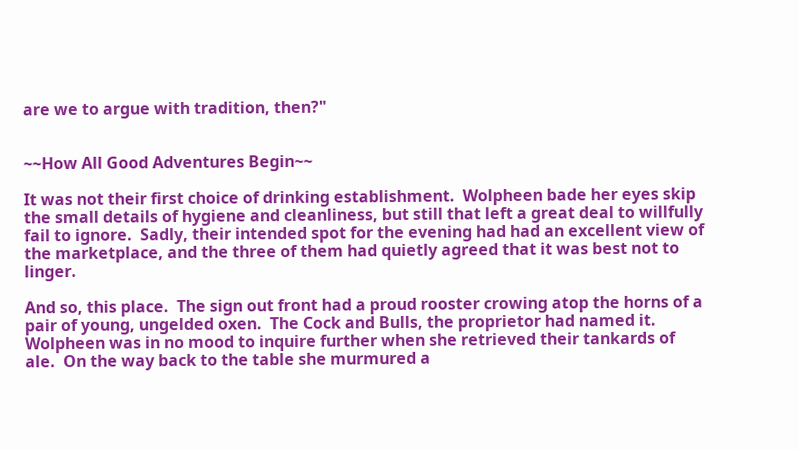are we to argue with tradition, then?"


~~How All Good Adventures Begin~~

It was not their first choice of drinking establishment.  Wolpheen bade her eyes skip the small details of hygiene and cleanliness, but still that left a great deal to willfully fail to ignore.  Sadly, their intended spot for the evening had had an excellent view of the marketplace, and the three of them had quietly agreed that it was best not to linger.

And so, this place.  The sign out front had a proud rooster crowing atop the horns of a pair of young, ungelded oxen.  The Cock and Bulls, the proprietor had named it.  Wolpheen was in no mood to inquire further when she retrieved their tankards of ale.  On the way back to the table she murmured a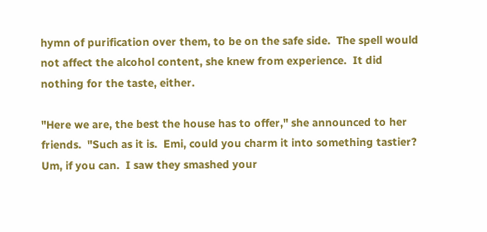hymn of purification over them, to be on the safe side.  The spell would not affect the alcohol content, she knew from experience.  It did nothing for the taste, either.

"Here we are, the best the house has to offer," she announced to her friends.  "Such as it is.  Emi, could you charm it into something tastier?  Um, if you can.  I saw they smashed your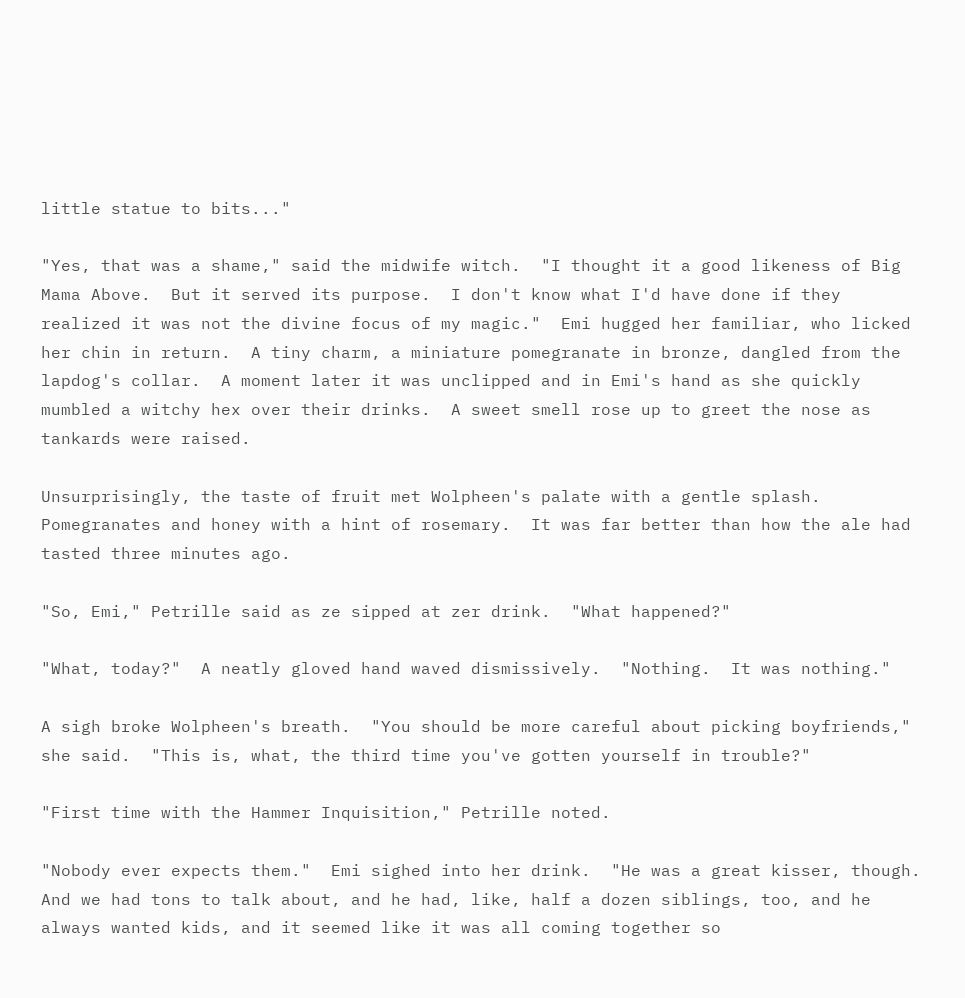little statue to bits..."

"Yes, that was a shame," said the midwife witch.  "I thought it a good likeness of Big Mama Above.  But it served its purpose.  I don't know what I'd have done if they realized it was not the divine focus of my magic."  Emi hugged her familiar, who licked her chin in return.  A tiny charm, a miniature pomegranate in bronze, dangled from the lapdog's collar.  A moment later it was unclipped and in Emi's hand as she quickly mumbled a witchy hex over their drinks.  A sweet smell rose up to greet the nose as tankards were raised.

Unsurprisingly, the taste of fruit met Wolpheen's palate with a gentle splash.  Pomegranates and honey with a hint of rosemary.  It was far better than how the ale had tasted three minutes ago.

"So, Emi," Petrille said as ze sipped at zer drink.  "What happened?"

"What, today?"  A neatly gloved hand waved dismissively.  "Nothing.  It was nothing."

A sigh broke Wolpheen's breath.  "You should be more careful about picking boyfriends," she said.  "This is, what, the third time you've gotten yourself in trouble?"

"First time with the Hammer Inquisition," Petrille noted.

"Nobody ever expects them."  Emi sighed into her drink.  "He was a great kisser, though.  And we had tons to talk about, and he had, like, half a dozen siblings, too, and he always wanted kids, and it seemed like it was all coming together so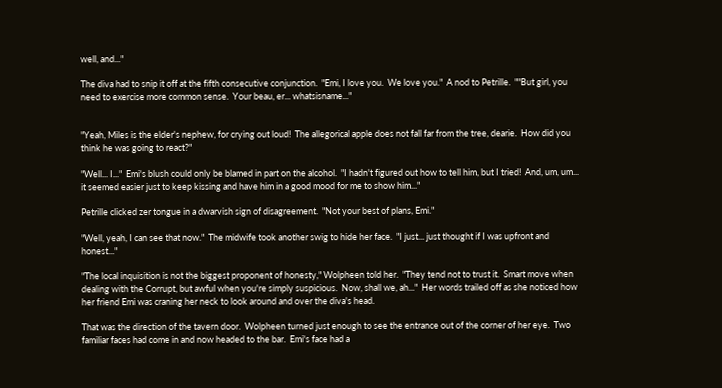well, and..."

The diva had to snip it off at the fifth consecutive conjunction.  "Emi, I love you.  We love you."  A nod to Petrille.  ""But girl, you need to exercise more common sense.  Your beau, er... whatsisname..."


"Yeah, Miles is the elder's nephew, for crying out loud!  The allegorical apple does not fall far from the tree, dearie.  How did you think he was going to react?"

"Well... I..."  Emi's blush could only be blamed in part on the alcohol.  "I hadn't figured out how to tell him, but I tried!  And, um, um... it seemed easier just to keep kissing and have him in a good mood for me to show him..."

Petrille clicked zer tongue in a dwarvish sign of disagreement.  "Not your best of plans, Emi."

"Well, yeah, I can see that now."  The midwife took another swig to hide her face.  "I just... just thought if I was upfront and honest..."

"The local inquisition is not the biggest proponent of honesty," Wolpheen told her.  "They tend not to trust it.  Smart move when dealing with the Corrupt, but awful when you're simply suspicious.  Now, shall we, ah..."  Her words trailed off as she noticed how her friend Emi was craning her neck to look around and over the diva's head.

That was the direction of the tavern door.  Wolpheen turned just enough to see the entrance out of the corner of her eye.  Two familiar faces had come in and now headed to the bar.  Emi's face had a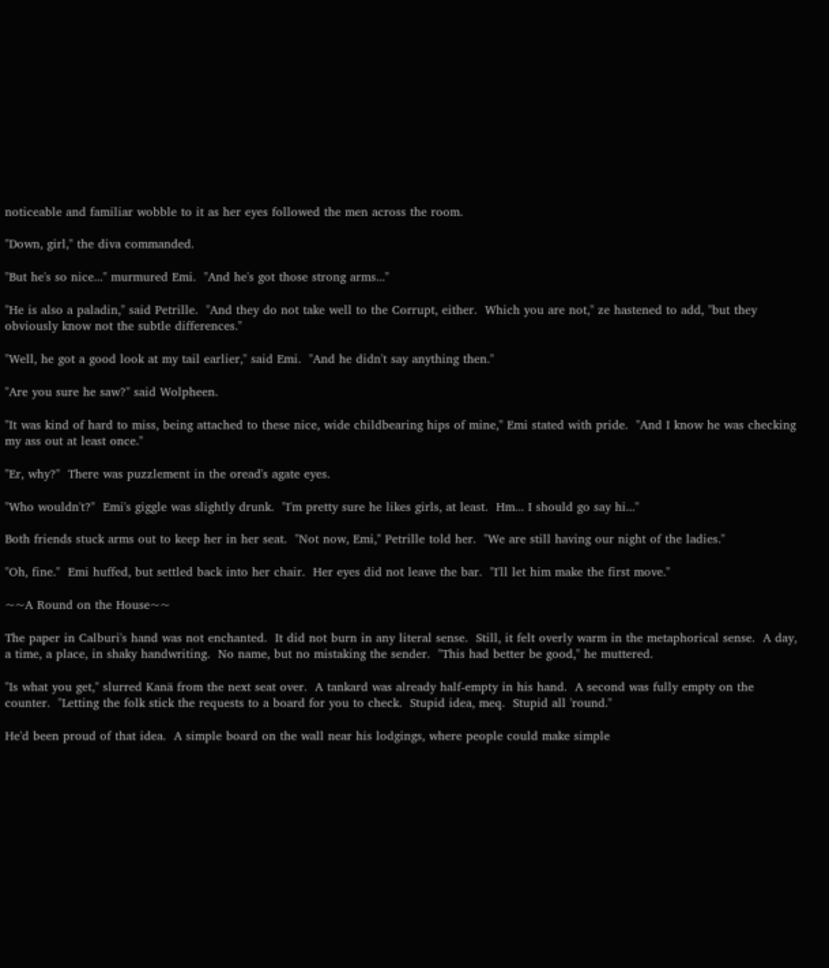noticeable and familiar wobble to it as her eyes followed the men across the room.

"Down, girl," the diva commanded.

"But he's so nice..." murmured Emi.  "And he's got those strong arms..."

"He is also a paladin," said Petrille.  "And they do not take well to the Corrupt, either.  Which you are not," ze hastened to add, "but they obviously know not the subtle differences."

"Well, he got a good look at my tail earlier," said Emi.  "And he didn't say anything then."

"Are you sure he saw?" said Wolpheen.

"It was kind of hard to miss, being attached to these nice, wide childbearing hips of mine," Emi stated with pride.  "And I know he was checking my ass out at least once."

"Er, why?"  There was puzzlement in the oread's agate eyes.

"Who wouldn't?"  Emi's giggle was slightly drunk.  "I'm pretty sure he likes girls, at least.  Hm... I should go say hi..."

Both friends stuck arms out to keep her in her seat.  "Not now, Emi," Petrille told her.  "We are still having our night of the ladies."

"Oh, fine."  Emi huffed, but settled back into her chair.  Her eyes did not leave the bar.  "I'll let him make the first move."

~~A Round on the House~~

The paper in Calburi's hand was not enchanted.  It did not burn in any literal sense.  Still, it felt overly warm in the metaphorical sense.  A day, a time, a place, in shaky handwriting.  No name, but no mistaking the sender.  "This had better be good," he muttered.

"Is what you get," slurred Kanä from the next seat over.  A tankard was already half-empty in his hand.  A second was fully empty on the counter.  "Letting the folk stick the requests to a board for you to check.  Stupid idea, meq.  Stupid all 'round."

He'd been proud of that idea.  A simple board on the wall near his lodgings, where people could make simple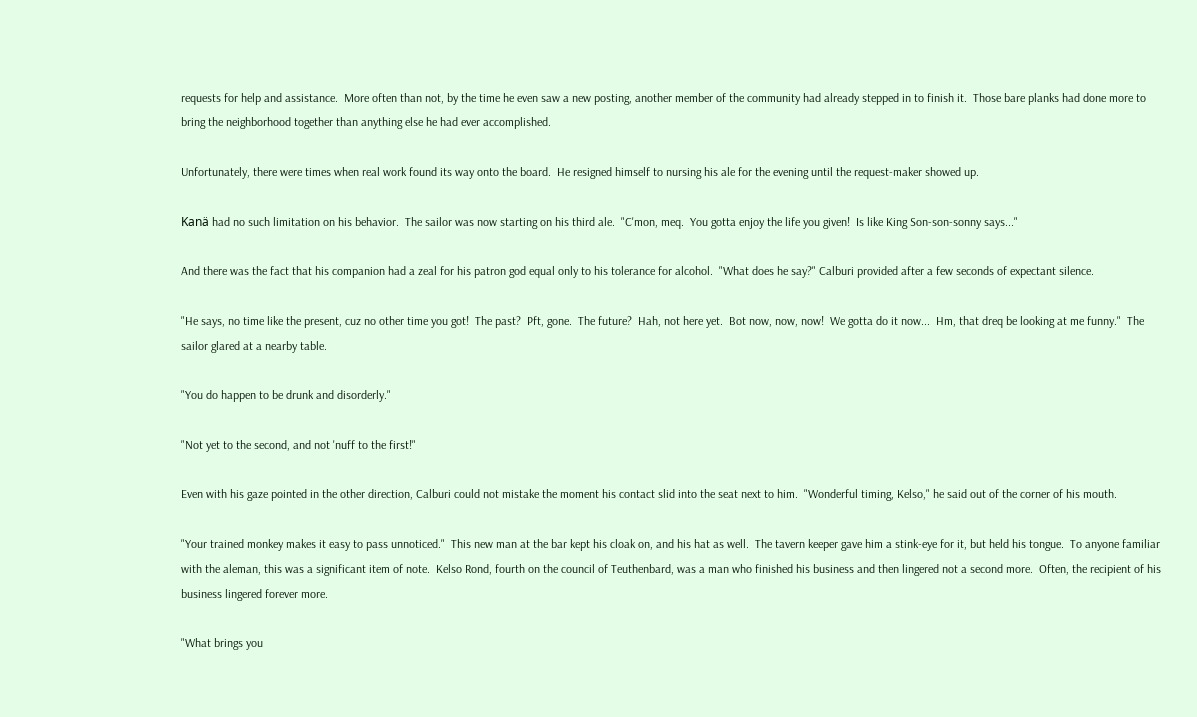requests for help and assistance.  More often than not, by the time he even saw a new posting, another member of the community had already stepped in to finish it.  Those bare planks had done more to bring the neighborhood together than anything else he had ever accomplished.

Unfortunately, there were times when real work found its way onto the board.  He resigned himself to nursing his ale for the evening until the request-maker showed up.

Kanä had no such limitation on his behavior.  The sailor was now starting on his third ale.  "C'mon, meq.  You gotta enjoy the life you given!  Is like King Son-son-sonny says..."

And there was the fact that his companion had a zeal for his patron god equal only to his tolerance for alcohol.  "What does he say?" Calburi provided after a few seconds of expectant silence.

"He says, no time like the present, cuz no other time you got!  The past?  Pft, gone.  The future?  Hah, not here yet.  Bot now, now, now!  We gotta do it now...  Hm, that dreq be looking at me funny."  The sailor glared at a nearby table.

"You do happen to be drunk and disorderly."

"Not yet to the second, and not 'nuff to the first!"

Even with his gaze pointed in the other direction, Calburi could not mistake the moment his contact slid into the seat next to him.  "Wonderful timing, Kelso," he said out of the corner of his mouth.

"Your trained monkey makes it easy to pass unnoticed."  This new man at the bar kept his cloak on, and his hat as well.  The tavern keeper gave him a stink-eye for it, but held his tongue.  To anyone familiar with the aleman, this was a significant item of note.  Kelso Rond, fourth on the council of Teuthenbard, was a man who finished his business and then lingered not a second more.  Often, the recipient of his business lingered forever more.

"What brings you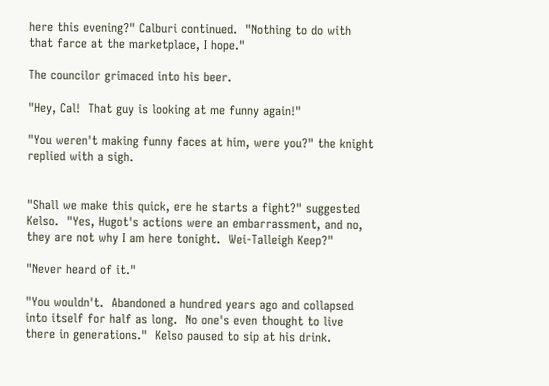here this evening?" Calburi continued.  "Nothing to do with that farce at the marketplace, I hope."

The councilor grimaced into his beer.

"Hey, Cal!  That guy is looking at me funny again!"

"You weren't making funny faces at him, were you?" the knight replied with a sigh.


"Shall we make this quick, ere he starts a fight?" suggested Kelso.  "Yes, Hugot's actions were an embarrassment, and no, they are not why I am here tonight.  Wei-Talleigh Keep?"

"Never heard of it."

"You wouldn't.  Abandoned a hundred years ago and collapsed into itself for half as long.  No one's even thought to live there in generations."  Kelso paused to sip at his drink.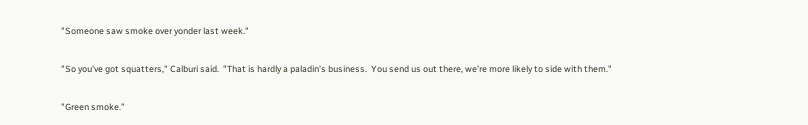"Someone saw smoke over yonder last week."

"So you've got squatters," Calburi said.  "That is hardly a paladin's business.  You send us out there, we're more likely to side with them."

"Green smoke."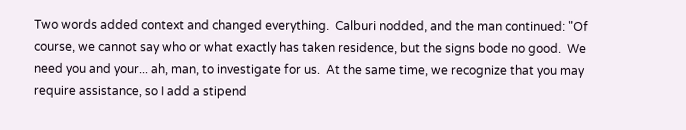Two words added context and changed everything.  Calburi nodded, and the man continued: "Of course, we cannot say who or what exactly has taken residence, but the signs bode no good.  We need you and your... ah, man, to investigate for us.  At the same time, we recognize that you may require assistance, so I add a stipend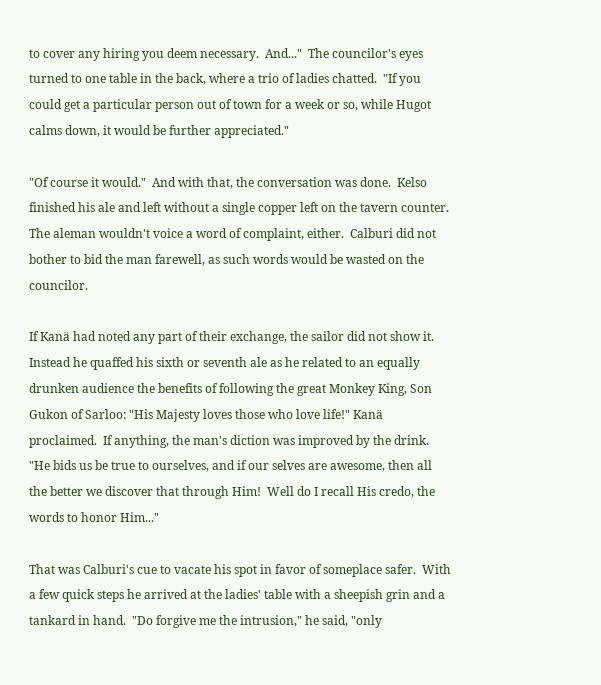to cover any hiring you deem necessary.  And..."  The councilor's eyes turned to one table in the back, where a trio of ladies chatted.  "If you could get a particular person out of town for a week or so, while Hugot calms down, it would be further appreciated."

"Of course it would."  And with that, the conversation was done.  Kelso finished his ale and left without a single copper left on the tavern counter.  The aleman wouldn't voice a word of complaint, either.  Calburi did not bother to bid the man farewell, as such words would be wasted on the councilor.

If Kanä had noted any part of their exchange, the sailor did not show it.  Instead he quaffed his sixth or seventh ale as he related to an equally drunken audience the benefits of following the great Monkey King, Son Gukon of Sarloo: "His Majesty loves those who love life!" Kanä proclaimed.  If anything, the man's diction was improved by the drink.  "He bids us be true to ourselves, and if our selves are awesome, then all the better we discover that through Him!  Well do I recall His credo, the words to honor Him..."

That was Calburi's cue to vacate his spot in favor of someplace safer.  With a few quick steps he arrived at the ladies' table with a sheepish grin and a tankard in hand.  "Do forgive me the intrusion," he said, "only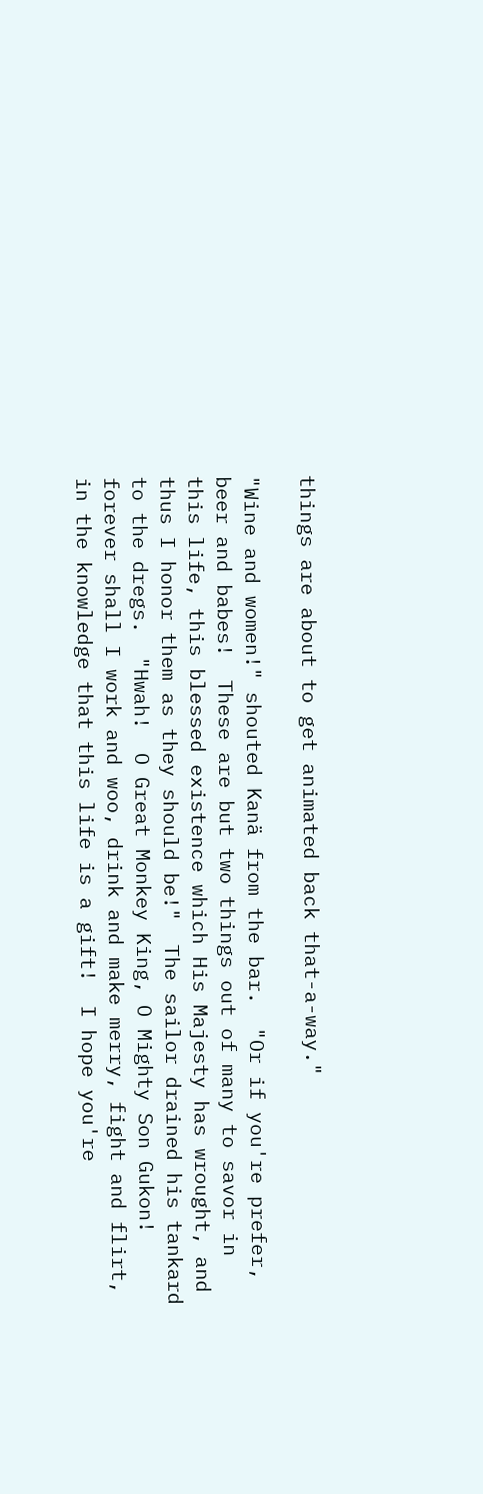things are about to get animated back that-a-way."

"Wine and women!" shouted Kanä from the bar.  "Or if you're prefer, beer and babes!  These are but two things out of many to savor in this life, this blessed existence which His Majesty has wrought, and thus I honor them as they should be!"  The sailor drained his tankard to the dregs.  "Hwah!  O Great Monkey King, O Mighty Son Gukon! forever shall I work and woo, drink and make merry, fight and flirt, in the knowledge that this life is a gift!  I hope you're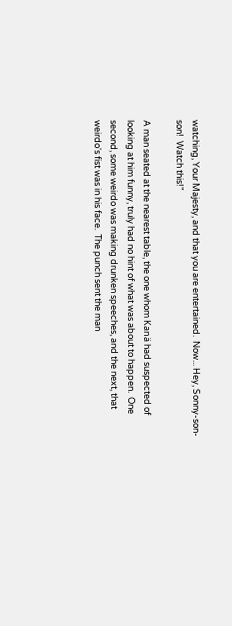watching, Your Majesty, and that you are entertained.  Now... Hey, Sonny-son-son!  Watch this!"

A man seated at the nearest table, the one whom Kanä had suspected of looking at him funny, truly had no hint of what was about to happen.  One second, some weirdo was making drunken speeches, and the next, that weirdo's fist was in his face.  The punch sent the man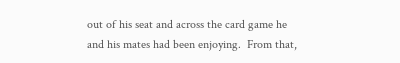out of his seat and across the card game he and his mates had been enjoying.  From that,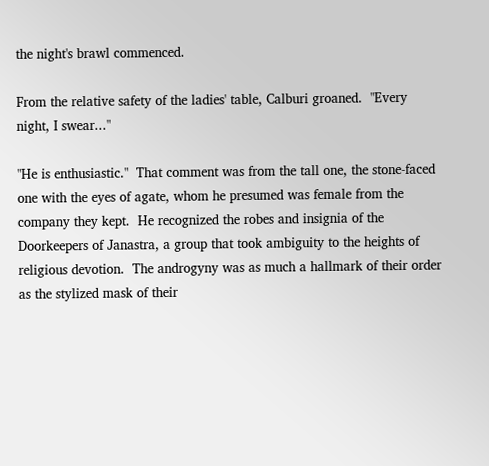the night's brawl commenced.

From the relative safety of the ladies' table, Calburi groaned.  "Every night, I swear..."

"He is enthusiastic."  That comment was from the tall one, the stone-faced one with the eyes of agate, whom he presumed was female from the company they kept.  He recognized the robes and insignia of the Doorkeepers of Janastra, a group that took ambiguity to the heights of religious devotion.  The androgyny was as much a hallmark of their order as the stylized mask of their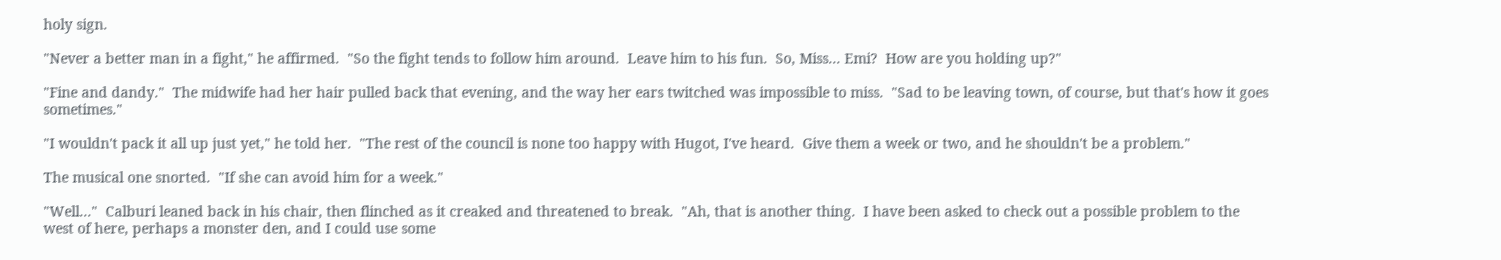holy sign.

"Never a better man in a fight," he affirmed.  "So the fight tends to follow him around.  Leave him to his fun.  So, Miss... Emi?  How are you holding up?"

"Fine and dandy."  The midwife had her hair pulled back that evening, and the way her ears twitched was impossible to miss.  "Sad to be leaving town, of course, but that's how it goes sometimes."

"I wouldn't pack it all up just yet," he told her.  "The rest of the council is none too happy with Hugot, I've heard.  Give them a week or two, and he shouldn't be a problem."

The musical one snorted.  "If she can avoid him for a week."

"Well..."  Calburi leaned back in his chair, then flinched as it creaked and threatened to break.  "Ah, that is another thing.  I have been asked to check out a possible problem to the west of here, perhaps a monster den, and I could use some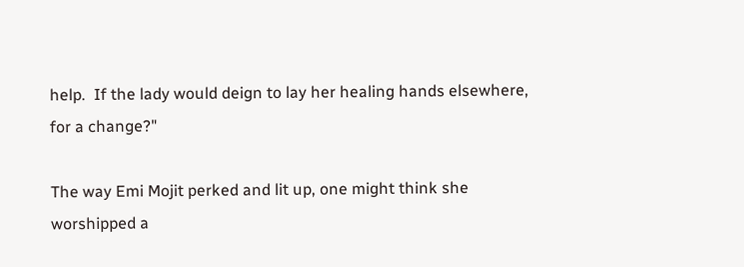help.  If the lady would deign to lay her healing hands elsewhere, for a change?"

The way Emi Mojit perked and lit up, one might think she worshipped a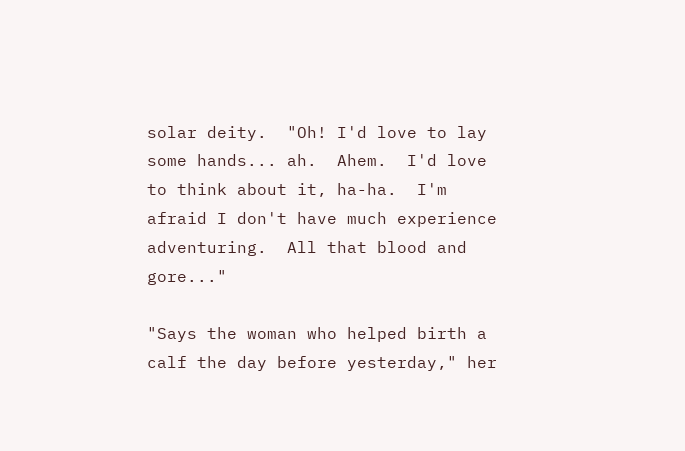solar deity.  "Oh! I'd love to lay some hands... ah.  Ahem.  I'd love to think about it, ha-ha.  I'm afraid I don't have much experience adventuring.  All that blood and gore..."

"Says the woman who helped birth a calf the day before yesterday," her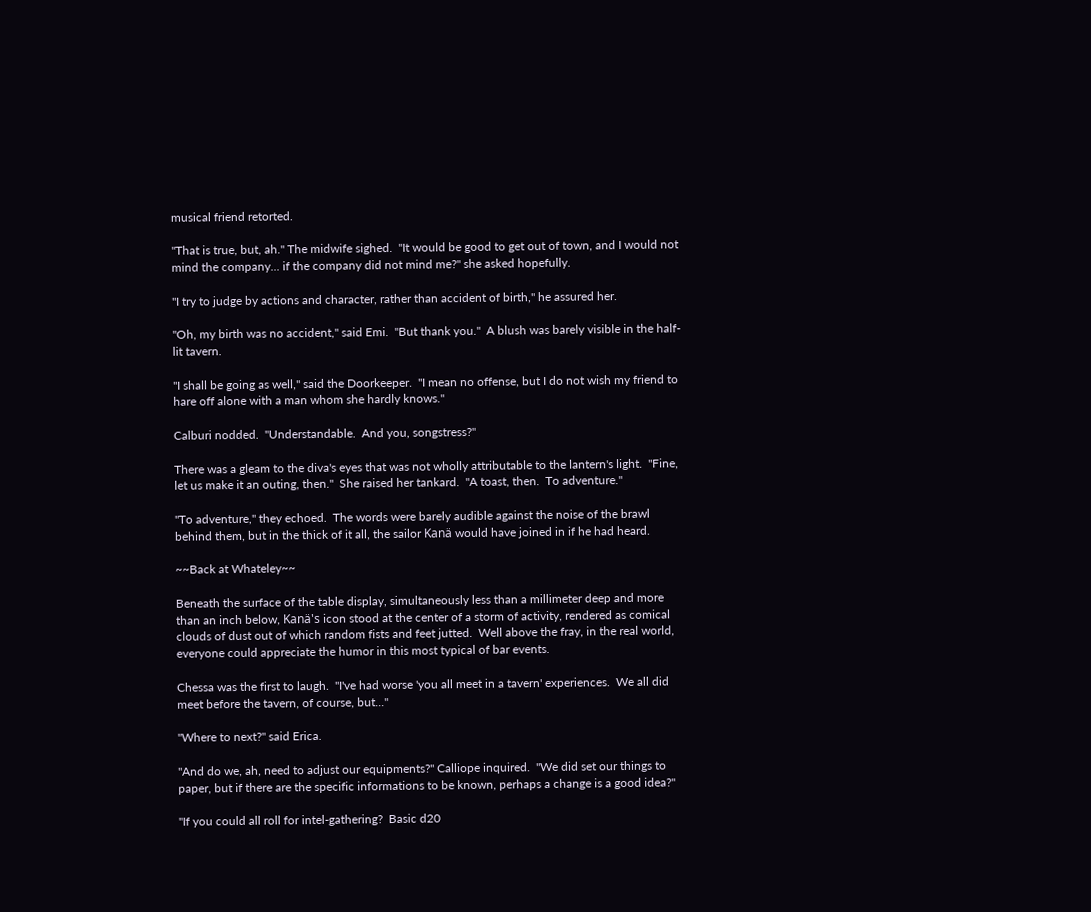musical friend retorted.

"That is true, but, ah." The midwife sighed.  "It would be good to get out of town, and I would not mind the company... if the company did not mind me?" she asked hopefully.

"I try to judge by actions and character, rather than accident of birth," he assured her.

"Oh, my birth was no accident," said Emi.  "But thank you."  A blush was barely visible in the half-lit tavern.

"I shall be going as well," said the Doorkeeper.  "I mean no offense, but I do not wish my friend to hare off alone with a man whom she hardly knows."

Calburi nodded.  "Understandable.  And you, songstress?"

There was a gleam to the diva's eyes that was not wholly attributable to the lantern's light.  "Fine, let us make it an outing, then."  She raised her tankard.  "A toast, then.  To adventure."

"To adventure," they echoed.  The words were barely audible against the noise of the brawl behind them, but in the thick of it all, the sailor Kanä would have joined in if he had heard.

~~Back at Whateley~~

Beneath the surface of the table display, simultaneously less than a millimeter deep and more than an inch below, Kanä's icon stood at the center of a storm of activity, rendered as comical clouds of dust out of which random fists and feet jutted.  Well above the fray, in the real world, everyone could appreciate the humor in this most typical of bar events.

Chessa was the first to laugh.  "I've had worse 'you all meet in a tavern' experiences.  We all did meet before the tavern, of course, but..."

"Where to next?" said Erica.

"And do we, ah, need to adjust our equipments?" Calliope inquired.  "We did set our things to paper, but if there are the specific informations to be known, perhaps a change is a good idea?"

"If you could all roll for intel-gathering?  Basic d20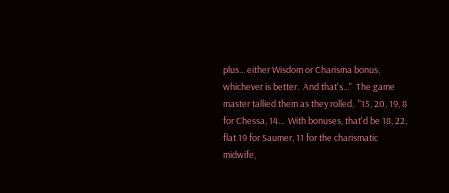plus... either Wisdom or Charisma bonus, whichever is better.  And that's..."  The game master tallied them as they rolled.  "15, 20, 19, 8 for Chessa, 14...  With bonuses, that'd be 18, 22, flat 19 for Saumer, 11 for the charismatic midwife,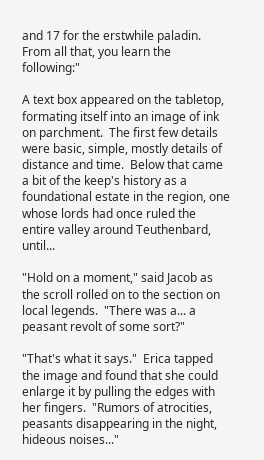and 17 for the erstwhile paladin.  From all that, you learn the following:"

A text box appeared on the tabletop, formating itself into an image of ink on parchment.  The first few details were basic, simple, mostly details of distance and time.  Below that came a bit of the keep's history as a foundational estate in the region, one whose lords had once ruled the entire valley around Teuthenbard, until...

"Hold on a moment," said Jacob as the scroll rolled on to the section on local legends.  "There was a... a peasant revolt of some sort?"

"That's what it says."  Erica tapped the image and found that she could enlarge it by pulling the edges with her fingers.  "Rumors of atrocities, peasants disappearing in the night, hideous noises..."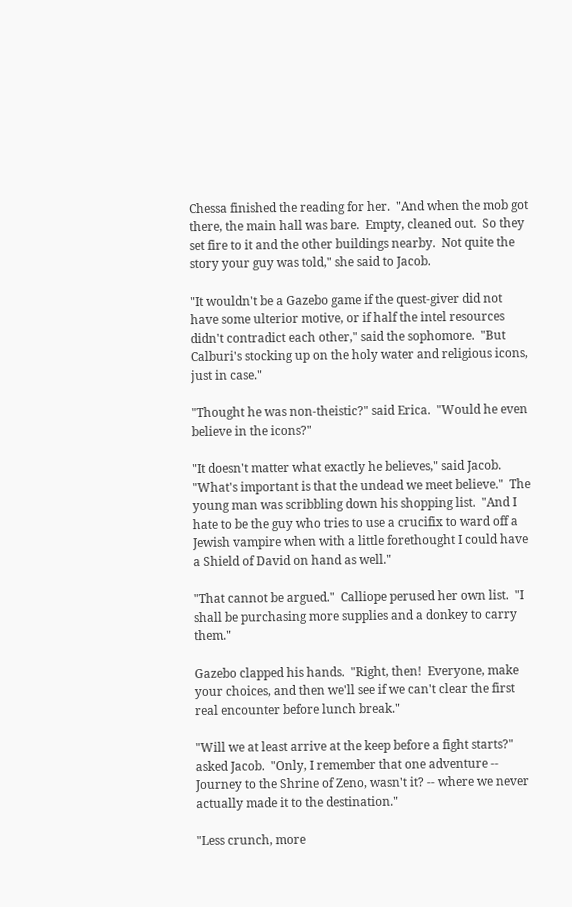Chessa finished the reading for her.  "And when the mob got there, the main hall was bare.  Empty, cleaned out.  So they set fire to it and the other buildings nearby.  Not quite the story your guy was told," she said to Jacob.

"It wouldn't be a Gazebo game if the quest-giver did not have some ulterior motive, or if half the intel resources didn't contradict each other," said the sophomore.  "But Calburi's stocking up on the holy water and religious icons, just in case."

"Thought he was non-theistic?" said Erica.  "Would he even believe in the icons?"

"It doesn't matter what exactly he believes," said Jacob.  "What's important is that the undead we meet believe."  The young man was scribbling down his shopping list.  "And I hate to be the guy who tries to use a crucifix to ward off a Jewish vampire when with a little forethought I could have a Shield of David on hand as well."

"That cannot be argued."  Calliope perused her own list.  "I shall be purchasing more supplies and a donkey to carry them."

Gazebo clapped his hands.  "Right, then!  Everyone, make your choices, and then we'll see if we can't clear the first real encounter before lunch break."

"Will we at least arrive at the keep before a fight starts?" asked Jacob.  "Only, I remember that one adventure -- Journey to the Shrine of Zeno, wasn't it? -- where we never actually made it to the destination."

"Less crunch, more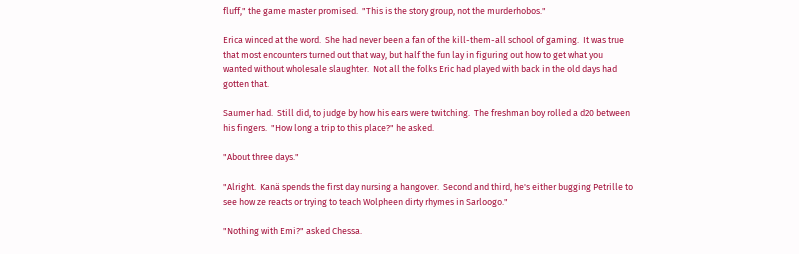fluff," the game master promised.  "This is the story group, not the murderhobos."

Erica winced at the word.  She had never been a fan of the kill-them-all school of gaming.  It was true that most encounters turned out that way, but half the fun lay in figuring out how to get what you wanted without wholesale slaughter.  Not all the folks Eric had played with back in the old days had gotten that.

Saumer had.  Still did, to judge by how his ears were twitching.  The freshman boy rolled a d20 between his fingers.  "How long a trip to this place?" he asked.

"About three days."

"Alright.  Kanä spends the first day nursing a hangover.  Second and third, he's either bugging Petrille to see how ze reacts or trying to teach Wolpheen dirty rhymes in Sarloogo."

"Nothing with Emi?" asked Chessa.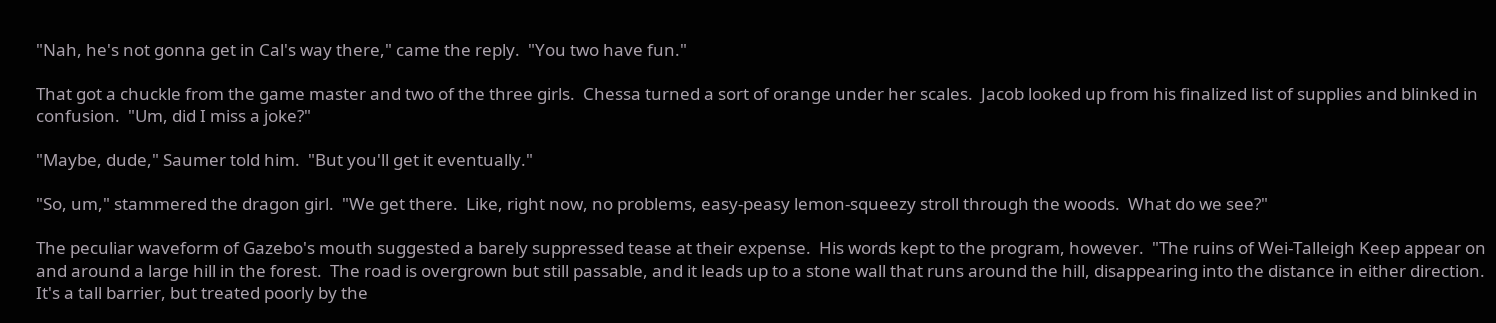"Nah, he's not gonna get in Cal's way there," came the reply.  "You two have fun."

That got a chuckle from the game master and two of the three girls.  Chessa turned a sort of orange under her scales.  Jacob looked up from his finalized list of supplies and blinked in confusion.  "Um, did I miss a joke?"

"Maybe, dude," Saumer told him.  "But you'll get it eventually."

"So, um," stammered the dragon girl.  "We get there.  Like, right now, no problems, easy-peasy lemon-squeezy stroll through the woods.  What do we see?"

The peculiar waveform of Gazebo's mouth suggested a barely suppressed tease at their expense.  His words kept to the program, however.  "The ruins of Wei-Talleigh Keep appear on and around a large hill in the forest.  The road is overgrown but still passable, and it leads up to a stone wall that runs around the hill, disappearing into the distance in either direction.  It's a tall barrier, but treated poorly by the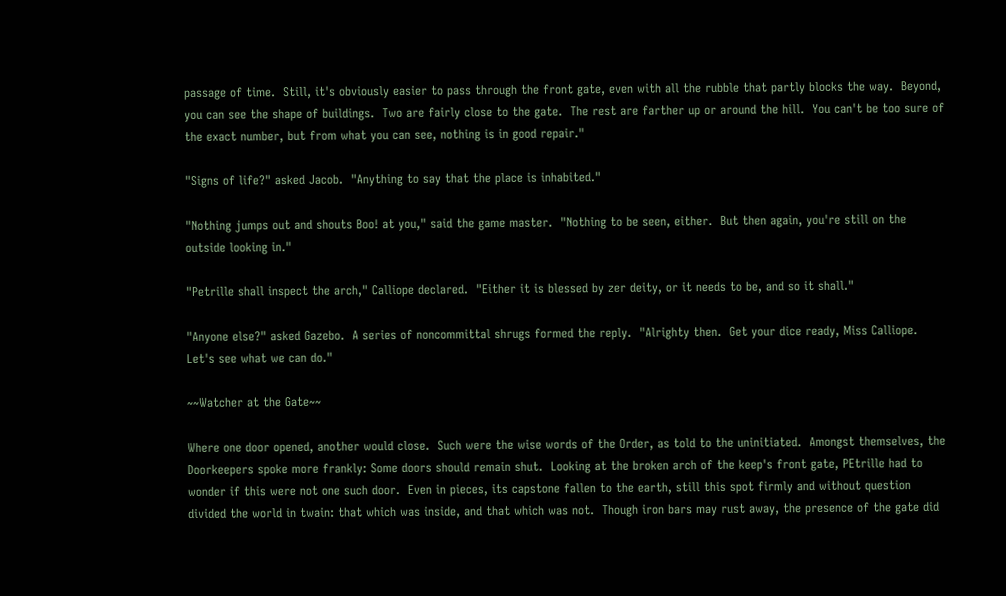passage of time.  Still, it's obviously easier to pass through the front gate, even with all the rubble that partly blocks the way.  Beyond, you can see the shape of buildings.  Two are fairly close to the gate.  The rest are farther up or around the hill.  You can't be too sure of the exact number, but from what you can see, nothing is in good repair."

"Signs of life?" asked Jacob.  "Anything to say that the place is inhabited."

"Nothing jumps out and shouts Boo! at you," said the game master.  "Nothing to be seen, either.  But then again, you're still on the outside looking in."

"Petrille shall inspect the arch," Calliope declared.  "Either it is blessed by zer deity, or it needs to be, and so it shall."

"Anyone else?" asked Gazebo.  A series of noncommittal shrugs formed the reply.  "Alrighty then.  Get your dice ready, Miss Calliope.  Let's see what we can do."

~~Watcher at the Gate~~

Where one door opened, another would close.  Such were the wise words of the Order, as told to the uninitiated.  Amongst themselves, the Doorkeepers spoke more frankly: Some doors should remain shut.  Looking at the broken arch of the keep's front gate, PEtrille had to wonder if this were not one such door.  Even in pieces, its capstone fallen to the earth, still this spot firmly and without question divided the world in twain: that which was inside, and that which was not.  Though iron bars may rust away, the presence of the gate did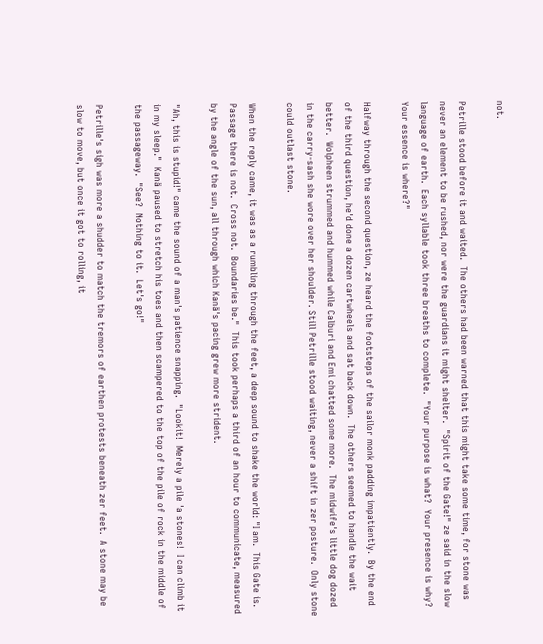not.

Petrille stood before it and waited.  The others had been warned that this might take some time, for stone was never an element to be rushed, nor were the guardians it might shelter.  "Spirit of the Gate!" ze said in the slow language of earth.  Each syllable took three breaths to complete.  "Your purpose is what?  Your presence is why?  Your essence is where?"

Halfway through the second question, ze heard the footsteps of the sailor monk padding impatiently.  By the end of the third question, he'd done a dozen cartwheels and sat back down.  The others seemed to handle the wait better.  Wolpheen strummed and hummed while Calburi and Emi chatted some more.  The midwife's little dog dozed in the carry-sash she wore over her shoulder. Still Petrille stood waiting, never a shift in zer posture.  Only stone could outlast stone.

When the reply came, it was as a rumbling through the feet, a deep sound to shake the world: "I am.  This Gate is.  Passage there is not.  Cross not.  Boundaries be."  This took perhaps a third of an hour to communicate, measured by the angle of the sun, all through which Kanä's pacing grew more strident.

"Ah, this is stupid!" came the sound of a man's patience snapping.  "Lookit!  Merely a pile 'a stones!  I can climb it in my sleep."  Kanä paused to stretch his toes and then scampered to the top of the pile of rock in the middle of the passageway.  "See?  Nothing to it.  Let's go!"

Petrille's sigh was more a shudder to match the tremors of earthen protests beneath zer feet.  A stone may be slow to move, but once it got to rolling, it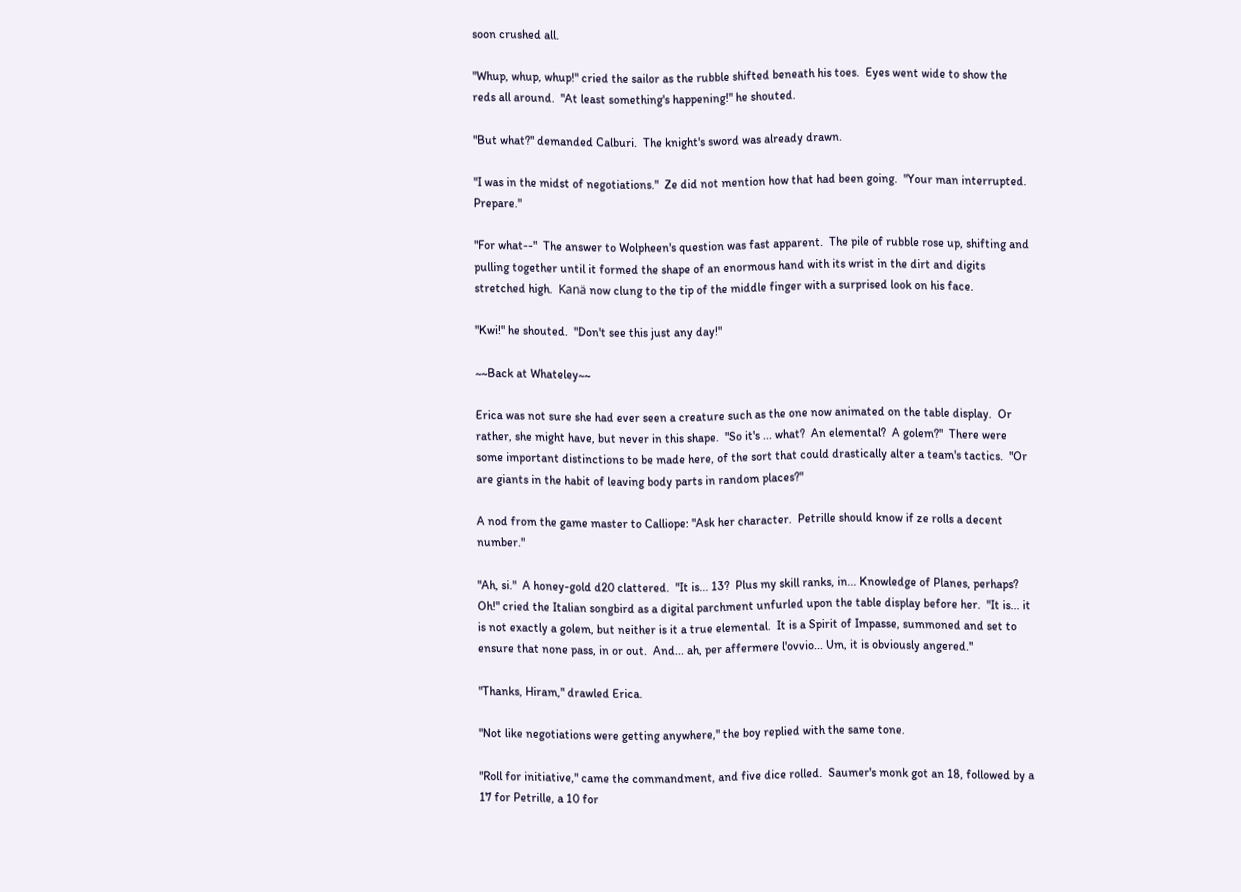soon crushed all.

"Whup, whup, whup!" cried the sailor as the rubble shifted beneath his toes.  Eyes went wide to show the reds all around.  "At least something's happening!" he shouted.

"But what?" demanded Calburi.  The knight's sword was already drawn.

"I was in the midst of negotiations."  Ze did not mention how that had been going.  "Your man interrupted.  Prepare."

"For what--"  The answer to Wolpheen's question was fast apparent.  The pile of rubble rose up, shifting and pulling together until it formed the shape of an enormous hand with its wrist in the dirt and digits stretched high.  Kanä now clung to the tip of the middle finger with a surprised look on his face.

"Kwi!" he shouted.  "Don't see this just any day!"

~~Back at Whateley~~

Erica was not sure she had ever seen a creature such as the one now animated on the table display.  Or rather, she might have, but never in this shape.  "So it's ... what?  An elemental?  A golem?"  There were some important distinctions to be made here, of the sort that could drastically alter a team's tactics.  "Or are giants in the habit of leaving body parts in random places?"

A nod from the game master to Calliope: "Ask her character.  Petrille should know if ze rolls a decent number."

"Ah, si."  A honey-gold d20 clattered.  "It is... 13?  Plus my skill ranks, in... Knowledge of Planes, perhaps?  Oh!" cried the Italian songbird as a digital parchment unfurled upon the table display before her.  "It is... it is not exactly a golem, but neither is it a true elemental.  It is a Spirit of Impasse, summoned and set to ensure that none pass, in or out.  And... ah, per affermere l'ovvio... Um, it is obviously angered."

"Thanks, Hiram," drawled Erica.

"Not like negotiations were getting anywhere," the boy replied with the same tone.

"Roll for initiative," came the commandment, and five dice rolled.  Saumer's monk got an 18, followed by a 17 for Petrille, a 10 for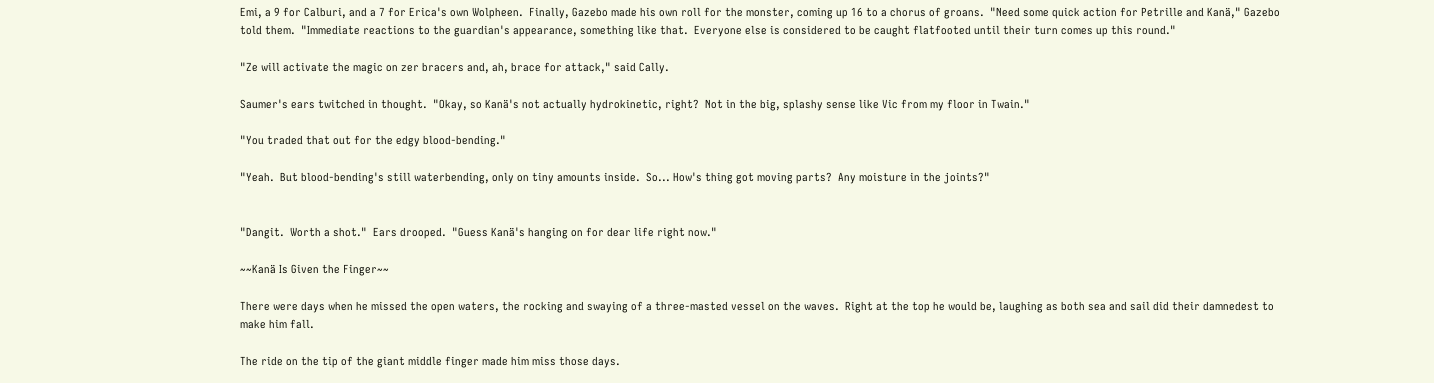Emi, a 9 for Calburi, and a 7 for Erica's own Wolpheen.  Finally, Gazebo made his own roll for the monster, coming up 16 to a chorus of groans.  "Need some quick action for Petrille and Kanä," Gazebo told them.  "Immediate reactions to the guardian's appearance, something like that.  Everyone else is considered to be caught flatfooted until their turn comes up this round."

"Ze will activate the magic on zer bracers and, ah, brace for attack," said Cally.

Saumer's ears twitched in thought.  "Okay, so Kanä's not actually hydrokinetic, right?  Not in the big, splashy sense like Vic from my floor in Twain."

"You traded that out for the edgy blood-bending."

"Yeah.  But blood-bending's still waterbending, only on tiny amounts inside.  So... How's thing got moving parts?  Any moisture in the joints?"


"Dangit.  Worth a shot."  Ears drooped.  "Guess Kanä's hanging on for dear life right now."

~~Kanä Is Given the Finger~~

There were days when he missed the open waters, the rocking and swaying of a three-masted vessel on the waves.  Right at the top he would be, laughing as both sea and sail did their damnedest to make him fall.

The ride on the tip of the giant middle finger made him miss those days.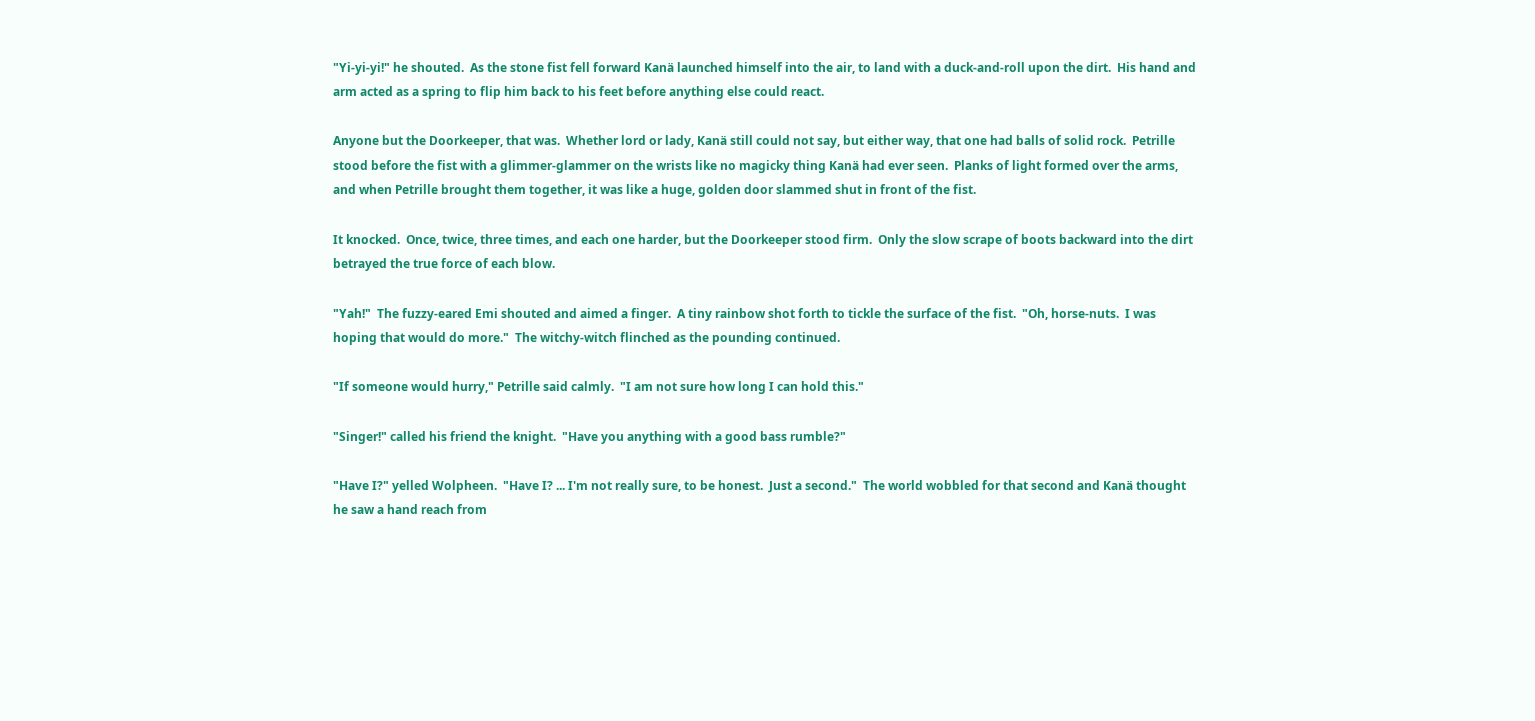"Yi-yi-yi!" he shouted.  As the stone fist fell forward Kanä launched himself into the air, to land with a duck-and-roll upon the dirt.  His hand and arm acted as a spring to flip him back to his feet before anything else could react.

Anyone but the Doorkeeper, that was.  Whether lord or lady, Kanä still could not say, but either way, that one had balls of solid rock.  Petrille stood before the fist with a glimmer-glammer on the wrists like no magicky thing Kanä had ever seen.  Planks of light formed over the arms, and when Petrille brought them together, it was like a huge, golden door slammed shut in front of the fist.

It knocked.  Once, twice, three times, and each one harder, but the Doorkeeper stood firm.  Only the slow scrape of boots backward into the dirt betrayed the true force of each blow.

"Yah!"  The fuzzy-eared Emi shouted and aimed a finger.  A tiny rainbow shot forth to tickle the surface of the fist.  "Oh, horse-nuts.  I was hoping that would do more."  The witchy-witch flinched as the pounding continued.

"If someone would hurry," Petrille said calmly.  "I am not sure how long I can hold this."

"Singer!" called his friend the knight.  "Have you anything with a good bass rumble?"

"Have I?" yelled Wolpheen.  "Have I? ... I'm not really sure, to be honest.  Just a second."  The world wobbled for that second and Kanä thought he saw a hand reach from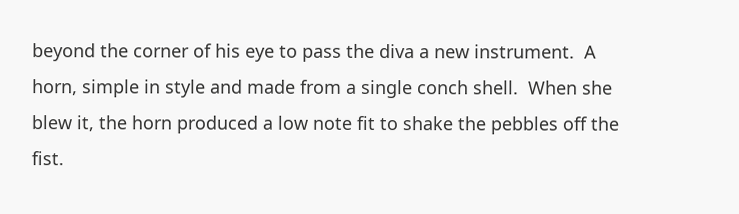beyond the corner of his eye to pass the diva a new instrument.  A horn, simple in style and made from a single conch shell.  When she blew it, the horn produced a low note fit to shake the pebbles off the fist.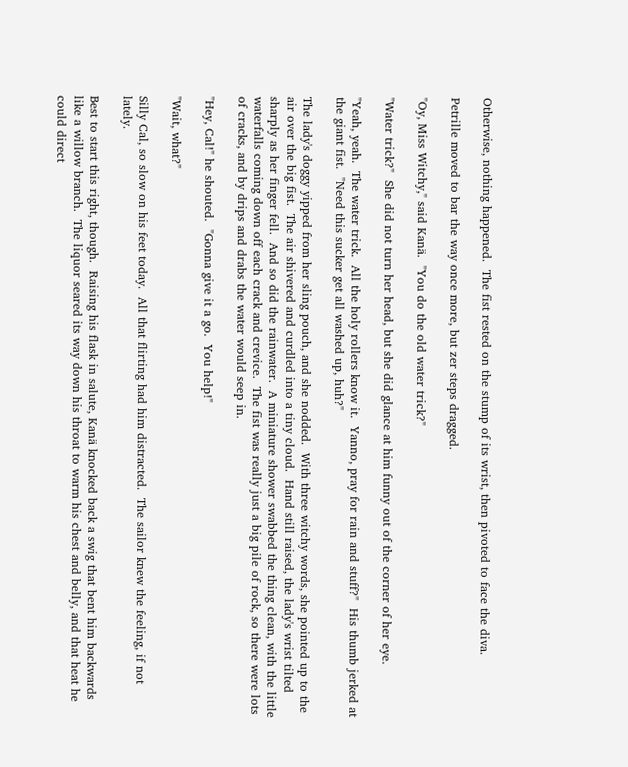Otherwise, nothing happened.  The fist rested on the stump of its wrist, then pivoted to face the diva.

Petrille moved to bar the way once more, but zer steps dragged.

"Oy, Miss Witchy," said Kanä.  "You do the old water trick?"

"Water trick?"  She did not turn her head, but she did glance at him funny out of the corner of her eye.

"Yeah, yeah.  The water trick.  All the holy rollers know it.  Yanno, pray for rain and stuff?"  His thumb jerked at the giant fist.  "Need this sucker get all washed up, huh?"

The lady's doggy yipped from her sling pouch, and she nodded.  With three witchy words, she pointed up to the air over the big fist.  The air shivered and curdled into a tiny cloud.  Hand still raised, the lady's wrist tilted sharply as her finger fell.  And so did the rainwater.  A miniature shower swabbed the thing clean, with the little waterfalls coming down off each crack and crevice.  The fist was really just a big pile of rock, so there were lots of cracks, and by drips and drabs the water would seep in.

"Hey, Cal!" he shouted.  "Gonna give it a go.  You help!"

"Wait, what?"

Silly Cal, so slow on his feet today.  All that flirting had him distracted.  The sailor knew the feeling, if not lately.

Best to start this right, though.  Raising his flask in salute, Kanä knocked back a swig that bent him backwards like a willow branch.  The liquor seared its way down his throat to warm his chest and belly, and that heat he could direct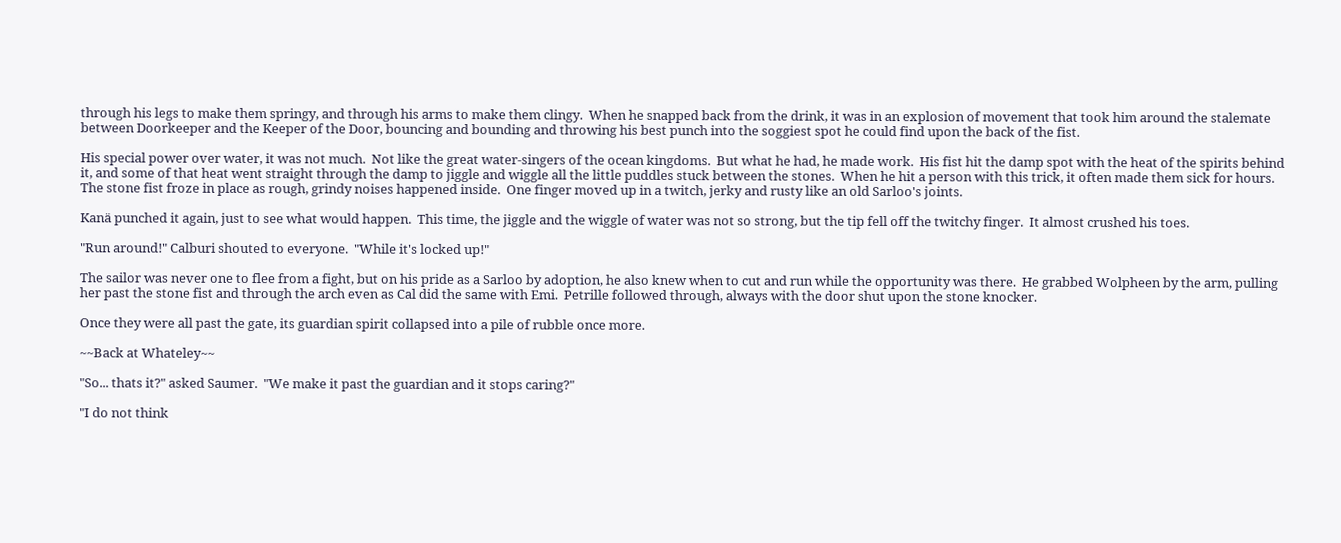through his legs to make them springy, and through his arms to make them clingy.  When he snapped back from the drink, it was in an explosion of movement that took him around the stalemate between Doorkeeper and the Keeper of the Door, bouncing and bounding and throwing his best punch into the soggiest spot he could find upon the back of the fist.

His special power over water, it was not much.  Not like the great water-singers of the ocean kingdoms.  But what he had, he made work.  His fist hit the damp spot with the heat of the spirits behind it, and some of that heat went straight through the damp to jiggle and wiggle all the little puddles stuck between the stones.  When he hit a person with this trick, it often made them sick for hours.  The stone fist froze in place as rough, grindy noises happened inside.  One finger moved up in a twitch, jerky and rusty like an old Sarloo's joints.

Kanä punched it again, just to see what would happen.  This time, the jiggle and the wiggle of water was not so strong, but the tip fell off the twitchy finger.  It almost crushed his toes.

"Run around!" Calburi shouted to everyone.  "While it's locked up!"

The sailor was never one to flee from a fight, but on his pride as a Sarloo by adoption, he also knew when to cut and run while the opportunity was there.  He grabbed Wolpheen by the arm, pulling her past the stone fist and through the arch even as Cal did the same with Emi.  Petrille followed through, always with the door shut upon the stone knocker.

Once they were all past the gate, its guardian spirit collapsed into a pile of rubble once more.

~~Back at Whateley~~

"So... thats it?" asked Saumer.  "We make it past the guardian and it stops caring?"

"I do not think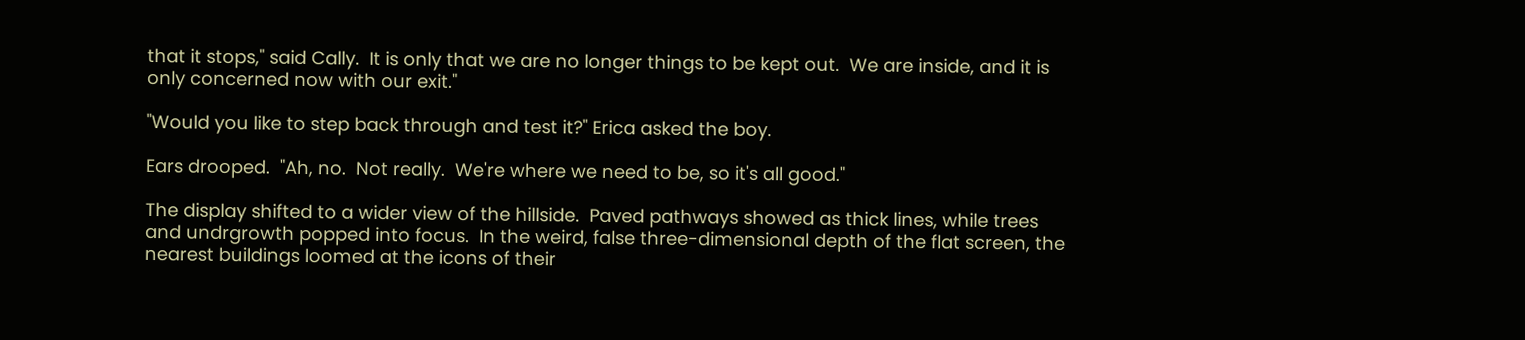that it stops," said Cally.  It is only that we are no longer things to be kept out.  We are inside, and it is only concerned now with our exit."

"Would you like to step back through and test it?" Erica asked the boy.

Ears drooped.  "Ah, no.  Not really.  We're where we need to be, so it's all good."

The display shifted to a wider view of the hillside.  Paved pathways showed as thick lines, while trees and undrgrowth popped into focus.  In the weird, false three-dimensional depth of the flat screen, the nearest buildings loomed at the icons of their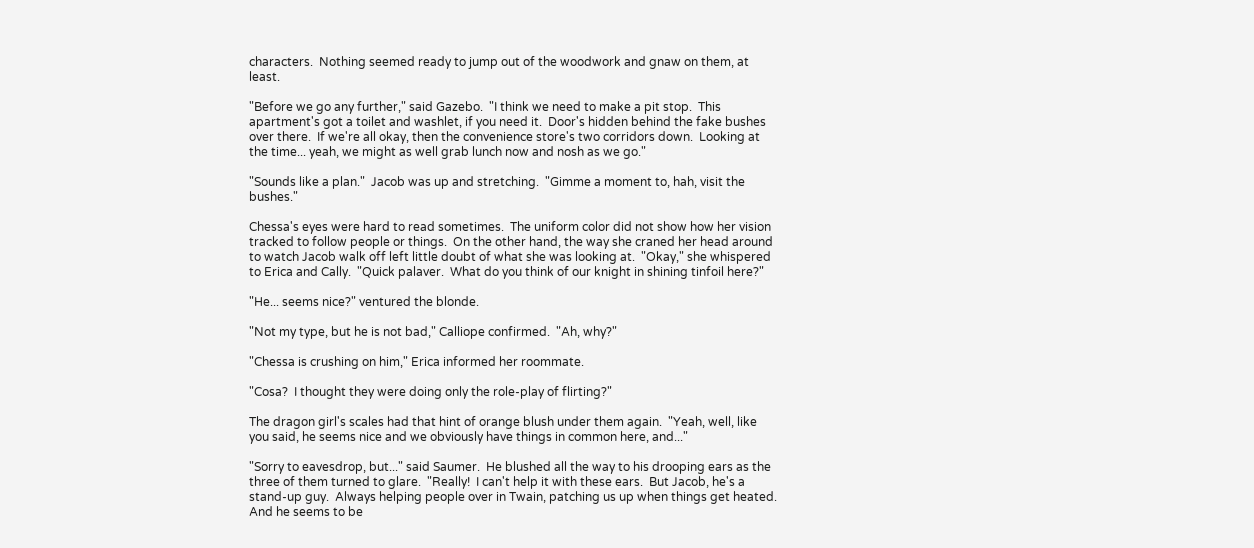characters.  Nothing seemed ready to jump out of the woodwork and gnaw on them, at least.

"Before we go any further," said Gazebo.  "I think we need to make a pit stop.  This apartment's got a toilet and washlet, if you need it.  Door's hidden behind the fake bushes over there.  If we're all okay, then the convenience store's two corridors down.  Looking at the time... yeah, we might as well grab lunch now and nosh as we go."

"Sounds like a plan."  Jacob was up and stretching.  "Gimme a moment to, hah, visit the bushes."

Chessa's eyes were hard to read sometimes.  The uniform color did not show how her vision tracked to follow people or things.  On the other hand, the way she craned her head around to watch Jacob walk off left little doubt of what she was looking at.  "Okay," she whispered to Erica and Cally.  "Quick palaver.  What do you think of our knight in shining tinfoil here?"

"He... seems nice?" ventured the blonde.

"Not my type, but he is not bad," Calliope confirmed.  "Ah, why?"

"Chessa is crushing on him," Erica informed her roommate.

"Cosa?  I thought they were doing only the role-play of flirting?"

The dragon girl's scales had that hint of orange blush under them again.  "Yeah, well, like you said, he seems nice and we obviously have things in common here, and..."

"Sorry to eavesdrop, but..." said Saumer.  He blushed all the way to his drooping ears as the three of them turned to glare.  "Really!  I can't help it with these ears.  But Jacob, he's a stand-up guy.  Always helping people over in Twain, patching us up when things get heated.  And he seems to be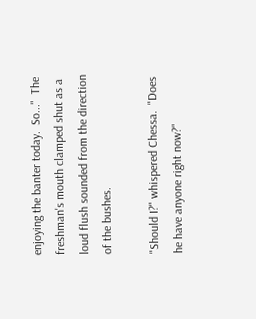enjoying the banter today.  So..."  The freshman's mouth clamped shut as a loud flush sounded from the direction of the bushes.

"Should I?" whispered Chessa.  "Does he have anyone right now?"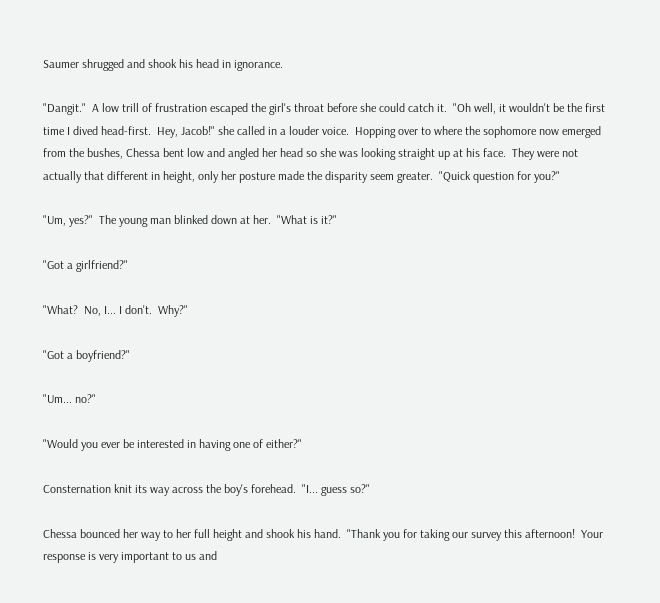Saumer shrugged and shook his head in ignorance.

"Dangit."  A low trill of frustration escaped the girl's throat before she could catch it.  "Oh well, it wouldn't be the first time I dived head-first.  Hey, Jacob!" she called in a louder voice.  Hopping over to where the sophomore now emerged from the bushes, Chessa bent low and angled her head so she was looking straight up at his face.  They were not actually that different in height, only her posture made the disparity seem greater.  "Quick question for you?"

"Um, yes?"  The young man blinked down at her.  "What is it?"

"Got a girlfriend?"

"What?  No, I... I don't.  Why?"

"Got a boyfriend?"

"Um... no?"

"Would you ever be interested in having one of either?"

Consternation knit its way across the boy's forehead.  "I... guess so?"

Chessa bounced her way to her full height and shook his hand.  "Thank you for taking our survey this afternoon!  Your response is very important to us and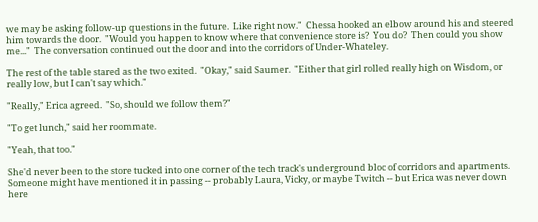we may be asking follow-up questions in the future.  Like right now."  Chessa hooked an elbow around his and steered him towards the door.  "Would you happen to know where that convenience store is?  You do?  Then could you show me..."  The conversation continued out the door and into the corridors of Under-Whateley.

The rest of the table stared as the two exited.  "Okay," said Saumer.  "Either that girl rolled really high on Wisdom, or really low, but I can't say which."

"Really," Erica agreed.  "So, should we follow them?"

"To get lunch," said her roommate.

"Yeah, that too."

She'd never been to the store tucked into one corner of the tech track's underground bloc of corridors and apartments.  Someone might have mentioned it in passing -- probably Laura, Vicky, or maybe Twitch -- but Erica was never down here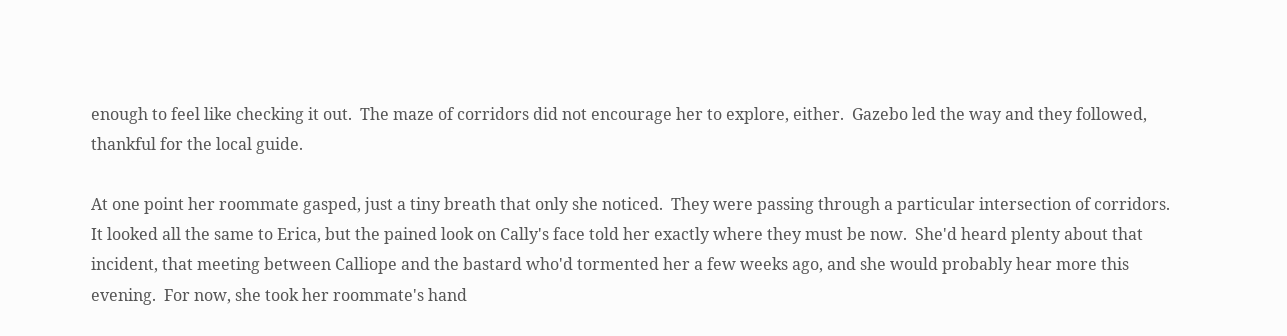enough to feel like checking it out.  The maze of corridors did not encourage her to explore, either.  Gazebo led the way and they followed, thankful for the local guide.

At one point her roommate gasped, just a tiny breath that only she noticed.  They were passing through a particular intersection of corridors.  It looked all the same to Erica, but the pained look on Cally's face told her exactly where they must be now.  She'd heard plenty about that incident, that meeting between Calliope and the bastard who'd tormented her a few weeks ago, and she would probably hear more this evening.  For now, she took her roommate's hand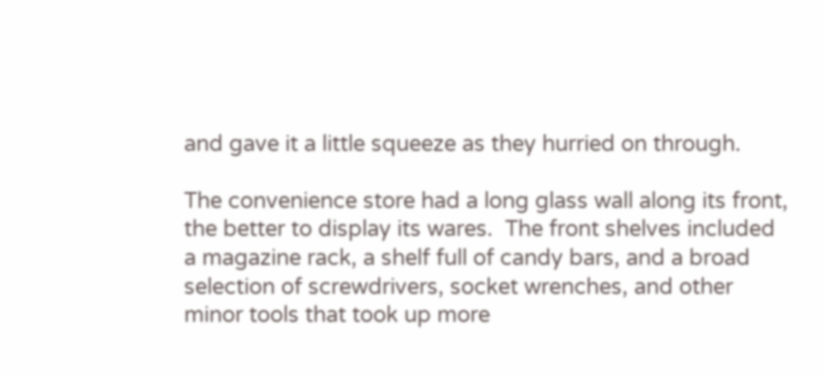and gave it a little squeeze as they hurried on through.

The convenience store had a long glass wall along its front, the better to display its wares.  The front shelves included a magazine rack, a shelf full of candy bars, and a broad selection of screwdrivers, socket wrenches, and other minor tools that took up more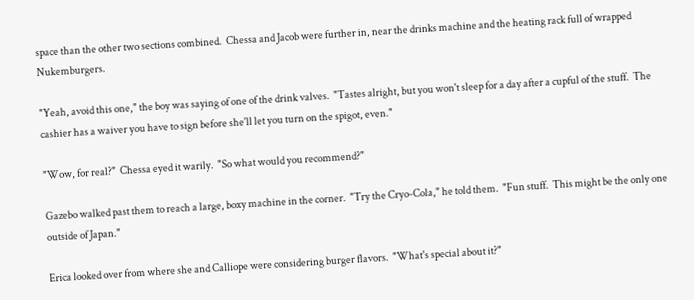space than the other two sections combined.  Chessa and Jacob were further in, near the drinks machine and the heating rack full of wrapped Nukemburgers.

"Yeah, avoid this one," the boy was saying of one of the drink valves.  "Tastes alright, but you won't sleep for a day after a cupful of the stuff.  The cashier has a waiver you have to sign before she'll let you turn on the spigot, even."

"Wow, for real?"  Chessa eyed it warily.  "So what would you recommend?"

Gazebo walked past them to reach a large, boxy machine in the corner.  "Try the Cryo-Cola," he told them.  "Fun stuff.  This might be the only one outside of Japan."

Erica looked over from where she and Calliope were considering burger flavors.  "What's special about it?"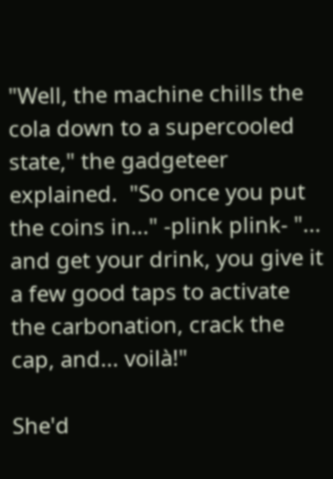"Well, the machine chills the cola down to a supercooled state," the gadgeteer explained.  "So once you put the coins in..." -plink plink- "... and get your drink, you give it a few good taps to activate the carbonation, crack the cap, and... voilà!"

She'd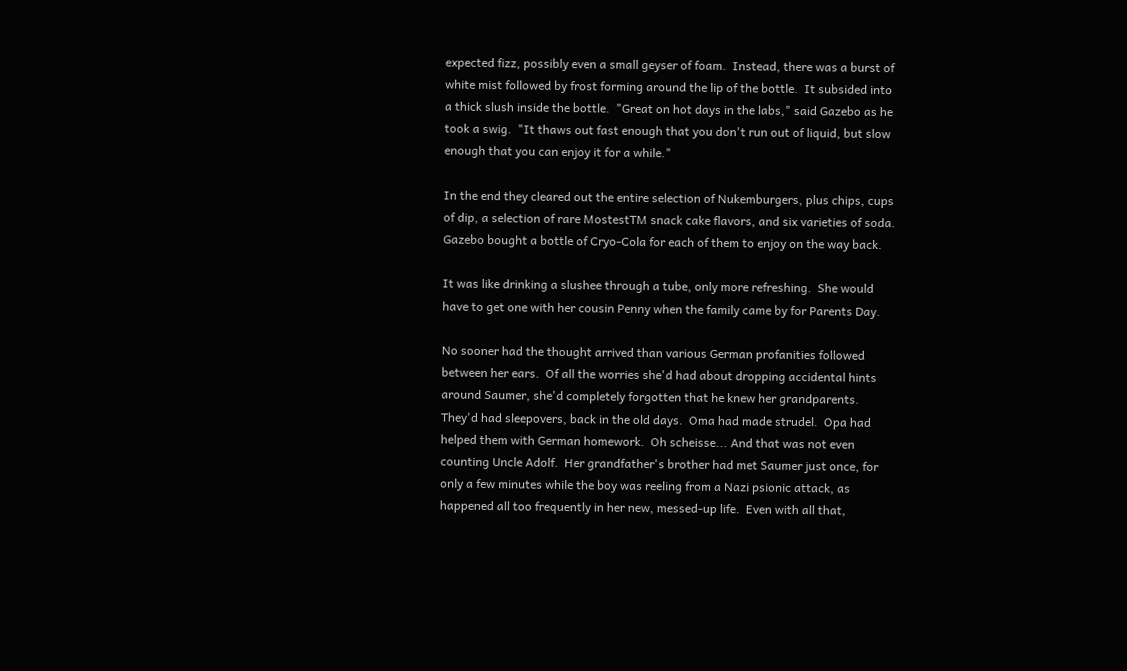expected fizz, possibly even a small geyser of foam.  Instead, there was a burst of white mist followed by frost forming around the lip of the bottle.  It subsided into a thick slush inside the bottle.  "Great on hot days in the labs," said Gazebo as he took a swig.  "It thaws out fast enough that you don't run out of liquid, but slow enough that you can enjoy it for a while."

In the end they cleared out the entire selection of Nukemburgers, plus chips, cups of dip, a selection of rare MostestTM snack cake flavors, and six varieties of soda.  Gazebo bought a bottle of Cryo-Cola for each of them to enjoy on the way back.

It was like drinking a slushee through a tube, only more refreshing.  She would have to get one with her cousin Penny when the family came by for Parents Day.

No sooner had the thought arrived than various German profanities followed between her ears.  Of all the worries she'd had about dropping accidental hints around Saumer, she'd completely forgotten that he knew her grandparents.  They'd had sleepovers, back in the old days.  Oma had made strudel.  Opa had helped them with German homework.  Oh scheisse... And that was not even counting Uncle Adolf.  Her grandfather's brother had met Saumer just once, for only a few minutes while the boy was reeling from a Nazi psionic attack, as happened all too frequently in her new, messed-up life.  Even with all that,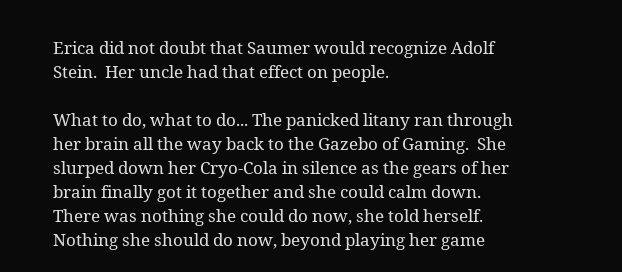Erica did not doubt that Saumer would recognize Adolf Stein.  Her uncle had that effect on people.

What to do, what to do... The panicked litany ran through her brain all the way back to the Gazebo of Gaming.  She slurped down her Cryo-Cola in silence as the gears of her brain finally got it together and she could calm down.  There was nothing she could do now, she told herself.  Nothing she should do now, beyond playing her game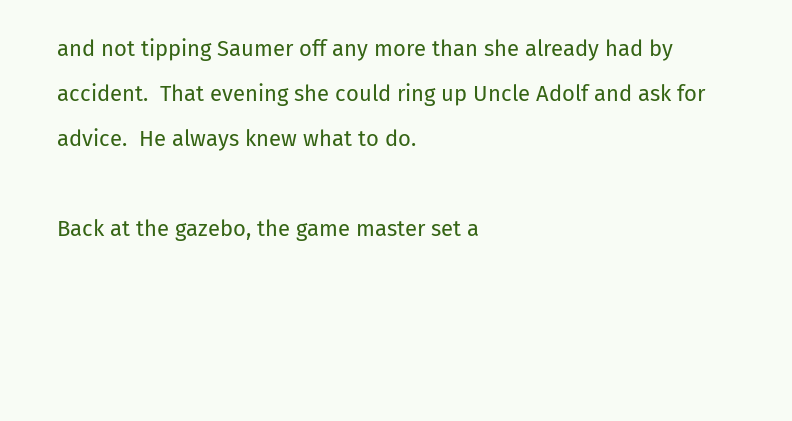and not tipping Saumer off any more than she already had by accident.  That evening she could ring up Uncle Adolf and ask for advice.  He always knew what to do.

Back at the gazebo, the game master set a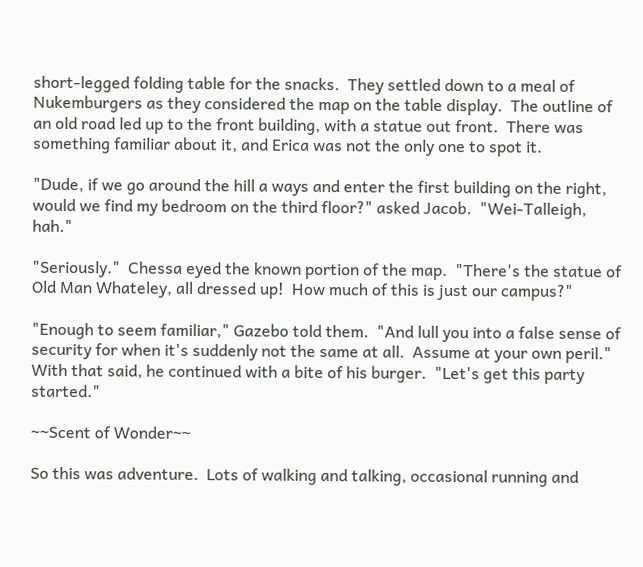short-legged folding table for the snacks.  They settled down to a meal of Nukemburgers as they considered the map on the table display.  The outline of an old road led up to the front building, with a statue out front.  There was something familiar about it, and Erica was not the only one to spot it.

"Dude, if we go around the hill a ways and enter the first building on the right, would we find my bedroom on the third floor?" asked Jacob.  "Wei-Talleigh, hah."

"Seriously."  Chessa eyed the known portion of the map.  "There's the statue of Old Man Whateley, all dressed up!  How much of this is just our campus?"

"Enough to seem familiar," Gazebo told them.  "And lull you into a false sense of security for when it's suddenly not the same at all.  Assume at your own peril."  With that said, he continued with a bite of his burger.  "Let's get this party started."

~~Scent of Wonder~~

So this was adventure.  Lots of walking and talking, occasional running and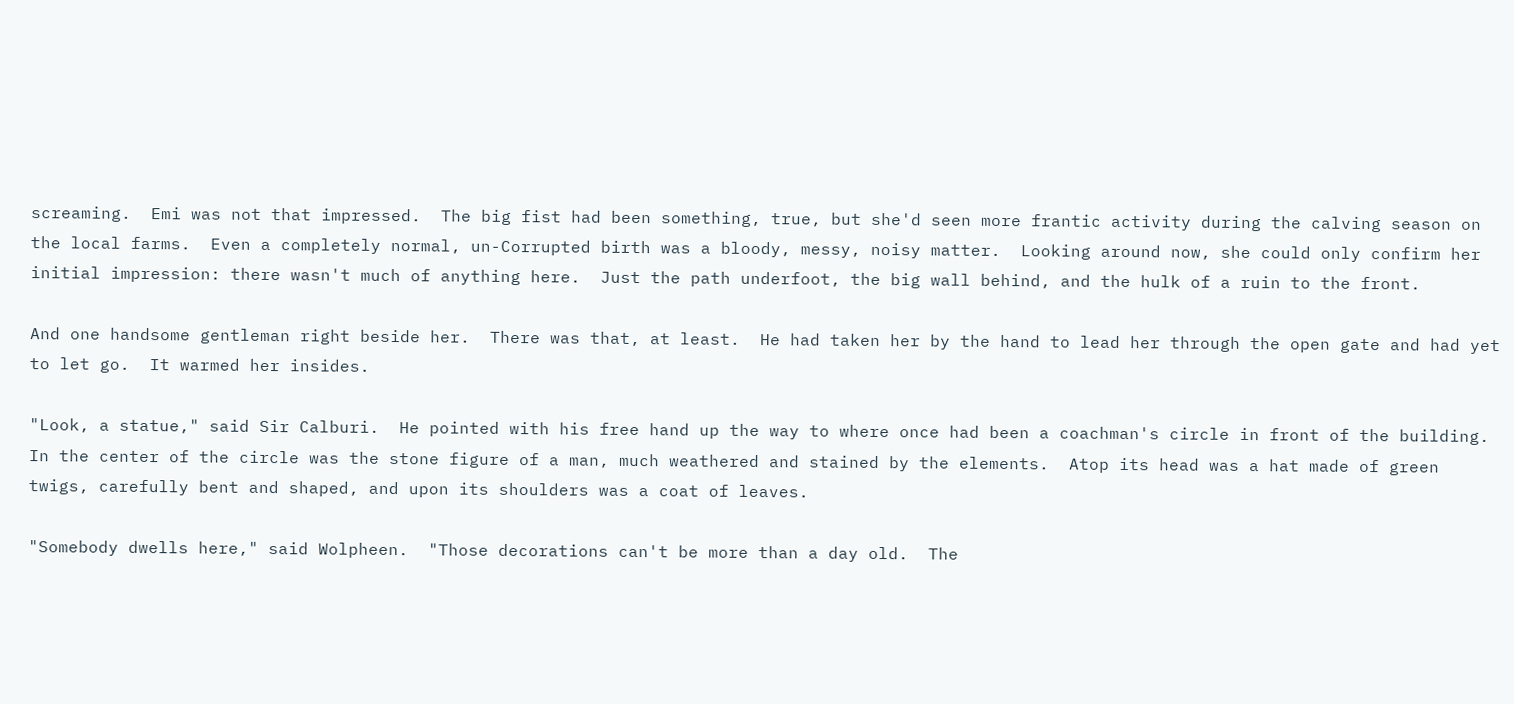screaming.  Emi was not that impressed.  The big fist had been something, true, but she'd seen more frantic activity during the calving season on the local farms.  Even a completely normal, un-Corrupted birth was a bloody, messy, noisy matter.  Looking around now, she could only confirm her initial impression: there wasn't much of anything here.  Just the path underfoot, the big wall behind, and the hulk of a ruin to the front.

And one handsome gentleman right beside her.  There was that, at least.  He had taken her by the hand to lead her through the open gate and had yet to let go.  It warmed her insides.

"Look, a statue," said Sir Calburi.  He pointed with his free hand up the way to where once had been a coachman's circle in front of the building.  In the center of the circle was the stone figure of a man, much weathered and stained by the elements.  Atop its head was a hat made of green twigs, carefully bent and shaped, and upon its shoulders was a coat of leaves.

"Somebody dwells here," said Wolpheen.  "Those decorations can't be more than a day old.  The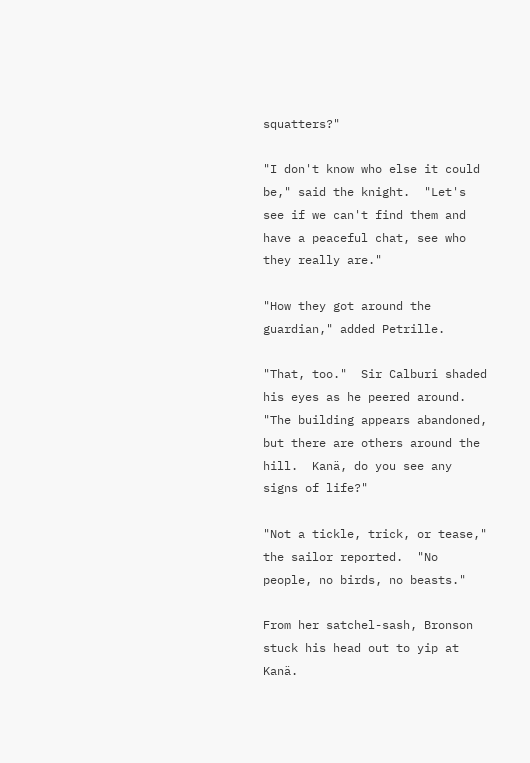squatters?"

"I don't know who else it could be," said the knight.  "Let's see if we can't find them and have a peaceful chat, see who they really are."

"How they got around the guardian," added Petrille.

"That, too."  Sir Calburi shaded his eyes as he peered around.  "The building appears abandoned, but there are others around the hill.  Kanä, do you see any signs of life?"

"Not a tickle, trick, or tease," the sailor reported.  "No people, no birds, no beasts."

From her satchel-sash, Bronson stuck his head out to yip at Kanä.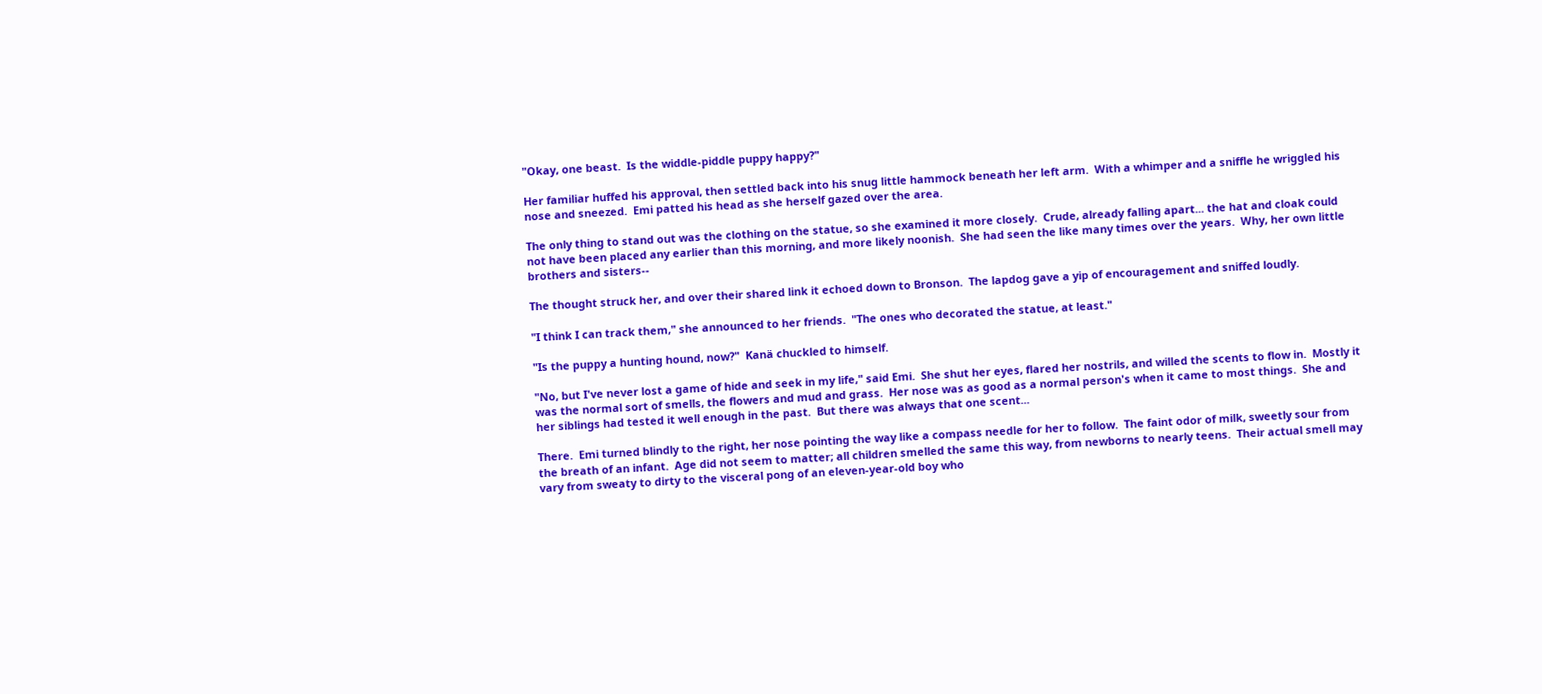"Okay, one beast.  Is the widdle-piddle puppy happy?"

Her familiar huffed his approval, then settled back into his snug little hammock beneath her left arm.  With a whimper and a sniffle he wriggled his nose and sneezed.  Emi patted his head as she herself gazed over the area.

The only thing to stand out was the clothing on the statue, so she examined it more closely.  Crude, already falling apart... the hat and cloak could not have been placed any earlier than this morning, and more likely noonish.  She had seen the like many times over the years.  Why, her own little brothers and sisters--

The thought struck her, and over their shared link it echoed down to Bronson.  The lapdog gave a yip of encouragement and sniffed loudly.

"I think I can track them," she announced to her friends.  "The ones who decorated the statue, at least."

"Is the puppy a hunting hound, now?"  Kanä chuckled to himself.

"No, but I've never lost a game of hide and seek in my life," said Emi.  She shut her eyes, flared her nostrils, and willed the scents to flow in.  Mostly it was the normal sort of smells, the flowers and mud and grass.  Her nose was as good as a normal person's when it came to most things.  She and her siblings had tested it well enough in the past.  But there was always that one scent...

There.  Emi turned blindly to the right, her nose pointing the way like a compass needle for her to follow.  The faint odor of milk, sweetly sour from the breath of an infant.  Age did not seem to matter; all children smelled the same this way, from newborns to nearly teens.  Their actual smell may vary from sweaty to dirty to the visceral pong of an eleven-year-old boy who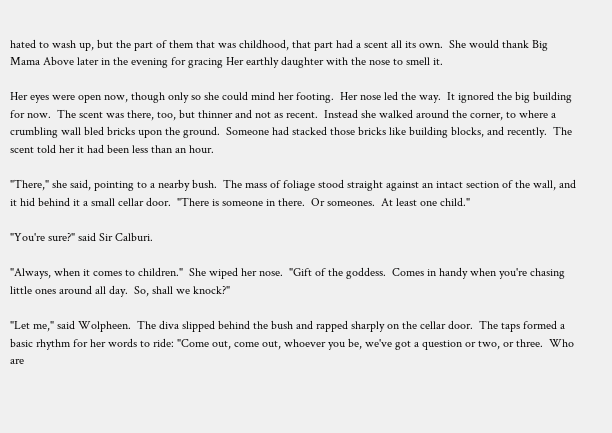hated to wash up, but the part of them that was childhood, that part had a scent all its own.  She would thank Big Mama Above later in the evening for gracing Her earthly daughter with the nose to smell it.

Her eyes were open now, though only so she could mind her footing.  Her nose led the way.  It ignored the big building for now.  The scent was there, too, but thinner and not as recent.  Instead she walked around the corner, to where a crumbling wall bled bricks upon the ground.  Someone had stacked those bricks like building blocks, and recently.  The scent told her it had been less than an hour.

"There," she said, pointing to a nearby bush.  The mass of foliage stood straight against an intact section of the wall, and it hid behind it a small cellar door.  "There is someone in there.  Or someones.  At least one child."

"You're sure?" said Sir Calburi.

"Always, when it comes to children."  She wiped her nose.  "Gift of the goddess.  Comes in handy when you're chasing little ones around all day.  So, shall we knock?"

"Let me," said Wolpheen.  The diva slipped behind the bush and rapped sharply on the cellar door.  The taps formed a basic rhythm for her words to ride: "Come out, come out, whoever you be, we've got a question or two, or three.  Who are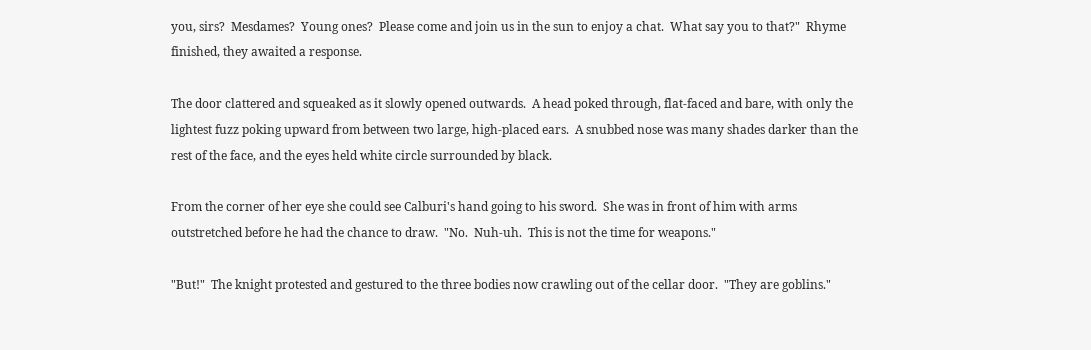you, sirs?  Mesdames?  Young ones?  Please come and join us in the sun to enjoy a chat.  What say you to that?"  Rhyme finished, they awaited a response.

The door clattered and squeaked as it slowly opened outwards.  A head poked through, flat-faced and bare, with only the lightest fuzz poking upward from between two large, high-placed ears.  A snubbed nose was many shades darker than the rest of the face, and the eyes held white circle surrounded by black.

From the corner of her eye she could see Calburi's hand going to his sword.  She was in front of him with arms outstretched before he had the chance to draw.  "No.  Nuh-uh.  This is not the time for weapons."

"But!"  The knight protested and gestured to the three bodies now crawling out of the cellar door.  "They are goblins."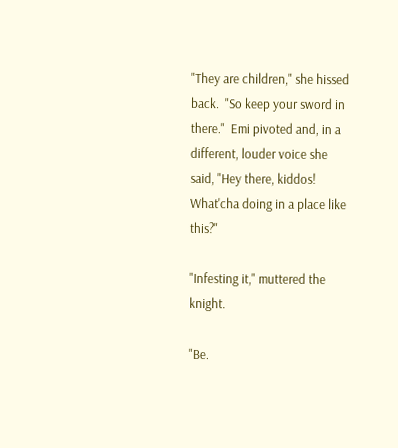"They are children," she hissed back.  "So keep your sword in there."  Emi pivoted and, in a different, louder voice she said, "Hey there, kiddos!  What'cha doing in a place like this?"

"Infesting it," muttered the knight.

"Be.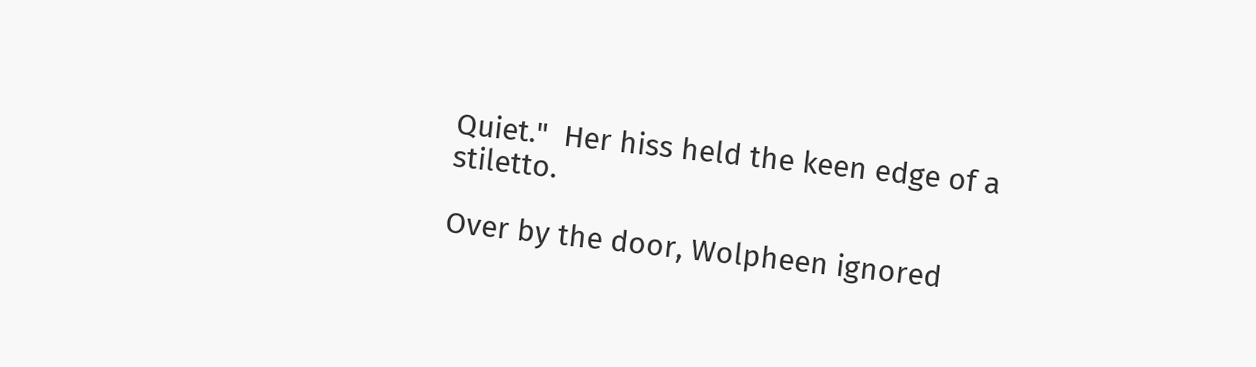Quiet."  Her hiss held the keen edge of a stiletto.

Over by the door, Wolpheen ignored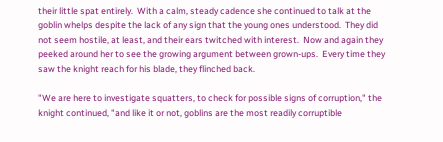their little spat entirely.  With a calm, steady cadence she continued to talk at the goblin whelps despite the lack of any sign that the young ones understood.  They did not seem hostile, at least, and their ears twitched with interest.  Now and again they peeked around her to see the growing argument between grown-ups.  Every time they saw the knight reach for his blade, they flinched back.

"We are here to investigate squatters, to check for possible signs of corruption," the knight continued, "and like it or not, goblins are the most readily corruptible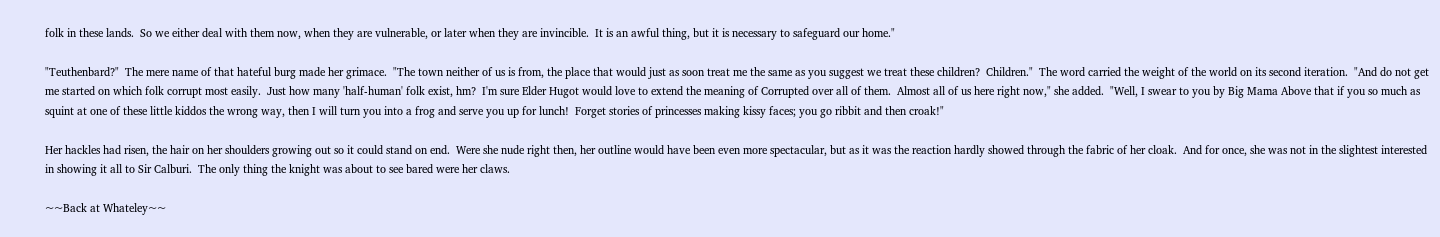folk in these lands.  So we either deal with them now, when they are vulnerable, or later when they are invincible.  It is an awful thing, but it is necessary to safeguard our home."

"Teuthenbard?"  The mere name of that hateful burg made her grimace.  "The town neither of us is from, the place that would just as soon treat me the same as you suggest we treat these children?  Children."  The word carried the weight of the world on its second iteration.  "And do not get me started on which folk corrupt most easily.  Just how many 'half-human' folk exist, hm?  I'm sure Elder Hugot would love to extend the meaning of Corrupted over all of them.  Almost all of us here right now," she added.  "Well, I swear to you by Big Mama Above that if you so much as squint at one of these little kiddos the wrong way, then I will turn you into a frog and serve you up for lunch!  Forget stories of princesses making kissy faces; you go ribbit and then croak!"

Her hackles had risen, the hair on her shoulders growing out so it could stand on end.  Were she nude right then, her outline would have been even more spectacular, but as it was the reaction hardly showed through the fabric of her cloak.  And for once, she was not in the slightest interested in showing it all to Sir Calburi.  The only thing the knight was about to see bared were her claws.

~~Back at Whateley~~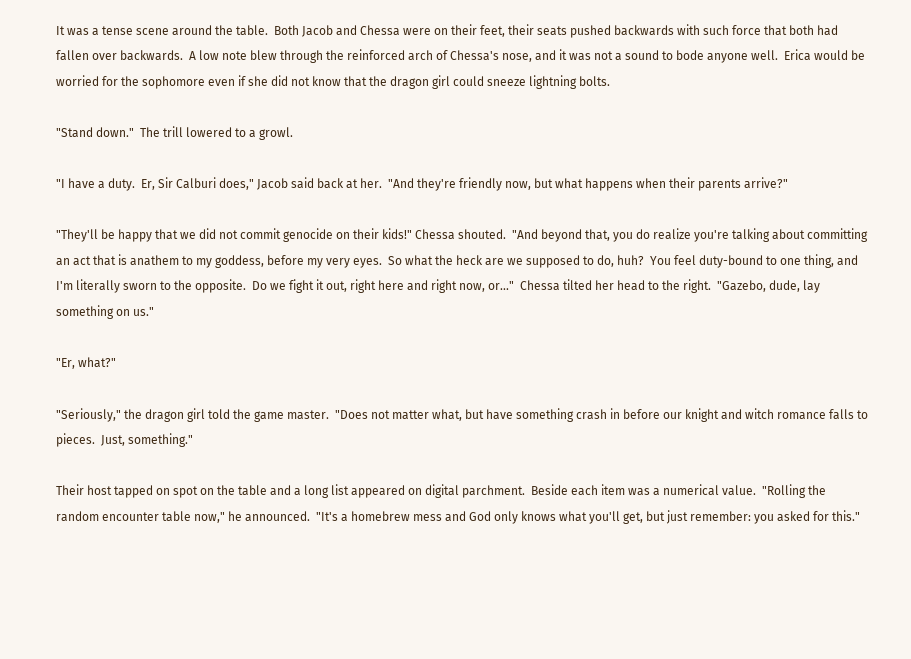It was a tense scene around the table.  Both Jacob and Chessa were on their feet, their seats pushed backwards with such force that both had fallen over backwards.  A low note blew through the reinforced arch of Chessa's nose, and it was not a sound to bode anyone well.  Erica would be worried for the sophomore even if she did not know that the dragon girl could sneeze lightning bolts.

"Stand down."  The trill lowered to a growl.

"I have a duty.  Er, Sir Calburi does," Jacob said back at her.  "And they're friendly now, but what happens when their parents arrive?"

"They'll be happy that we did not commit genocide on their kids!" Chessa shouted.  "And beyond that, you do realize you're talking about committing an act that is anathem to my goddess, before my very eyes.  So what the heck are we supposed to do, huh?  You feel duty-bound to one thing, and I'm literally sworn to the opposite.  Do we fight it out, right here and right now, or..."  Chessa tilted her head to the right.  "Gazebo, dude, lay something on us."

"Er, what?"

"Seriously," the dragon girl told the game master.  "Does not matter what, but have something crash in before our knight and witch romance falls to pieces.  Just, something."

Their host tapped on spot on the table and a long list appeared on digital parchment.  Beside each item was a numerical value.  "Rolling the random encounter table now," he announced.  "It's a homebrew mess and God only knows what you'll get, but just remember: you asked for this."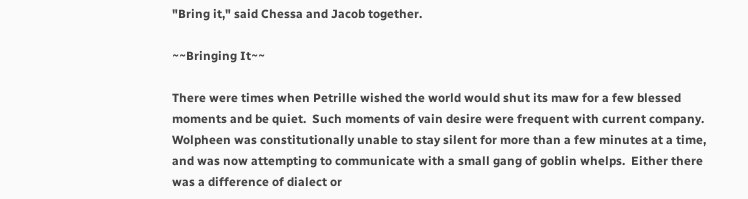"Bring it," said Chessa and Jacob together.

~~Bringing It~~

There were times when Petrille wished the world would shut its maw for a few blessed moments and be quiet.  Such moments of vain desire were frequent with current company.  Wolpheen was constitutionally unable to stay silent for more than a few minutes at a time, and was now attempting to communicate with a small gang of goblin whelps.  Either there was a difference of dialect or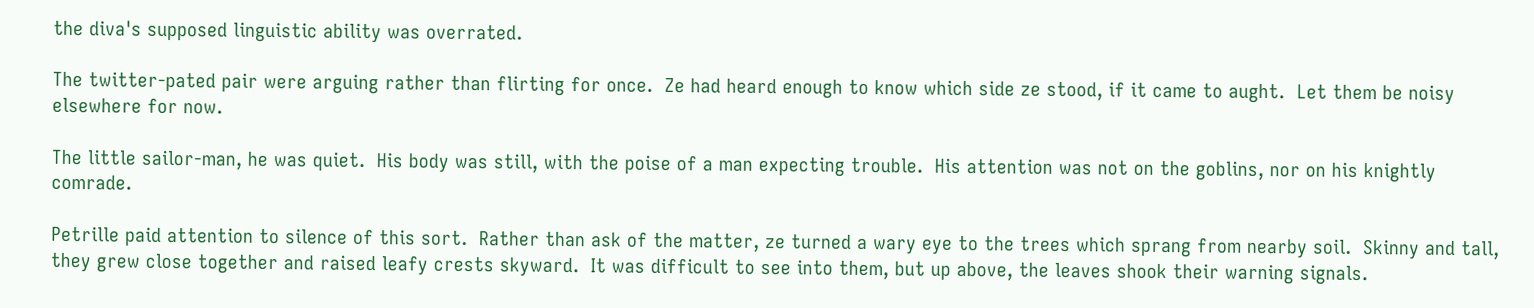the diva's supposed linguistic ability was overrated.

The twitter-pated pair were arguing rather than flirting for once.  Ze had heard enough to know which side ze stood, if it came to aught.  Let them be noisy elsewhere for now.

The little sailor-man, he was quiet.  His body was still, with the poise of a man expecting trouble.  His attention was not on the goblins, nor on his knightly comrade.

Petrille paid attention to silence of this sort.  Rather than ask of the matter, ze turned a wary eye to the trees which sprang from nearby soil.  Skinny and tall, they grew close together and raised leafy crests skyward.  It was difficult to see into them, but up above, the leaves shook their warning signals.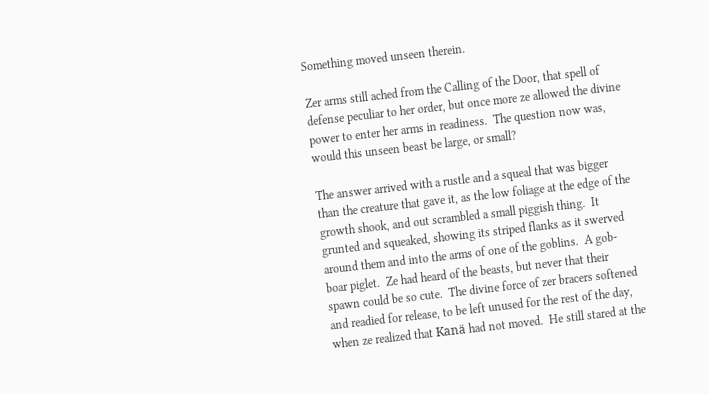Something moved unseen therein.

Zer arms still ached from the Calling of the Door, that spell of defense peculiar to her order, but once more ze allowed the divine power to enter her arms in readiness.  The question now was, would this unseen beast be large, or small?

The answer arrived with a rustle and a squeal that was bigger than the creature that gave it, as the low foliage at the edge of the growth shook, and out scrambled a small piggish thing.  It grunted and squeaked, showing its striped flanks as it swerved around them and into the arms of one of the goblins.  A gob-boar piglet.  Ze had heard of the beasts, but never that their spawn could be so cute.  The divine force of zer bracers softened and readied for release, to be left unused for the rest of the day, when ze realized that Kanä had not moved.  He still stared at the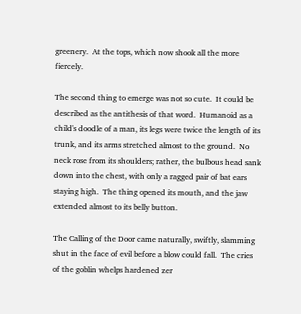greenery.  At the tops, which now shook all the more fiercely.

The second thing to emerge was not so cute.  It could be described as the antithesis of that word.  Humanoid as a child's doodle of a man, its legs were twice the length of its trunk, and its arms stretched almost to the ground.  No neck rose from its shoulders; rather, the bulbous head sank down into the chest, with only a ragged pair of bat ears staying high.  The thing opened its mouth, and the jaw extended almost to its belly button.

The Calling of the Door came naturally, swiftly, slamming shut in the face of evil before a blow could fall.  The cries of the goblin whelps hardened zer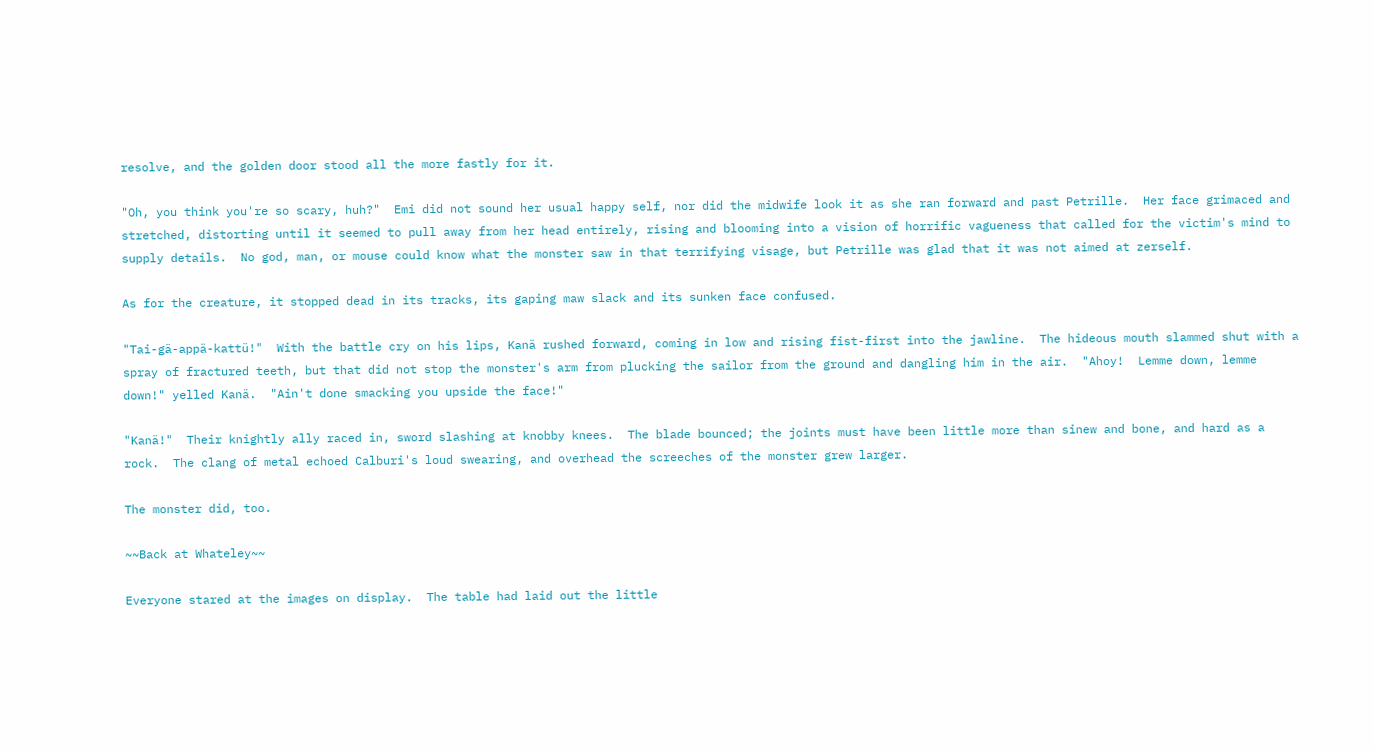resolve, and the golden door stood all the more fastly for it.

"Oh, you think you're so scary, huh?"  Emi did not sound her usual happy self, nor did the midwife look it as she ran forward and past Petrille.  Her face grimaced and stretched, distorting until it seemed to pull away from her head entirely, rising and blooming into a vision of horrific vagueness that called for the victim's mind to supply details.  No god, man, or mouse could know what the monster saw in that terrifying visage, but Petrille was glad that it was not aimed at zerself.

As for the creature, it stopped dead in its tracks, its gaping maw slack and its sunken face confused.

"Tai-gä-appä-kattü!"  With the battle cry on his lips, Kanä rushed forward, coming in low and rising fist-first into the jawline.  The hideous mouth slammed shut with a spray of fractured teeth, but that did not stop the monster's arm from plucking the sailor from the ground and dangling him in the air.  "Ahoy!  Lemme down, lemme down!" yelled Kanä.  "Ain't done smacking you upside the face!"

"Kanä!"  Their knightly ally raced in, sword slashing at knobby knees.  The blade bounced; the joints must have been little more than sinew and bone, and hard as a rock.  The clang of metal echoed Calburi's loud swearing, and overhead the screeches of the monster grew larger.

The monster did, too.

~~Back at Whateley~~

Everyone stared at the images on display.  The table had laid out the little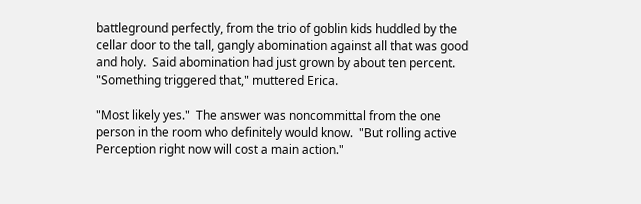battleground perfectly, from the trio of goblin kids huddled by the cellar door to the tall, gangly abomination against all that was good and holy.  Said abomination had just grown by about ten percent.  "Something triggered that," muttered Erica.

"Most likely yes."  The answer was noncommittal from the one person in the room who definitely would know.  "But rolling active Perception right now will cost a main action."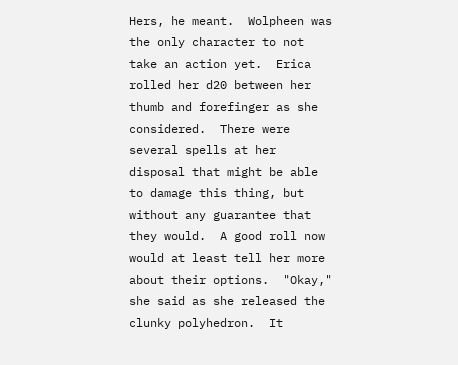Hers, he meant.  Wolpheen was the only character to not take an action yet.  Erica rolled her d20 between her thumb and forefinger as she considered.  There were several spells at her disposal that might be able to damage this thing, but without any guarantee that they would.  A good roll now would at least tell her more about their options.  "Okay," she said as she released the clunky polyhedron.  It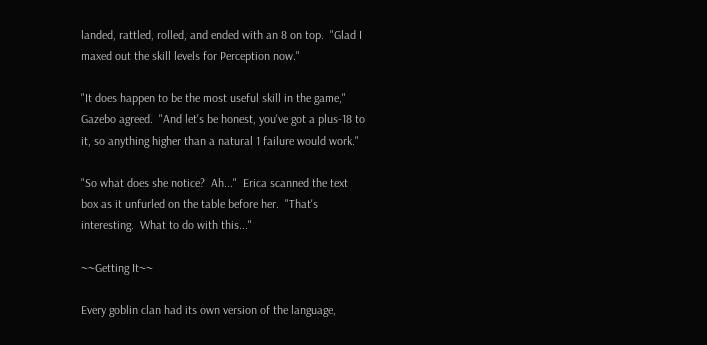landed, rattled, rolled, and ended with an 8 on top.  "Glad I maxed out the skill levels for Perception now."

"It does happen to be the most useful skill in the game," Gazebo agreed.  "And let's be honest, you've got a plus-18 to it, so anything higher than a natural 1 failure would work."

"So what does she notice?  Ah..."  Erica scanned the text box as it unfurled on the table before her.  "That's interesting.  What to do with this..."

~~Getting It~~

Every goblin clan had its own version of the language,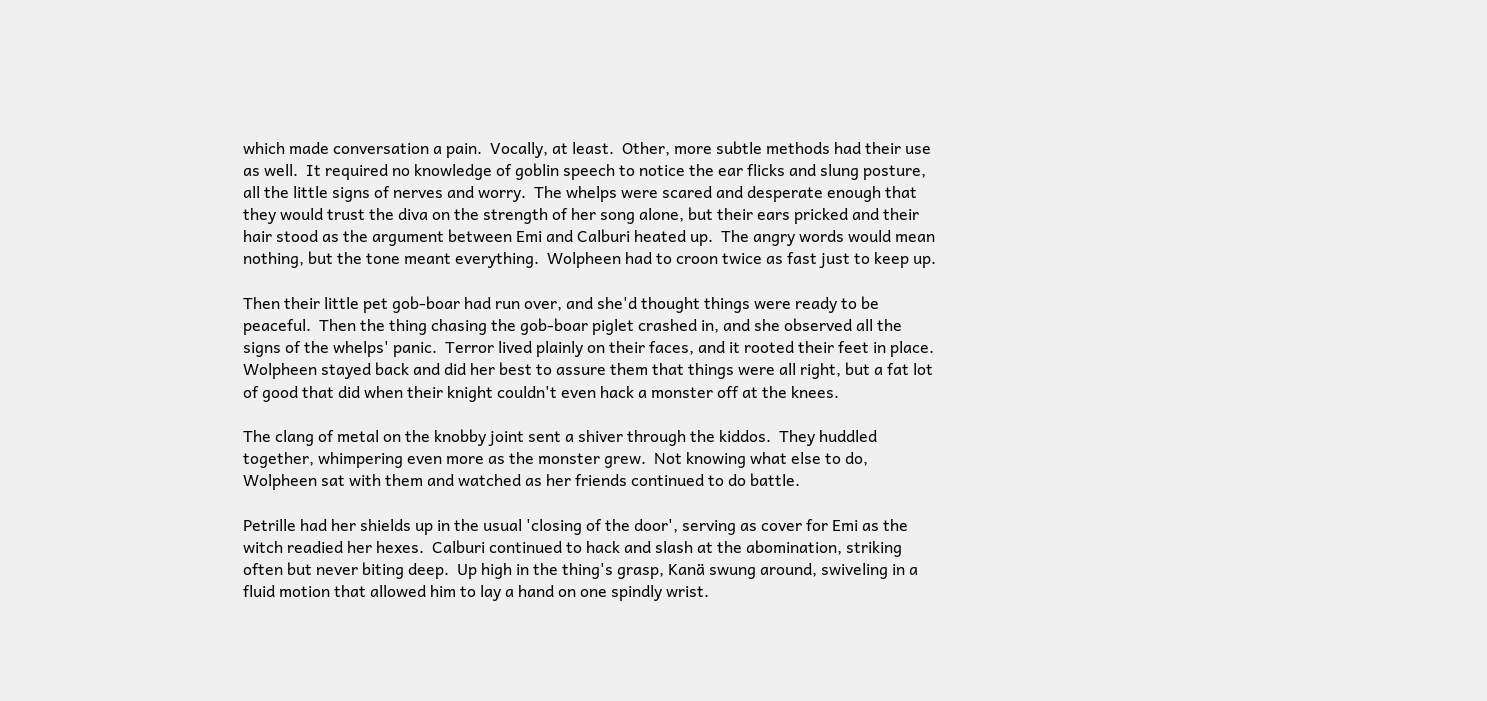which made conversation a pain.  Vocally, at least.  Other, more subtle methods had their use as well.  It required no knowledge of goblin speech to notice the ear flicks and slung posture, all the little signs of nerves and worry.  The whelps were scared and desperate enough that they would trust the diva on the strength of her song alone, but their ears pricked and their hair stood as the argument between Emi and Calburi heated up.  The angry words would mean nothing, but the tone meant everything.  Wolpheen had to croon twice as fast just to keep up.

Then their little pet gob-boar had run over, and she'd thought things were ready to be peaceful.  Then the thing chasing the gob-boar piglet crashed in, and she observed all the signs of the whelps' panic.  Terror lived plainly on their faces, and it rooted their feet in place.  Wolpheen stayed back and did her best to assure them that things were all right, but a fat lot of good that did when their knight couldn't even hack a monster off at the knees.

The clang of metal on the knobby joint sent a shiver through the kiddos.  They huddled together, whimpering even more as the monster grew.  Not knowing what else to do, Wolpheen sat with them and watched as her friends continued to do battle.

Petrille had her shields up in the usual 'closing of the door', serving as cover for Emi as the witch readied her hexes.  Calburi continued to hack and slash at the abomination, striking often but never biting deep.  Up high in the thing's grasp, Kanä swung around, swiveling in a fluid motion that allowed him to lay a hand on one spindly wrist.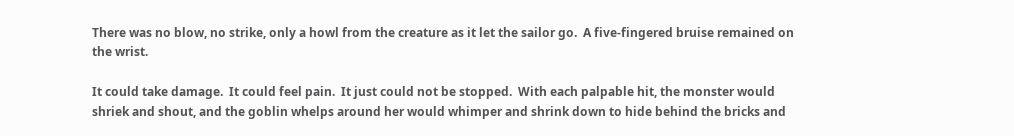There was no blow, no strike, only a howl from the creature as it let the sailor go.  A five-fingered bruise remained on the wrist.

It could take damage.  It could feel pain.  It just could not be stopped.  With each palpable hit, the monster would shriek and shout, and the goblin whelps around her would whimper and shrink down to hide behind the bricks and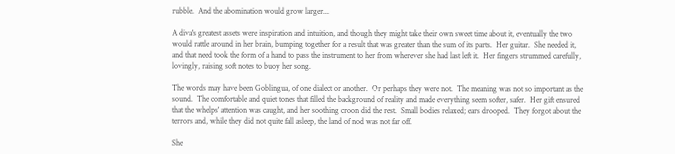rubble.  And the abomination would grow larger...

A diva's greatest assets were inspiration and intuition, and though they might take their own sweet time about it, eventually the two would rattle around in her brain, bumping together for a result that was greater than the sum of its parts.  Her guitar.  She needed it, and that need took the form of a hand to pass the instrument to her from wherever she had last left it.  Her fingers strummed carefully, lovingly, raising soft notes to buoy her song.

The words may have been Goblingua, of one dialect or another.  Or perhaps they were not.  The meaning was not so important as the sound.  The comfortable and quiet tones that filled the background of reality and made everything seem softer, safer.  Her gift ensured that the whelps' attention was caught, and her soothing croon did the rest.  Small bodies relaxed; ears drooped.  They forgot about the terrors and, while they did not quite fall asleep, the land of nod was not far off.

She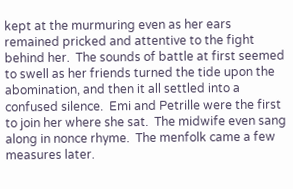kept at the murmuring even as her ears remained pricked and attentive to the fight behind her.  The sounds of battle at first seemed to swell as her friends turned the tide upon the abomination, and then it all settled into a confused silence.  Emi and Petrille were the first to join her where she sat.  The midwife even sang along in nonce rhyme.  The menfolk came a few measures later.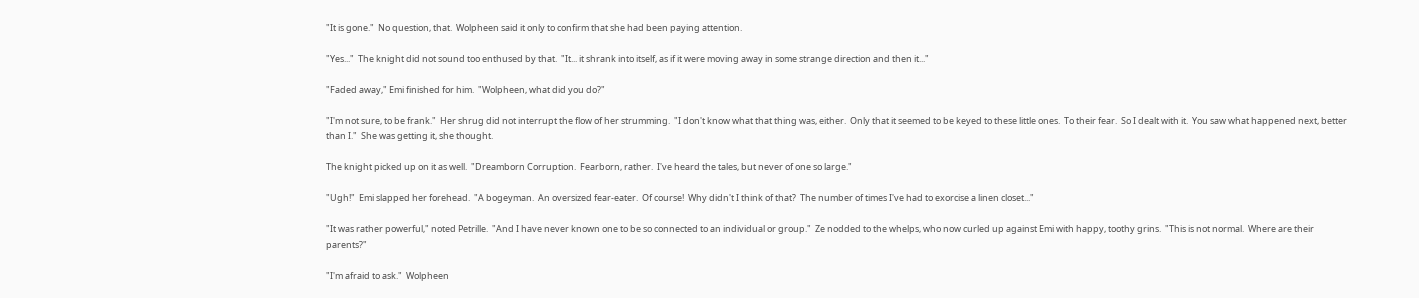"It is gone."  No question, that.  Wolpheen said it only to confirm that she had been paying attention.

"Yes..."  The knight did not sound too enthused by that.  "It... it shrank into itself, as if it were moving away in some strange direction and then it..."

"Faded away," Emi finished for him.  "Wolpheen, what did you do?"

"I'm not sure, to be frank."  Her shrug did not interrupt the flow of her strumming.  "I don't know what that thing was, either.  Only that it seemed to be keyed to these little ones.  To their fear.  So I dealt with it.  You saw what happened next, better than I."  She was getting it, she thought.

The knight picked up on it as well.  "Dreamborn Corruption.  Fearborn, rather.  I've heard the tales, but never of one so large."

"Ugh!"  Emi slapped her forehead.  "A bogeyman.  An oversized fear-eater.  Of course!  Why didn't I think of that?  The number of times I've had to exorcise a linen closet..."

"It was rather powerful," noted Petrille.  "And I have never known one to be so connected to an individual or group."  Ze nodded to the whelps, who now curled up against Emi with happy, toothy grins.  "This is not normal.  Where are their parents?"

"I'm afraid to ask."  Wolpheen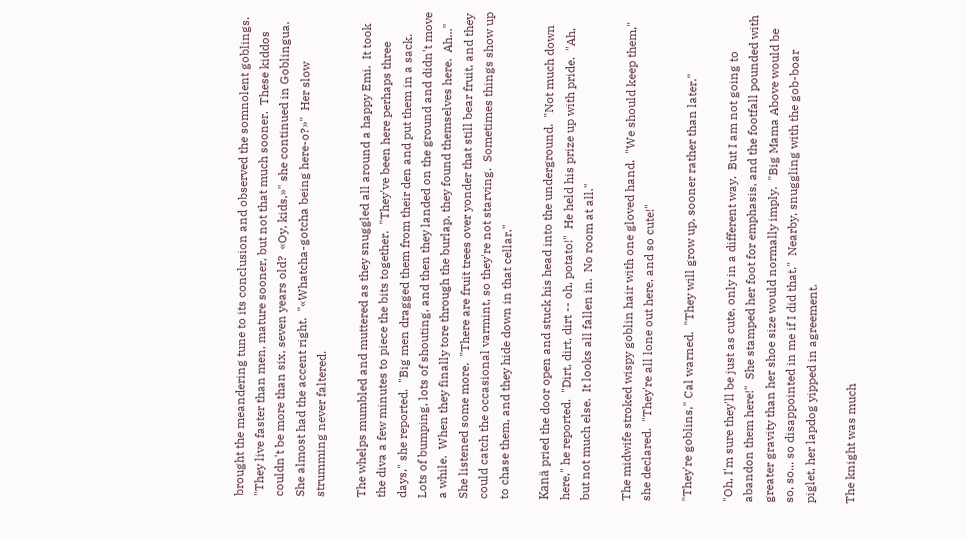brought the meandering tune to its conclusion and observed the somnolent goblings.  "They live faster than men, mature sooner, but not that much sooner.  These kiddos couldn't be more than six, seven years old?  «Oy, kids,»" she continued in Goblingua.  She almost had the accent right.  "«Whatcha-gotcha being here-o?»"  Her slow strumming never faltered.

The whelps mumbled and muttered as they snuggled all around a happy Emi.  It took the diva a few minutes to piece the bits together.  "They've been here perhaps three days," she reported.  "Big men dragged them from their den and put them in a sack.  Lots of bumping, lots of shouting, and then they landed on the ground and didn't move a while.  When they finally tore through the burlap, they found themselves here.  Ah..."  She listened some more.  "There are fruit trees over yonder that still bear fruit, and they could catch the occasional varmint, so they're not starving.  Sometimes things show up to chase them, and they hide down in that cellar."

Kanä pried the door open and stuck his head into the underground.  "Not much down here," he reported.  "Dirt, dirt, dirt -- oh, potato!"  He held his prize up with pride.  "Ah, but not much else.  It looks all fallen in.  No room at all."

The midwife stroked wispy goblin hair with one gloved hand.  "We should keep them," she declared.  "They're all lone out here, and so cute!"

"They're goblins," Cal warned.  "They will grow up, sooner rather than later."

"Oh, I'm sure they'll be just as cute, only in a different way.  But I am not going to abandon them here!"  She stamped her foot for emphasis, and the footfall pounded with greater gravity than her shoe size would normally imply.  "Big Mama Above would be so, so... so disappointed in me if I did that."  Nearby, snuggling with the gob-boar piglet, her lapdog yipped in agreement.

The knight was much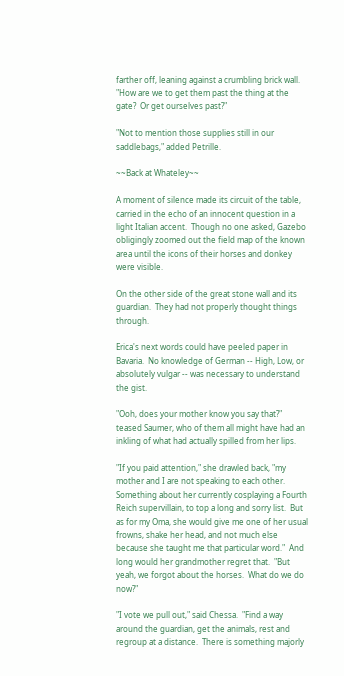farther off, leaning against a crumbling brick wall.  "How are we to get them past the thing at the gate?  Or get ourselves past?"

"Not to mention those supplies still in our saddlebags," added Petrille.

~~Back at Whateley~~

A moment of silence made its circuit of the table, carried in the echo of an innocent question in a light Italian accent.  Though no one asked, Gazebo obligingly zoomed out the field map of the known area until the icons of their horses and donkey were visible.

On the other side of the great stone wall and its guardian.  They had not properly thought things through.

Erica's next words could have peeled paper in Bavaria.  No knowledge of German -- High, Low, or absolutely vulgar -- was necessary to understand the gist.

"Ooh, does your mother know you say that?" teased Saumer, who of them all might have had an inkling of what had actually spilled from her lips.

"If you paid attention," she drawled back, "my mother and I are not speaking to each other.  Something about her currently cosplaying a Fourth Reich supervillain, to top a long and sorry list.  But as for my Oma, she would give me one of her usual frowns, shake her head, and not much else because she taught me that particular word."  And long would her grandmother regret that.  "But yeah, we forgot about the horses.  What do we do now?"

"I vote we pull out," said Chessa.  "Find a way around the guardian, get the animals, rest and regroup at a distance.  There is something majorly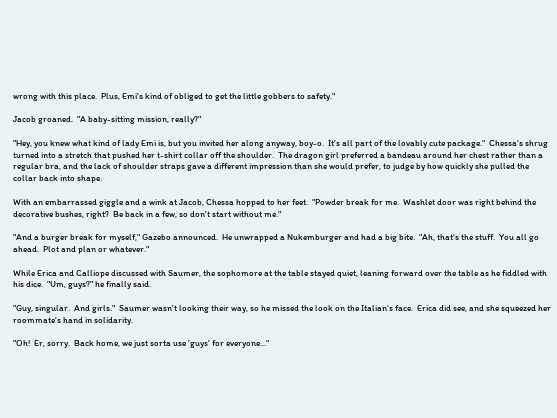wrong with this place.  Plus, Emi's kind of obliged to get the little gobbers to safety."

Jacob groaned.  "A baby-sitting mission, really?"

"Hey, you knew what kind of lady Emi is, but you invited her along anyway, boy-o.  It's all part of the lovably cute package."  Chessa's shrug turned into a stretch that pushed her t-shirt collar off the shoulder.  The dragon girl preferred a bandeau around her chest rather than a regular bra, and the lack of shoulder straps gave a different impression than she would prefer, to judge by how quickly she pulled the collar back into shape.

With an embarrassed giggle and a wink at Jacob, Chessa hopped to her feet.  "Powder break for me.  Washlet door was right behind the decorative bushes, right?  Be back in a few, so don't start without me."

"And a burger break for myself," Gazebo announced.  He unwrapped a Nukemburger and had a big bite.  "Ah, that's the stuff.  You all go ahead.  Plot and plan or whatever."

While Erica and Calliope discussed with Saumer, the sophomore at the table stayed quiet, leaning forward over the table as he fiddled with his dice.  "Um, guys?" he finally said.

"Guy, singular.  And girls."  Saumer wasn't looking their way, so he missed the look on the Italian's face.  Erica did see, and she squeezed her roommate's hand in solidarity.

"Oh!  Er, sorry.  Back home, we just sorta use 'guys' for everyone..."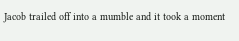Jacob trailed off into a mumble and it took a moment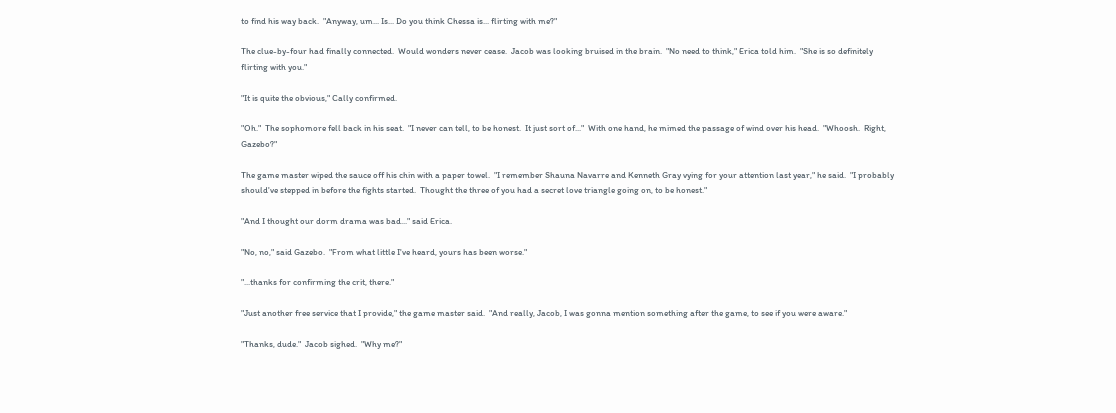to find his way back.  "Anyway, um... Is... Do you think Chessa is... flirting with me?"

The clue-by-four had finally connected.  Would wonders never cease.  Jacob was looking bruised in the brain.  "No need to think," Erica told him.  "She is so definitely flirting with you."

"It is quite the obvious," Cally confirmed.

"Oh."  The sophomore fell back in his seat.  "I never can tell, to be honest.  It just sort of..."  With one hand, he mimed the passage of wind over his head.  "Whoosh.  Right, Gazebo?"

The game master wiped the sauce off his chin with a paper towel.  "I remember Shauna Navarre and Kenneth Gray vying for your attention last year," he said.  "I probably should've stepped in before the fights started.  Thought the three of you had a secret love triangle going on, to be honest."

"And I thought our dorm drama was bad..." said Erica.

"No, no," said Gazebo.  "From what little I've heard, yours has been worse."

"...thanks for confirming the crit, there."

"Just another free service that I provide," the game master said.  "And really, Jacob, I was gonna mention something after the game, to see if you were aware."

"Thanks, dude."  Jacob sighed.  "Why me?"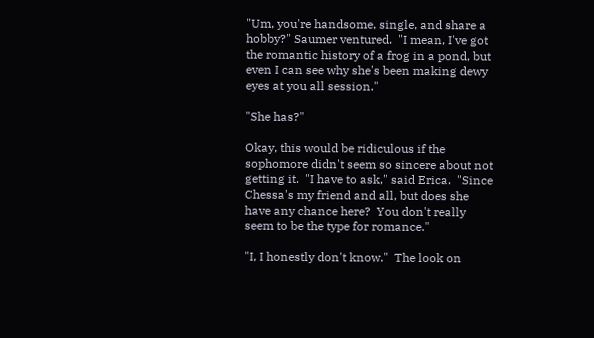"Um, you're handsome, single, and share a hobby?" Saumer ventured.  "I mean, I've got the romantic history of a frog in a pond, but even I can see why she's been making dewy eyes at you all session."

"She has?"

Okay, this would be ridiculous if the sophomore didn't seem so sincere about not getting it.  "I have to ask," said Erica.  "Since Chessa's my friend and all, but does she have any chance here?  You don't really seem to be the type for romance."

"I, I honestly don't know."  The look on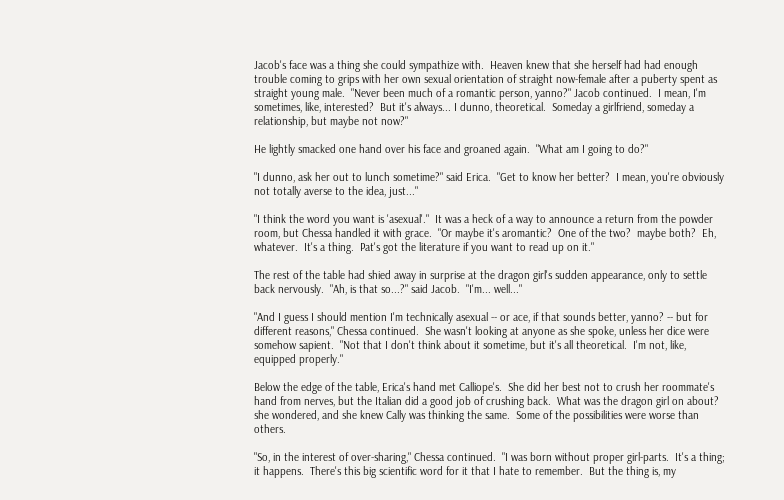Jacob's face was a thing she could sympathize with.  Heaven knew that she herself had had enough trouble coming to grips with her own sexual orientation of straight now-female after a puberty spent as straight young male.  "Never been much of a romantic person, yanno?" Jacob continued.  I mean, I'm sometimes, like, interested?  But it's always... I dunno, theoretical.  Someday a girlfriend, someday a relationship, but maybe not now?"

He lightly smacked one hand over his face and groaned again.  "What am I going to do?"

"I dunno, ask her out to lunch sometime?" said Erica.  "Get to know her better?  I mean, you're obviously not totally averse to the idea, just..."

"I think the word you want is 'asexual'."  It was a heck of a way to announce a return from the powder room, but Chessa handled it with grace.  "Or maybe it's aromantic?  One of the two?  maybe both?  Eh, whatever.  It's a thing.  Pat's got the literature if you want to read up on it."

The rest of the table had shied away in surprise at the dragon girl's sudden appearance, only to settle back nervously.  "Ah, is that so...?" said Jacob.  "I'm... well..."

"And I guess I should mention I'm technically asexual -- or ace, if that sounds better, yanno? -- but for different reasons," Chessa continued.  She wasn't looking at anyone as she spoke, unless her dice were somehow sapient.  "Not that I don't think about it sometime, but it's all theoretical.  I'm not, like, equipped properly."

Below the edge of the table, Erica's hand met Calliope's.  She did her best not to crush her roommate's hand from nerves, but the Italian did a good job of crushing back.  What was the dragon girl on about? she wondered, and she knew Cally was thinking the same.  Some of the possibilities were worse than others.

"So, in the interest of over-sharing," Chessa continued.  "I was born without proper girl-parts.  It's a thing; it happens.  There's this big scientific word for it that I hate to remember.  But the thing is, my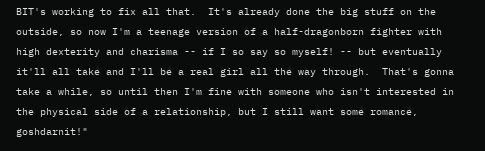BIT's working to fix all that.  It's already done the big stuff on the outside, so now I'm a teenage version of a half-dragonborn fighter with high dexterity and charisma -- if I so say so myself! -- but eventually it'll all take and I'll be a real girl all the way through.  That's gonna take a while, so until then I'm fine with someone who isn't interested in the physical side of a relationship, but I still want some romance, goshdarnit!"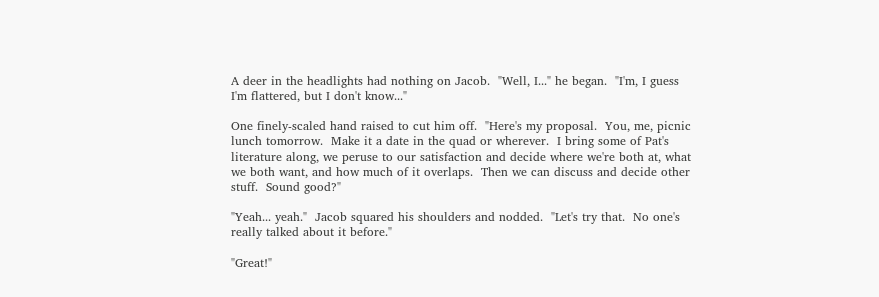A deer in the headlights had nothing on Jacob.  "Well, I..." he began.  "I'm, I guess I'm flattered, but I don't know..."

One finely-scaled hand raised to cut him off.  "Here's my proposal.  You, me, picnic lunch tomorrow.  Make it a date in the quad or wherever.  I bring some of Pat's literature along, we peruse to our satisfaction and decide where we're both at, what we both want, and how much of it overlaps.  Then we can discuss and decide other stuff.  Sound good?"

"Yeah... yeah."  Jacob squared his shoulders and nodded.  "Let's try that.  No one's really talked about it before."

"Great!"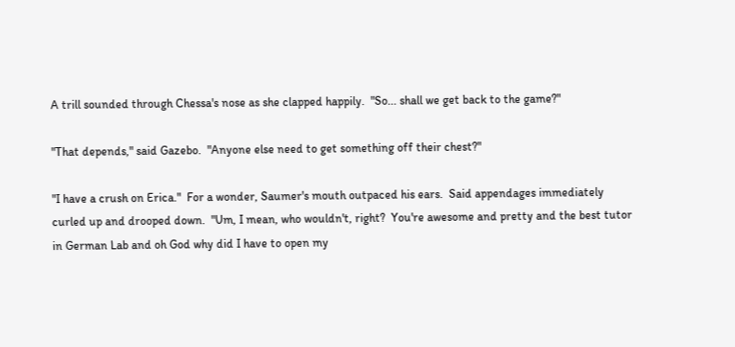A trill sounded through Chessa's nose as she clapped happily.  "So... shall we get back to the game?"

"That depends," said Gazebo.  "Anyone else need to get something off their chest?"

"I have a crush on Erica."  For a wonder, Saumer's mouth outpaced his ears.  Said appendages immediately curled up and drooped down.  "Um, I mean, who wouldn't, right?  You're awesome and pretty and the best tutor in German Lab and oh God why did I have to open my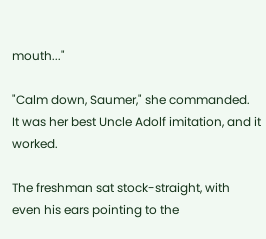mouth..."

"Calm down, Saumer," she commanded.  It was her best Uncle Adolf imitation, and it worked.

The freshman sat stock-straight, with even his ears pointing to the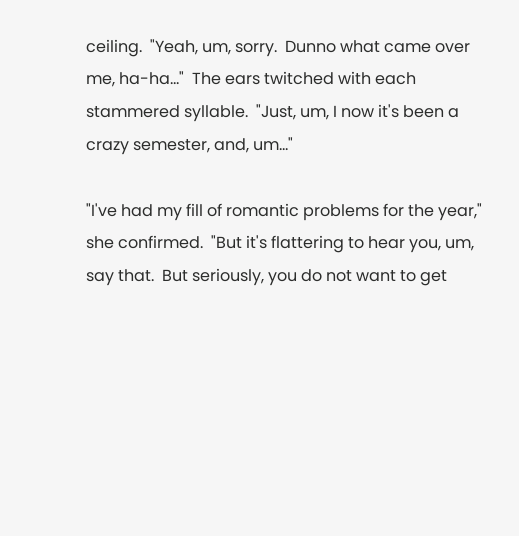ceiling.  "Yeah, um, sorry.  Dunno what came over me, ha-ha..."  The ears twitched with each stammered syllable.  "Just, um, I now it's been a crazy semester, and, um..."

"I've had my fill of romantic problems for the year," she confirmed.  "But it's flattering to hear you, um, say that.  But seriously, you do not want to get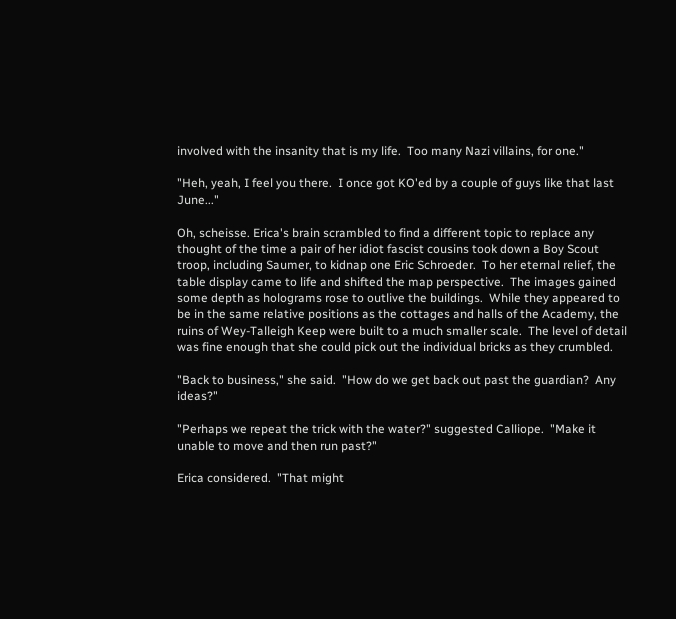involved with the insanity that is my life.  Too many Nazi villains, for one."

"Heh, yeah, I feel you there.  I once got KO'ed by a couple of guys like that last June..."

Oh, scheisse. Erica's brain scrambled to find a different topic to replace any thought of the time a pair of her idiot fascist cousins took down a Boy Scout troop, including Saumer, to kidnap one Eric Schroeder.  To her eternal relief, the table display came to life and shifted the map perspective.  The images gained some depth as holograms rose to outlive the buildings.  While they appeared to be in the same relative positions as the cottages and halls of the Academy, the ruins of Wey-Talleigh Keep were built to a much smaller scale.  The level of detail was fine enough that she could pick out the individual bricks as they crumbled.

"Back to business," she said.  "How do we get back out past the guardian?  Any ideas?"

"Perhaps we repeat the trick with the water?" suggested Calliope.  "Make it unable to move and then run past?"

Erica considered.  "That might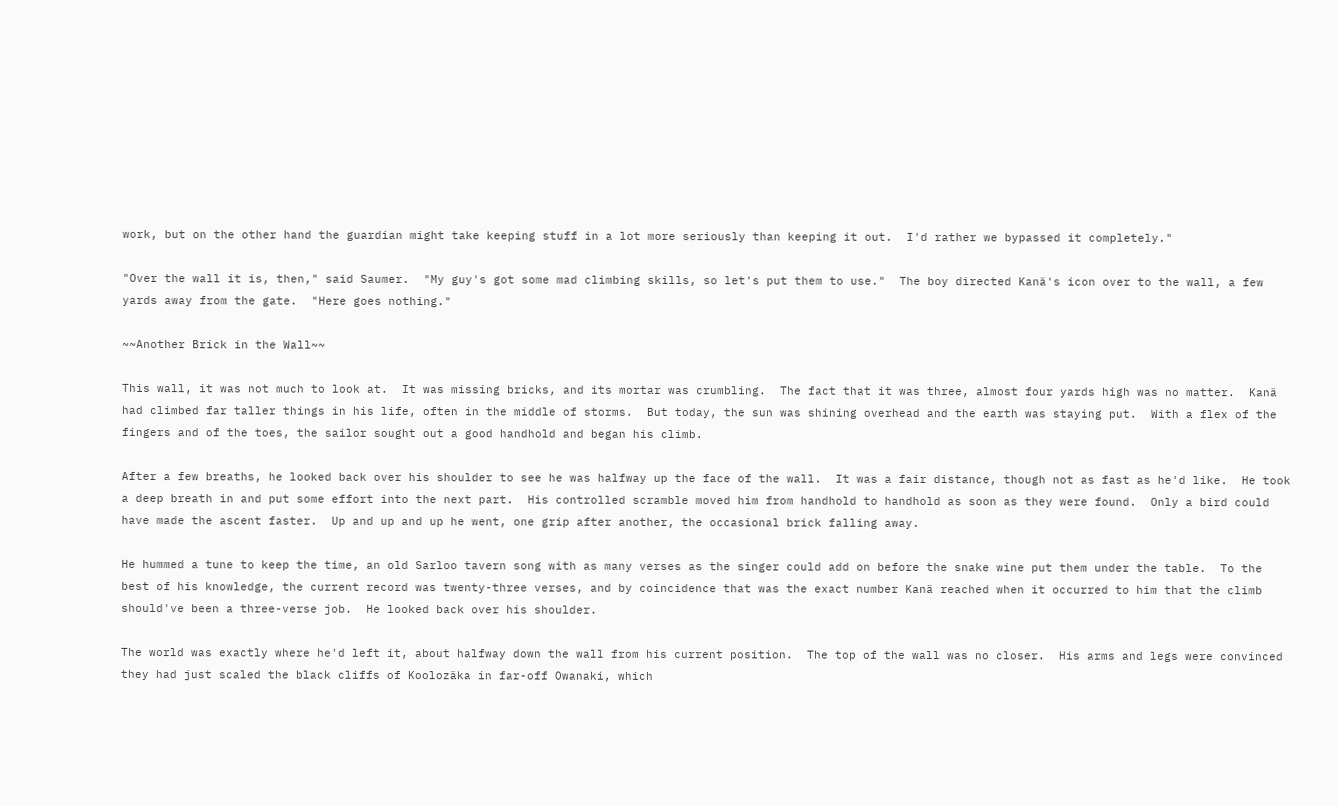work, but on the other hand the guardian might take keeping stuff in a lot more seriously than keeping it out.  I'd rather we bypassed it completely."

"Over the wall it is, then," said Saumer.  "My guy's got some mad climbing skills, so let's put them to use."  The boy directed Kanä's icon over to the wall, a few yards away from the gate.  "Here goes nothing."

~~Another Brick in the Wall~~

This wall, it was not much to look at.  It was missing bricks, and its mortar was crumbling.  The fact that it was three, almost four yards high was no matter.  Kanä had climbed far taller things in his life, often in the middle of storms.  But today, the sun was shining overhead and the earth was staying put.  With a flex of the fingers and of the toes, the sailor sought out a good handhold and began his climb.

After a few breaths, he looked back over his shoulder to see he was halfway up the face of the wall.  It was a fair distance, though not as fast as he'd like.  He took a deep breath in and put some effort into the next part.  His controlled scramble moved him from handhold to handhold as soon as they were found.  Only a bird could have made the ascent faster.  Up and up and up he went, one grip after another, the occasional brick falling away.

He hummed a tune to keep the time, an old Sarloo tavern song with as many verses as the singer could add on before the snake wine put them under the table.  To the best of his knowledge, the current record was twenty-three verses, and by coincidence that was the exact number Kanä reached when it occurred to him that the climb should've been a three-verse job.  He looked back over his shoulder.

The world was exactly where he'd left it, about halfway down the wall from his current position.  The top of the wall was no closer.  His arms and legs were convinced they had just scaled the black cliffs of Koolozäka in far-off Owanaki, which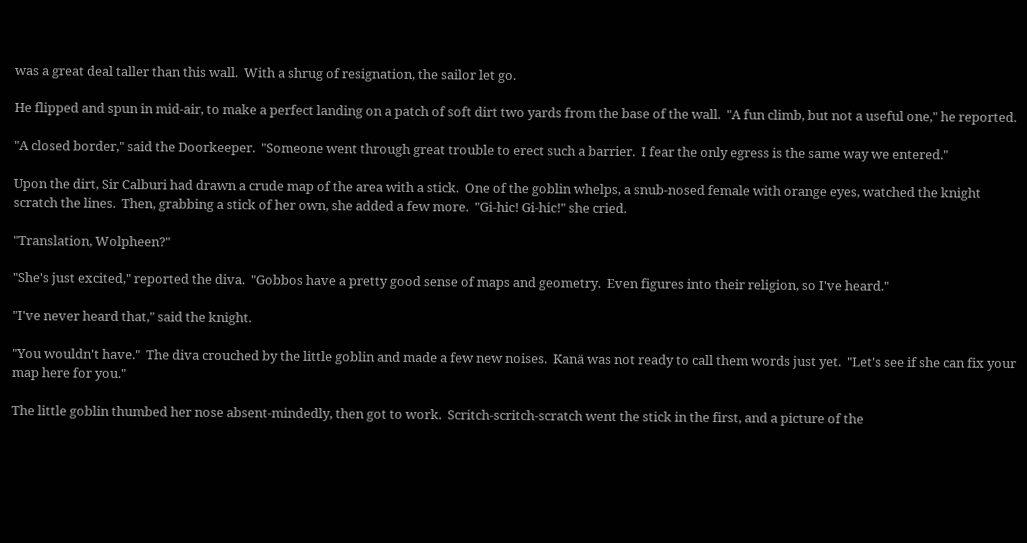was a great deal taller than this wall.  With a shrug of resignation, the sailor let go.

He flipped and spun in mid-air, to make a perfect landing on a patch of soft dirt two yards from the base of the wall.  "A fun climb, but not a useful one," he reported.

"A closed border," said the Doorkeeper.  "Someone went through great trouble to erect such a barrier.  I fear the only egress is the same way we entered."

Upon the dirt, Sir Calburi had drawn a crude map of the area with a stick.  One of the goblin whelps, a snub-nosed female with orange eyes, watched the knight scratch the lines.  Then, grabbing a stick of her own, she added a few more.  "Gi-hic! Gi-hic!" she cried.

"Translation, Wolpheen?"

"She's just excited," reported the diva.  "Gobbos have a pretty good sense of maps and geometry.  Even figures into their religion, so I've heard."

"I've never heard that," said the knight.

"You wouldn't have."  The diva crouched by the little goblin and made a few new noises.  Kanä was not ready to call them words just yet.  "Let's see if she can fix your map here for you."

The little goblin thumbed her nose absent-mindedly, then got to work.  Scritch-scritch-scratch went the stick in the first, and a picture of the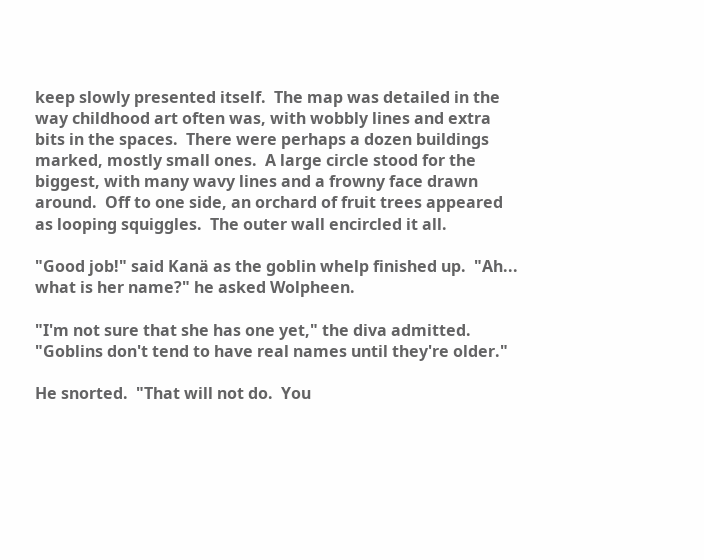keep slowly presented itself.  The map was detailed in the way childhood art often was, with wobbly lines and extra bits in the spaces.  There were perhaps a dozen buildings marked, mostly small ones.  A large circle stood for the biggest, with many wavy lines and a frowny face drawn around.  Off to one side, an orchard of fruit trees appeared as looping squiggles.  The outer wall encircled it all.

"Good job!" said Kanä as the goblin whelp finished up.  "Ah... what is her name?" he asked Wolpheen.

"I'm not sure that she has one yet," the diva admitted.  "Goblins don't tend to have real names until they're older."

He snorted.  "That will not do.  You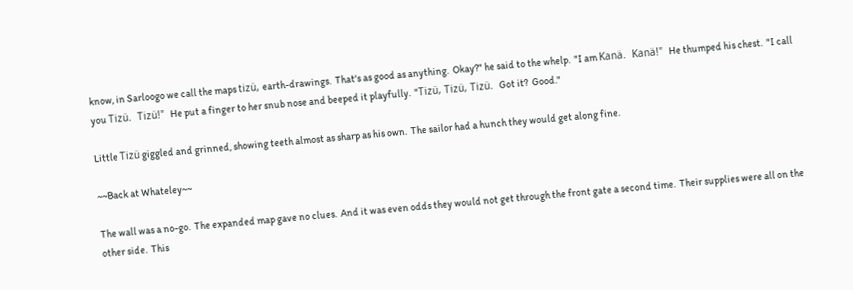know, in Sarloogo we call the maps tizü, earth-drawings.  That's as good as anything.  Okay?" he said to the whelp.  "I am Kanä.  Kanä!"  He thumped his chest.  "I call you Tizü.  Tizü!"  He put a finger to her snub nose and beeped it playfully.  "Tizü, Tizü, Tizü.  Got it?  Good."

Little Tizü giggled and grinned, showing teeth almost as sharp as his own.  The sailor had a hunch they would get along fine.

~~Back at Whateley~~

The wall was a no-go.  The expanded map gave no clues.  And it was even odds they would not get through the front gate a second time.  Their supplies were all on the other side.  This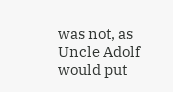was not, as Uncle Adolf would put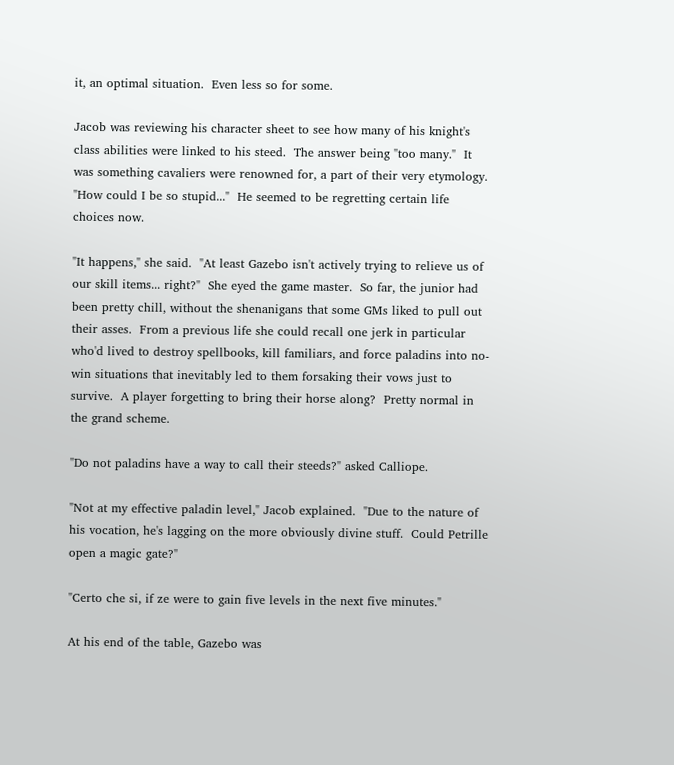it, an optimal situation.  Even less so for some.

Jacob was reviewing his character sheet to see how many of his knight's class abilities were linked to his steed.  The answer being "too many."  It was something cavaliers were renowned for, a part of their very etymology.  "How could I be so stupid..."  He seemed to be regretting certain life choices now.

"It happens," she said.  "At least Gazebo isn't actively trying to relieve us of our skill items... right?"  She eyed the game master.  So far, the junior had been pretty chill, without the shenanigans that some GMs liked to pull out their asses.  From a previous life she could recall one jerk in particular who'd lived to destroy spellbooks, kill familiars, and force paladins into no-win situations that inevitably led to them forsaking their vows just to survive.  A player forgetting to bring their horse along?  Pretty normal in the grand scheme.

"Do not paladins have a way to call their steeds?" asked Calliope.

"Not at my effective paladin level," Jacob explained.  "Due to the nature of his vocation, he's lagging on the more obviously divine stuff.  Could Petrille open a magic gate?"

"Certo che si, if ze were to gain five levels in the next five minutes."

At his end of the table, Gazebo was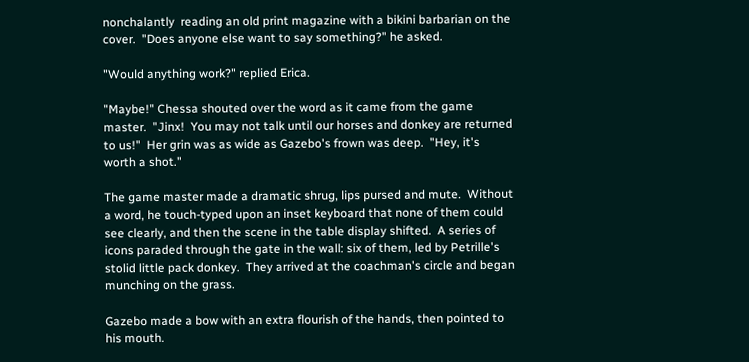nonchalantly  reading an old print magazine with a bikini barbarian on the cover.  "Does anyone else want to say something?" he asked.

"Would anything work?" replied Erica.

"Maybe!" Chessa shouted over the word as it came from the game master.  "Jinx!  You may not talk until our horses and donkey are returned to us!"  Her grin was as wide as Gazebo's frown was deep.  "Hey, it's worth a shot."

The game master made a dramatic shrug, lips pursed and mute.  Without a word, he touch-typed upon an inset keyboard that none of them could see clearly, and then the scene in the table display shifted.  A series of icons paraded through the gate in the wall: six of them, led by Petrille's stolid little pack donkey.  They arrived at the coachman's circle and began munching on the grass.

Gazebo made a bow with an extra flourish of the hands, then pointed to his mouth.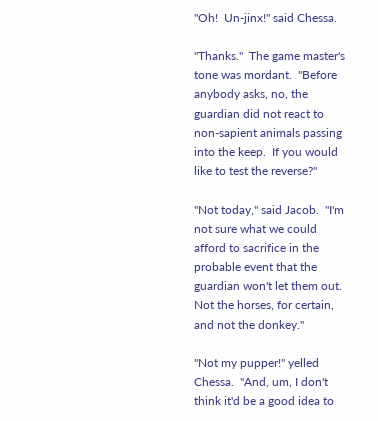"Oh!  Un-jinx!" said Chessa.

"Thanks."  The game master's tone was mordant.  "Before anybody asks, no, the guardian did not react to non-sapient animals passing into the keep.  If you would like to test the reverse?"

"Not today," said Jacob.  "I'm not sure what we could afford to sacrifice in the probable event that the guardian won't let them out.  Not the horses, for certain, and not the donkey."

"Not my pupper!" yelled Chessa.  "And, um, I don't think it'd be a good idea to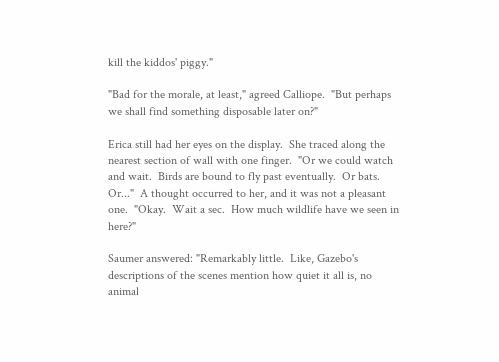kill the kiddos' piggy."

"Bad for the morale, at least," agreed Calliope.  "But perhaps we shall find something disposable later on?"

Erica still had her eyes on the display.  She traced along the nearest section of wall with one finger.  "Or we could watch and wait.  Birds are bound to fly past eventually.  Or bats.  Or..."  A thought occurred to her, and it was not a pleasant one.  "Okay.  Wait a sec.  How much wildlife have we seen in here?"

Saumer answered: "Remarkably little.  Like, Gazebo's descriptions of the scenes mention how quiet it all is, no animal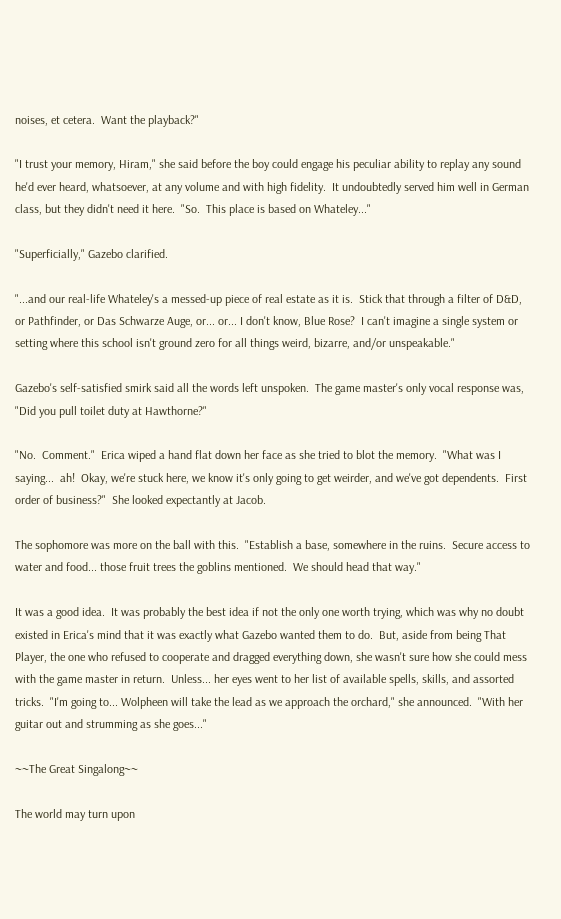noises, et cetera.  Want the playback?"

"I trust your memory, Hiram," she said before the boy could engage his peculiar ability to replay any sound he'd ever heard, whatsoever, at any volume and with high fidelity.  It undoubtedly served him well in German class, but they didn't need it here.  "So.  This place is based on Whateley..."

"Superficially," Gazebo clarified.

"...and our real-life Whateley's a messed-up piece of real estate as it is.  Stick that through a filter of D&D, or Pathfinder, or Das Schwarze Auge, or... or... I don't know, Blue Rose?  I can't imagine a single system or setting where this school isn't ground zero for all things weird, bizarre, and/or unspeakable."

Gazebo's self-satisfied smirk said all the words left unspoken.  The game master's only vocal response was, "Did you pull toilet duty at Hawthorne?"

"No.  Comment."  Erica wiped a hand flat down her face as she tried to blot the memory.  "What was I saying...  ah!  Okay, we're stuck here, we know it's only going to get weirder, and we've got dependents.  First order of business?"  She looked expectantly at Jacob.

The sophomore was more on the ball with this.  "Establish a base, somewhere in the ruins.  Secure access to water and food... those fruit trees the goblins mentioned.  We should head that way."

It was a good idea.  It was probably the best idea if not the only one worth trying, which was why no doubt existed in Erica's mind that it was exactly what Gazebo wanted them to do.  But, aside from being That Player, the one who refused to cooperate and dragged everything down, she wasn't sure how she could mess with the game master in return.  Unless... her eyes went to her list of available spells, skills, and assorted tricks.  "I'm going to... Wolpheen will take the lead as we approach the orchard," she announced.  "With her guitar out and strumming as she goes..."

~~The Great Singalong~~

The world may turn upon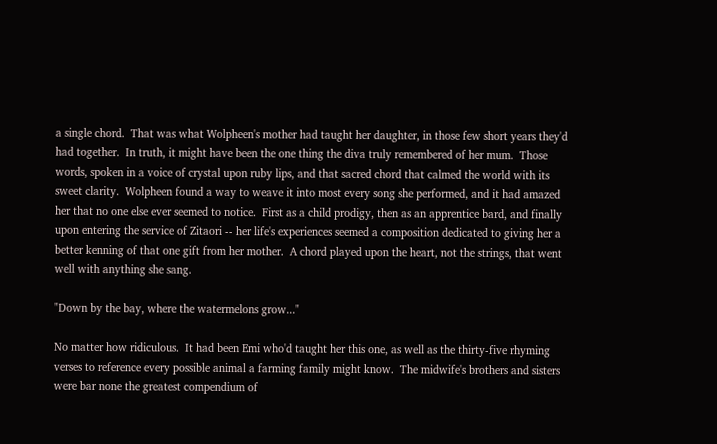a single chord.  That was what Wolpheen's mother had taught her daughter, in those few short years they'd had together.  In truth, it might have been the one thing the diva truly remembered of her mum.  Those words, spoken in a voice of crystal upon ruby lips, and that sacred chord that calmed the world with its sweet clarity.  Wolpheen found a way to weave it into most every song she performed, and it had amazed her that no one else ever seemed to notice.  First as a child prodigy, then as an apprentice bard, and finally upon entering the service of Zitaori -- her life's experiences seemed a composition dedicated to giving her a better kenning of that one gift from her mother.  A chord played upon the heart, not the strings, that went well with anything she sang.

"Down by the bay, where the watermelons grow..."

No matter how ridiculous.  It had been Emi who'd taught her this one, as well as the thirty-five rhyming verses to reference every possible animal a farming family might know.  The midwife's brothers and sisters were bar none the greatest compendium of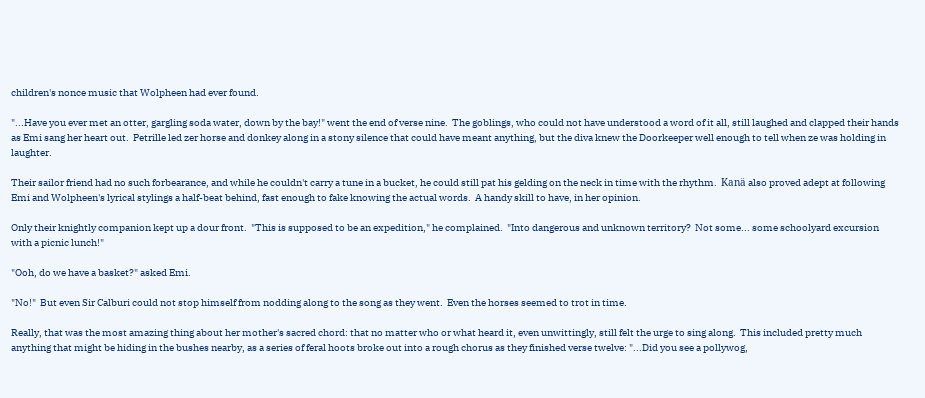children's nonce music that Wolpheen had ever found.

"...Have you ever met an otter, gargling soda water, down by the bay!" went the end of verse nine.  The goblings, who could not have understood a word of it all, still laughed and clapped their hands as Emi sang her heart out.  Petrille led zer horse and donkey along in a stony silence that could have meant anything, but the diva knew the Doorkeeper well enough to tell when ze was holding in laughter.

Their sailor friend had no such forbearance, and while he couldn't carry a tune in a bucket, he could still pat his gelding on the neck in time with the rhythm.  Kanä also proved adept at following Emi and Wolpheen's lyrical stylings a half-beat behind, fast enough to fake knowing the actual words.  A handy skill to have, in her opinion.

Only their knightly companion kept up a dour front.  "This is supposed to be an expedition," he complained.  "Into dangerous and unknown territory?  Not some... some schoolyard excursion with a picnic lunch!"

"Ooh, do we have a basket?" asked Emi.

"No!"  But even Sir Calburi could not stop himself from nodding along to the song as they went.  Even the horses seemed to trot in time.

Really, that was the most amazing thing about her mother's sacred chord: that no matter who or what heard it, even unwittingly, still felt the urge to sing along.  This included pretty much anything that might be hiding in the bushes nearby, as a series of feral hoots broke out into a rough chorus as they finished verse twelve: "...Did you see a pollywog,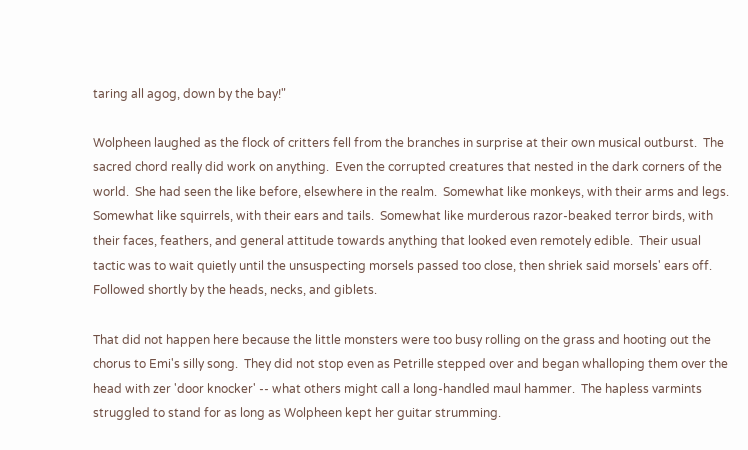taring all agog, down by the bay!"

Wolpheen laughed as the flock of critters fell from the branches in surprise at their own musical outburst.  The sacred chord really did work on anything.  Even the corrupted creatures that nested in the dark corners of the world.  She had seen the like before, elsewhere in the realm.  Somewhat like monkeys, with their arms and legs.  Somewhat like squirrels, with their ears and tails.  Somewhat like murderous razor-beaked terror birds, with their faces, feathers, and general attitude towards anything that looked even remotely edible.  Their usual tactic was to wait quietly until the unsuspecting morsels passed too close, then shriek said morsels' ears off.  Followed shortly by the heads, necks, and giblets.

That did not happen here because the little monsters were too busy rolling on the grass and hooting out the chorus to Emi's silly song.  They did not stop even as Petrille stepped over and began whalloping them over the head with zer 'door knocker' -- what others might call a long-handled maul hammer.  The hapless varmints struggled to stand for as long as Wolpheen kept her guitar strumming.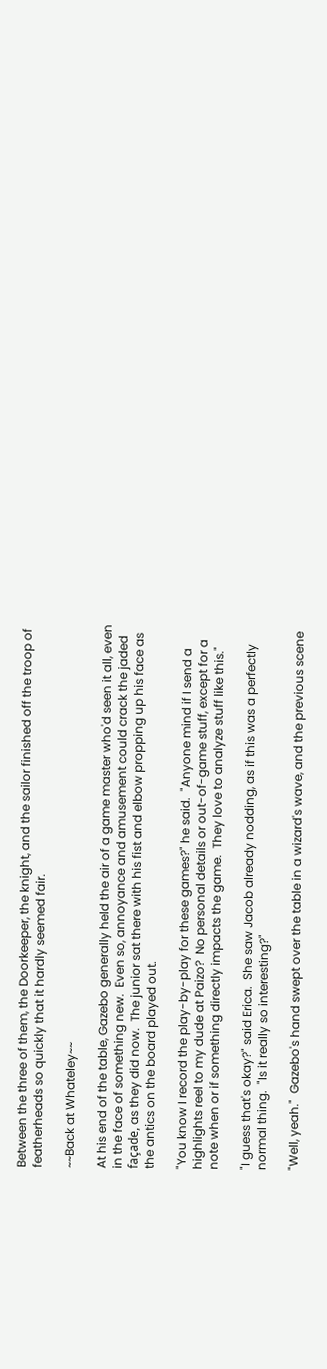Between the three of them, the Doorkeeper, the knight, and the sailor finished off the troop of featherheads so quickly that it hardly seemed fair.

~~Back at Whateley~~

At his end of the table, Gazebo generally held the air of a game master who'd seen it all, even in the face of something new.  Even so, annoyance and amusement could crack the jaded façade, as they did now.  The junior sat there with his fist and elbow propping up his face as the antics on the board played out.

"You know I record the play-by-play for these games?" he said.  "Anyone mind if I send a highlights reel to my dude at Paizo?  No personal details or out-of-game stuff, except for a note when or if something directly impacts the game.  They love to analyze stuff like this."

"I guess that's okay?" said Erica.  She saw Jacob already nodding, as if this was a perfectly normal thing.  "Is it really so interesting?"

"Well, yeah."  Gazebo's hand swept over the table in a wizard's wave, and the previous scene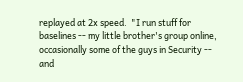replayed at 2x speed.  "I run stuff for baselines -- my little brother's group online, occasionally some of the guys in Security -- and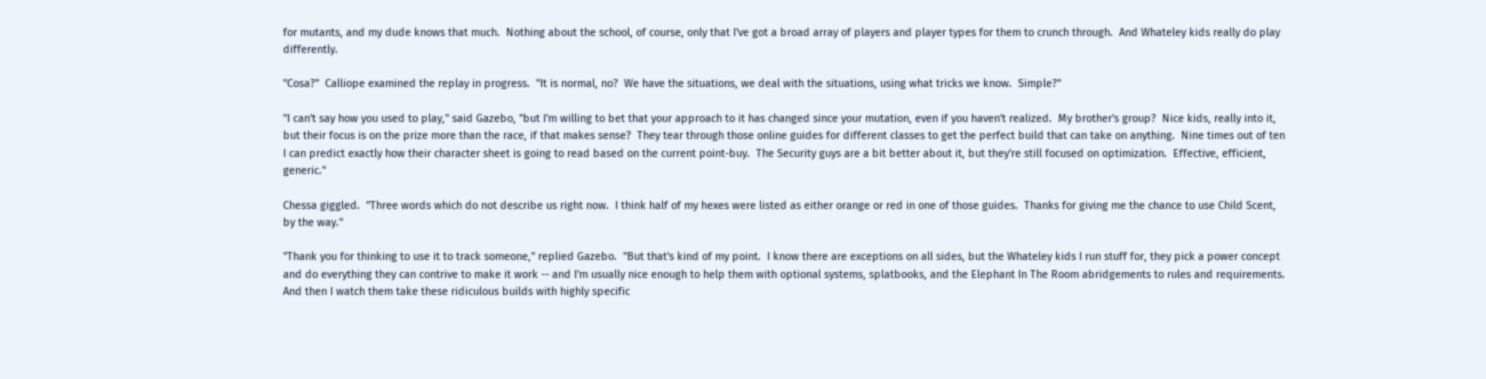for mutants, and my dude knows that much.  Nothing about the school, of course, only that I've got a broad array of players and player types for them to crunch through.  And Whateley kids really do play differently.

"Cosa?"  Calliope examined the replay in progress.  "It is normal, no?  We have the situations, we deal with the situations, using what tricks we know.  Simple?"

"I can't say how you used to play," said Gazebo, "but I'm willing to bet that your approach to it has changed since your mutation, even if you haven't realized.  My brother's group?  Nice kids, really into it, but their focus is on the prize more than the race, if that makes sense?  They tear through those online guides for different classes to get the perfect build that can take on anything.  Nine times out of ten I can predict exactly how their character sheet is going to read based on the current point-buy.  The Security guys are a bit better about it, but they're still focused on optimization.  Effective, efficient, generic."

Chessa giggled.  "Three words which do not describe us right now.  I think half of my hexes were listed as either orange or red in one of those guides.  Thanks for giving me the chance to use Child Scent, by the way."

"Thank you for thinking to use it to track someone," replied Gazebo.  "But that's kind of my point.  I know there are exceptions on all sides, but the Whateley kids I run stuff for, they pick a power concept and do everything they can contrive to make it work -- and I'm usually nice enough to help them with optional systems, splatbooks, and the Elephant In The Room abridgements to rules and requirements.  And then I watch them take these ridiculous builds with highly specific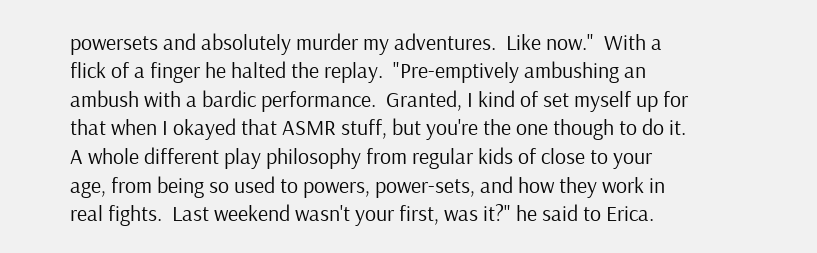powersets and absolutely murder my adventures.  Like now."  With a flick of a finger he halted the replay.  "Pre-emptively ambushing an ambush with a bardic performance.  Granted, I kind of set myself up for that when I okayed that ASMR stuff, but you're the one though to do it.  A whole different play philosophy from regular kids of close to your age, from being so used to powers, power-sets, and how they work in real fights.  Last weekend wasn't your first, was it?" he said to Erica.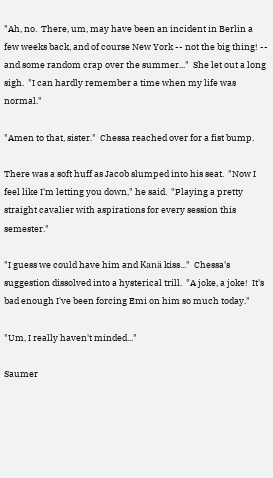"Ah, no.  There, um, may have been an incident in Berlin a few weeks back, and of course New York -- not the big thing! -- and some random crap over the summer..."  She let out a long sigh.  "I can hardly remember a time when my life was normal."

"Amen to that, sister."  Chessa reached over for a fist bump.

There was a soft huff as Jacob slumped into his seat.  "Now I feel like I'm letting you down," he said.  "Playing a pretty straight cavalier with aspirations for every session this semester."

"I guess we could have him and Kanä kiss..."  Chessa's suggestion dissolved into a hysterical trill.  "A joke, a joke!  It's bad enough I've been forcing Emi on him so much today."

"Um, I really haven't minded..."

Saumer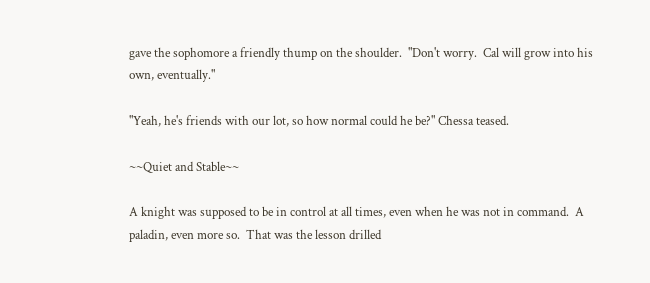gave the sophomore a friendly thump on the shoulder.  "Don't worry.  Cal will grow into his own, eventually."

"Yeah, he's friends with our lot, so how normal could he be?" Chessa teased.

~~Quiet and Stable~~

A knight was supposed to be in control at all times, even when he was not in command.  A paladin, even more so.  That was the lesson drilled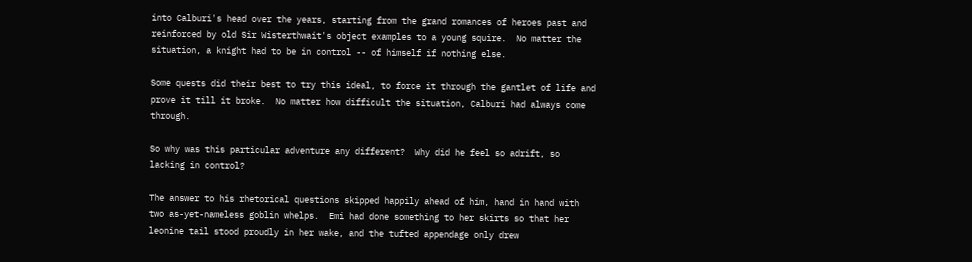into Calburi's head over the years, starting from the grand romances of heroes past and reinforced by old Sir Wisterthwait's object examples to a young squire.  No matter the situation, a knight had to be in control -- of himself if nothing else.

Some quests did their best to try this ideal, to force it through the gantlet of life and prove it till it broke.  No matter how difficult the situation, Calburi had always come through.

So why was this particular adventure any different?  Why did he feel so adrift, so lacking in control?

The answer to his rhetorical questions skipped happily ahead of him, hand in hand with two as-yet-nameless goblin whelps.  Emi had done something to her skirts so that her leonine tail stood proudly in her wake, and the tufted appendage only drew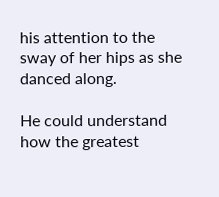his attention to the sway of her hips as she danced along.

He could understand how the greatest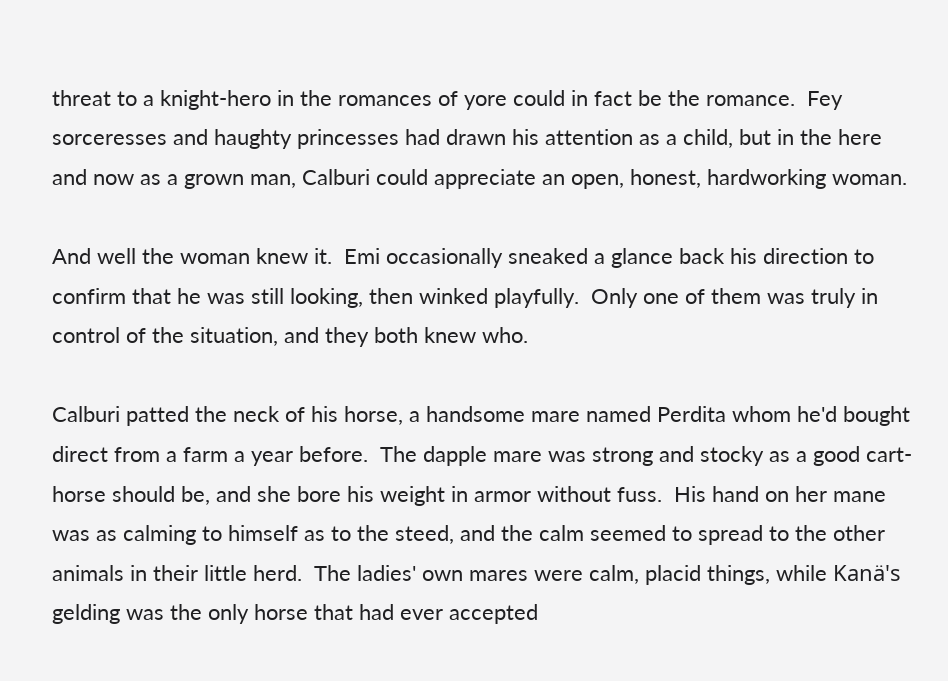threat to a knight-hero in the romances of yore could in fact be the romance.  Fey sorceresses and haughty princesses had drawn his attention as a child, but in the here and now as a grown man, Calburi could appreciate an open, honest, hardworking woman.

And well the woman knew it.  Emi occasionally sneaked a glance back his direction to confirm that he was still looking, then winked playfully.  Only one of them was truly in control of the situation, and they both knew who.

Calburi patted the neck of his horse, a handsome mare named Perdita whom he'd bought direct from a farm a year before.  The dapple mare was strong and stocky as a good cart-horse should be, and she bore his weight in armor without fuss.  His hand on her mane was as calming to himself as to the steed, and the calm seemed to spread to the other animals in their little herd.  The ladies' own mares were calm, placid things, while Kanä's gelding was the only horse that had ever accepted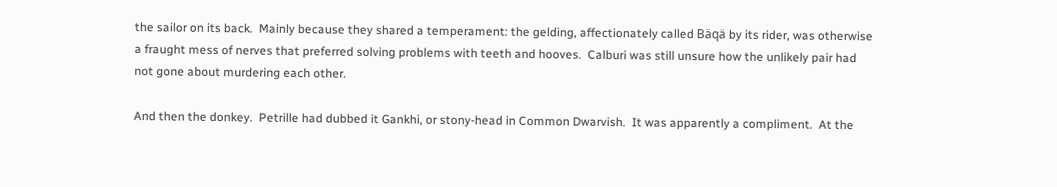the sailor on its back.  Mainly because they shared a temperament: the gelding, affectionately called Bäqä by its rider, was otherwise a fraught mess of nerves that preferred solving problems with teeth and hooves.  Calburi was still unsure how the unlikely pair had not gone about murdering each other.

And then the donkey.  Petrille had dubbed it Gankhi, or stony-head in Common Dwarvish.  It was apparently a compliment.  At the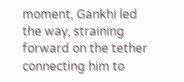moment, Gankhi led the way, straining forward on the tether connecting him to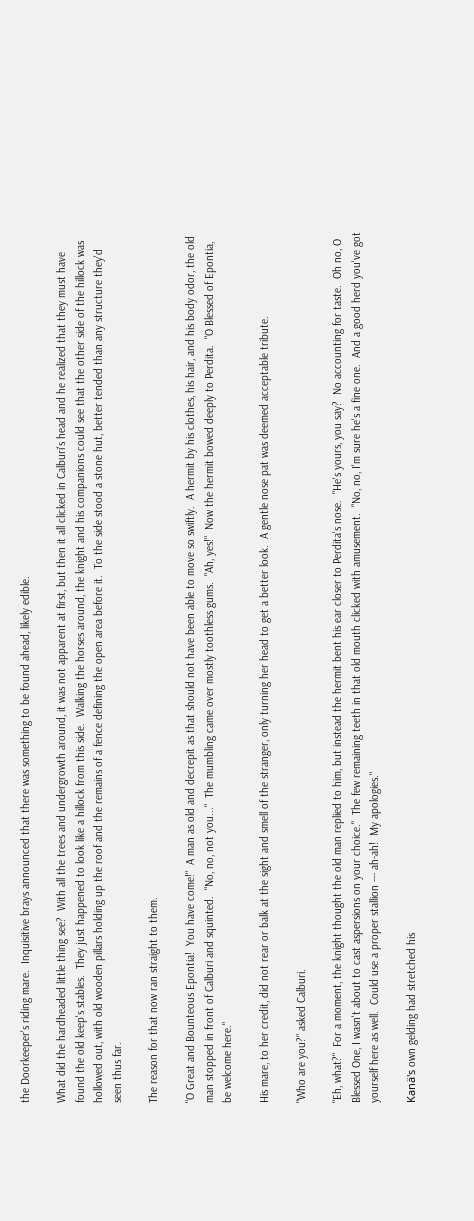the Doorkeeper's riding mare.  Inquisitive brays announced that there was something to be found ahead, likely edible.

What did the hardheaded little thing see?  With all the trees and undergrowth around, it was not apparent at first, but then it all clicked in Calburi's head and he realized that they must have found the old keep's stables.  They just happened to look like a hillock from this side.  Walking the horses around, the knight and his companions could see that the other side of the hillock was hollowed out, with old wooden pillars holding up the roof and the remains of a fence defining the open area before it.  To the side stood a stone hut, better tended than any structure they'd seen thus far.

The reason for that now ran straight to them.

"O Great and Bounteous Epontia!  You have come!"  A man as old and decrepit as that should not have been able to move so swiftly.  A hermit by his clothes, his hair, and his body odor, the old man stopped in front of Calburi and squinted.  "No, no, not you..."  The mumbling came over mostly toothless gums.  "Ah, yes!"  Now the hermit bowed deeply to Perdita.  "O Blessed of Epontia, be welcome here."

His mare, to her credit, did not rear or balk at the sight and smell of the stranger, only turning her head to get a better look.  A gentle nose pat was deemed acceptable tribute.

"Who are you?" asked Calburi.

"Eh, what?"  For a moment, the knight thought the old man replied to him, but instead the hermit bent his ear closer to Perdita's nose.  "He's yours, you say?  No accounting for taste.  Oh no, O Blessed One, I wasn't about to cast aspersions on your choice."  The few remaining teeth in that old mouth clicked with amusement.  "No, no, I'm sure he's a fine one.  And a good herd you've got yourself here as well.  Could use a proper stallion --- ah-ah!  My apologies."

Kanä's own gelding had stretched his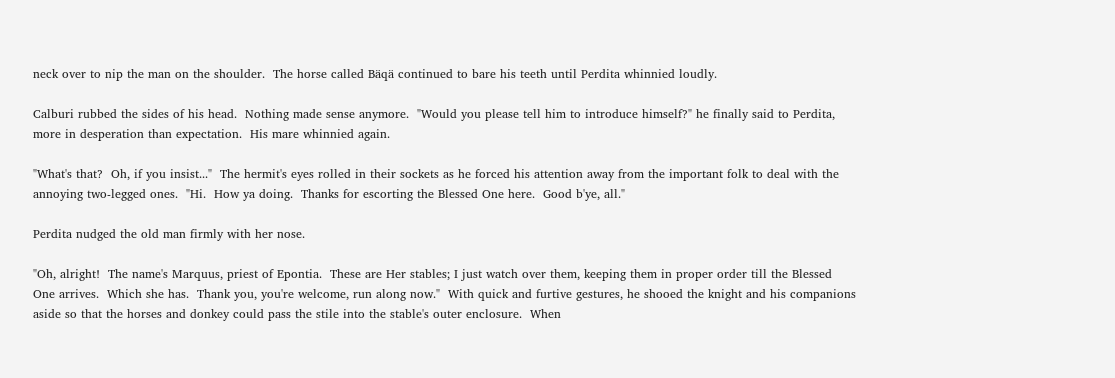neck over to nip the man on the shoulder.  The horse called Bäqä continued to bare his teeth until Perdita whinnied loudly.

Calburi rubbed the sides of his head.  Nothing made sense anymore.  "Would you please tell him to introduce himself?" he finally said to Perdita, more in desperation than expectation.  His mare whinnied again.

"What's that?  Oh, if you insist..."  The hermit's eyes rolled in their sockets as he forced his attention away from the important folk to deal with the annoying two-legged ones.  "Hi.  How ya doing.  Thanks for escorting the Blessed One here.  Good b'ye, all."

Perdita nudged the old man firmly with her nose.

"Oh, alright!  The name's Marquus, priest of Epontia.  These are Her stables; I just watch over them, keeping them in proper order till the Blessed One arrives.  Which she has.  Thank you, you're welcome, run along now."  With quick and furtive gestures, he shooed the knight and his companions aside so that the horses and donkey could pass the stile into the stable's outer enclosure.  When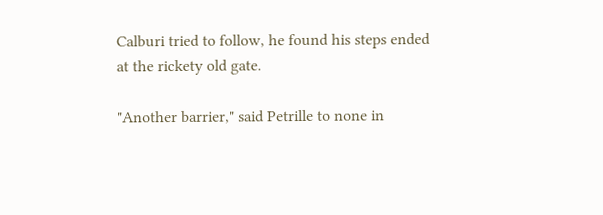Calburi tried to follow, he found his steps ended at the rickety old gate.

"Another barrier," said Petrille to none in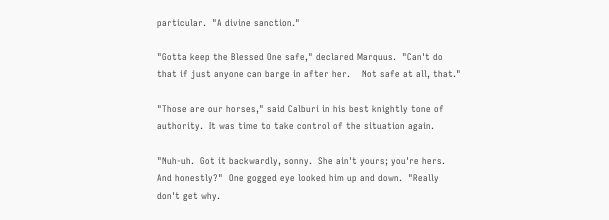particular.  "A divine sanction."

"Gotta keep the Blessed One safe," declared Marquus.  "Can't do that if just anyone can barge in after her.    Not safe at all, that."

"Those are our horses," said Calburi in his best knightly tone of authority.  It was time to take control of the situation again.

"Nuh-uh.  Got it backwardly, sonny.  She ain't yours; you're hers.  And honestly?"  One gogged eye looked him up and down.  "Really don't get why.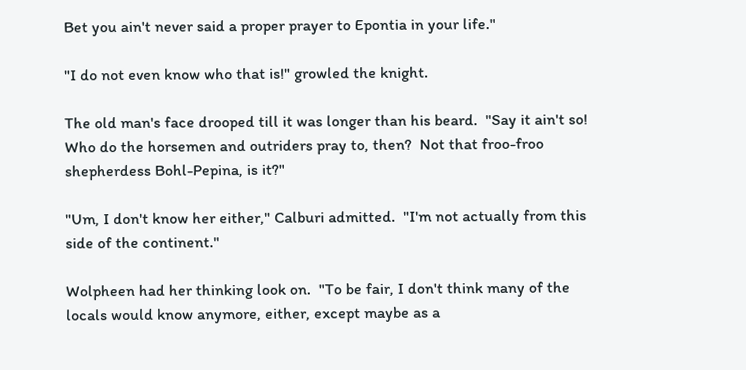Bet you ain't never said a proper prayer to Epontia in your life."

"I do not even know who that is!" growled the knight.

The old man's face drooped till it was longer than his beard.  "Say it ain't so!  Who do the horsemen and outriders pray to, then?  Not that froo-froo shepherdess Bohl-Pepina, is it?"

"Um, I don't know her either," Calburi admitted.  "I'm not actually from this side of the continent."

Wolpheen had her thinking look on.  "To be fair, I don't think many of the locals would know anymore, either, except maybe as a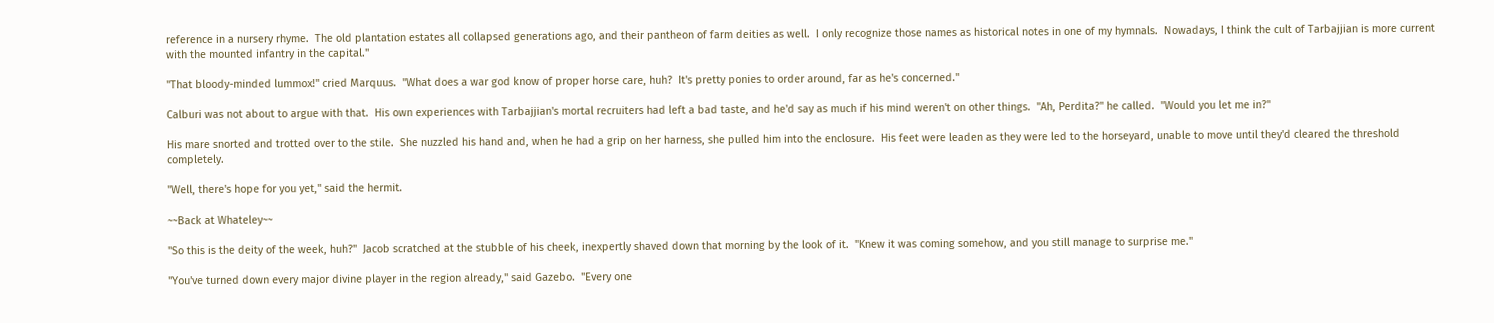reference in a nursery rhyme.  The old plantation estates all collapsed generations ago, and their pantheon of farm deities as well.  I only recognize those names as historical notes in one of my hymnals.  Nowadays, I think the cult of Tarbajjian is more current with the mounted infantry in the capital."

"That bloody-minded lummox!" cried Marquus.  "What does a war god know of proper horse care, huh?  It's pretty ponies to order around, far as he's concerned."

Calburi was not about to argue with that.  His own experiences with Tarbajjian's mortal recruiters had left a bad taste, and he'd say as much if his mind weren't on other things.  "Ah, Perdita?" he called.  "Would you let me in?"

His mare snorted and trotted over to the stile.  She nuzzled his hand and, when he had a grip on her harness, she pulled him into the enclosure.  His feet were leaden as they were led to the horseyard, unable to move until they'd cleared the threshold completely.

"Well, there's hope for you yet," said the hermit.

~~Back at Whateley~~

"So this is the deity of the week, huh?"  Jacob scratched at the stubble of his cheek, inexpertly shaved down that morning by the look of it.  "Knew it was coming somehow, and you still manage to surprise me."

"You've turned down every major divine player in the region already," said Gazebo.  "Every one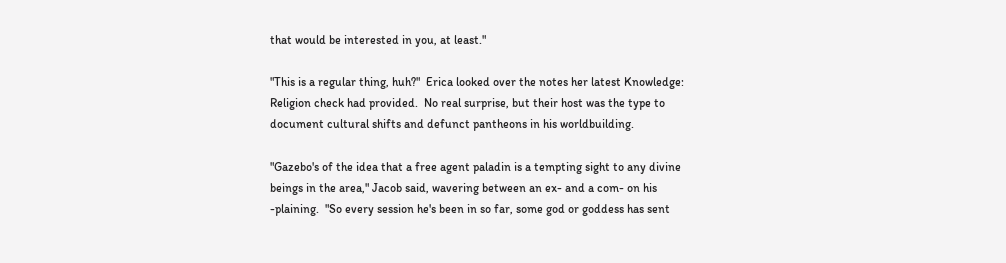that would be interested in you, at least."

"This is a regular thing, huh?"  Erica looked over the notes her latest Knowledge: Religion check had provided.  No real surprise, but their host was the type to document cultural shifts and defunct pantheons in his worldbuilding.

"Gazebo's of the idea that a free agent paladin is a tempting sight to any divine beings in the area," Jacob said, wavering between an ex- and a com- on his -plaining.  "So every session he's been in so far, some god or goddess has sent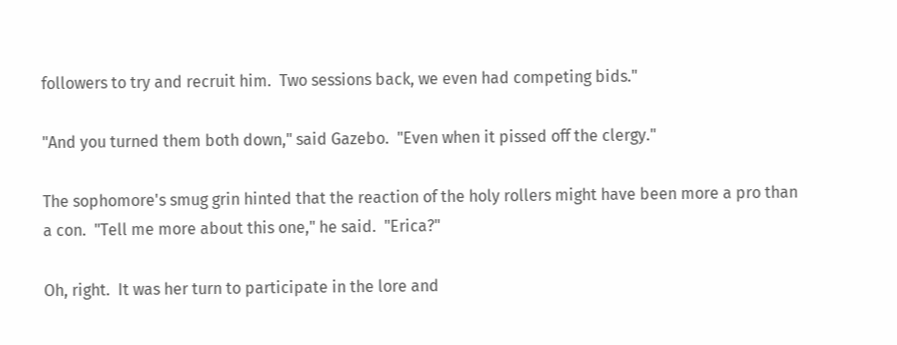followers to try and recruit him.  Two sessions back, we even had competing bids."

"And you turned them both down," said Gazebo.  "Even when it pissed off the clergy."

The sophomore's smug grin hinted that the reaction of the holy rollers might have been more a pro than a con.  "Tell me more about this one," he said.  "Erica?"

Oh, right.  It was her turn to participate in the lore and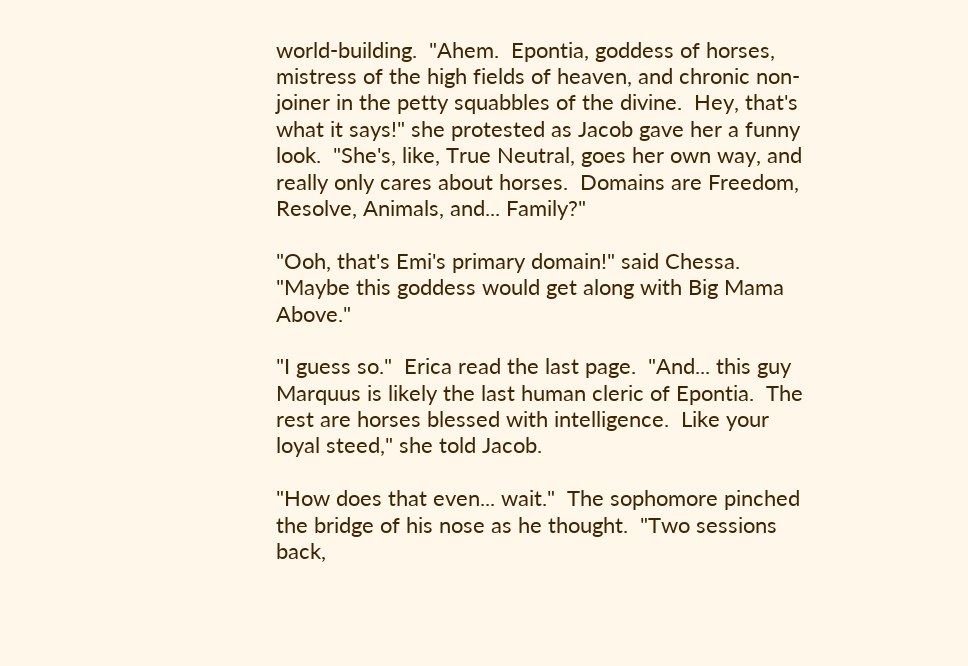world-building.  "Ahem.  Epontia, goddess of horses, mistress of the high fields of heaven, and chronic non-joiner in the petty squabbles of the divine.  Hey, that's what it says!" she protested as Jacob gave her a funny look.  "She's, like, True Neutral, goes her own way, and really only cares about horses.  Domains are Freedom, Resolve, Animals, and... Family?"

"Ooh, that's Emi's primary domain!" said Chessa.  "Maybe this goddess would get along with Big Mama Above."

"I guess so."  Erica read the last page.  "And... this guy Marquus is likely the last human cleric of Epontia.  The rest are horses blessed with intelligence.  Like your loyal steed," she told Jacob.

"How does that even... wait."  The sophomore pinched the bridge of his nose as he thought.  "Two sessions back,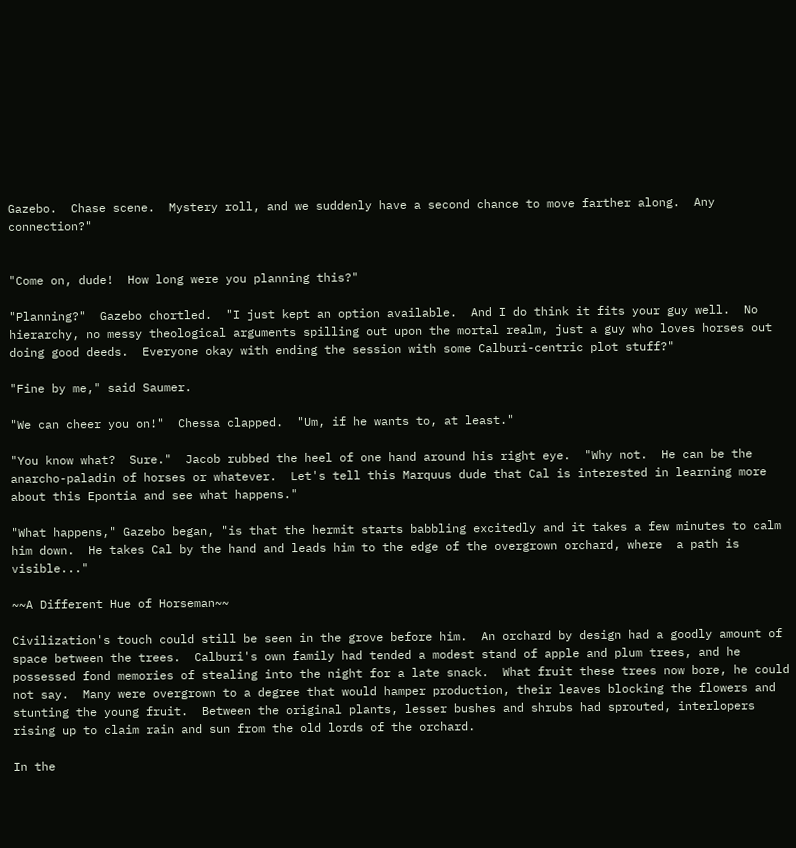Gazebo.  Chase scene.  Mystery roll, and we suddenly have a second chance to move farther along.  Any connection?"


"Come on, dude!  How long were you planning this?"

"Planning?"  Gazebo chortled.  "I just kept an option available.  And I do think it fits your guy well.  No hierarchy, no messy theological arguments spilling out upon the mortal realm, just a guy who loves horses out doing good deeds.  Everyone okay with ending the session with some Calburi-centric plot stuff?"

"Fine by me," said Saumer.

"We can cheer you on!"  Chessa clapped.  "Um, if he wants to, at least."

"You know what?  Sure."  Jacob rubbed the heel of one hand around his right eye.  "Why not.  He can be the anarcho-paladin of horses or whatever.  Let's tell this Marquus dude that Cal is interested in learning more about this Epontia and see what happens."

"What happens," Gazebo began, "is that the hermit starts babbling excitedly and it takes a few minutes to calm him down.  He takes Cal by the hand and leads him to the edge of the overgrown orchard, where  a path is visible..."

~~A Different Hue of Horseman~~

Civilization's touch could still be seen in the grove before him.  An orchard by design had a goodly amount of space between the trees.  Calburi's own family had tended a modest stand of apple and plum trees, and he possessed fond memories of stealing into the night for a late snack.  What fruit these trees now bore, he could not say.  Many were overgrown to a degree that would hamper production, their leaves blocking the flowers and stunting the young fruit.  Between the original plants, lesser bushes and shrubs had sprouted, interlopers rising up to claim rain and sun from the old lords of the orchard.

In the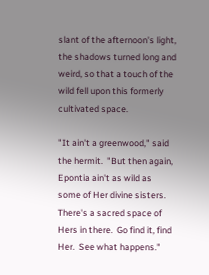slant of the afternoon's light, the shadows turned long and weird, so that a touch of the wild fell upon this formerly cultivated space.

"It ain't a greenwood," said the hermit.  "But then again, Epontia ain't as wild as some of Her divine sisters.  There's a sacred space of Hers in there.  Go find it, find Her.  See what happens."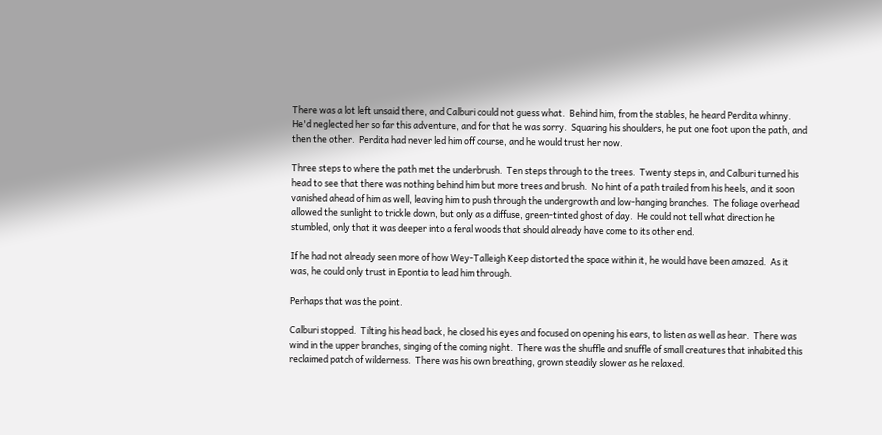There was a lot left unsaid there, and Calburi could not guess what.  Behind him, from the stables, he heard Perdita whinny.  He'd neglected her so far this adventure, and for that he was sorry.  Squaring his shoulders, he put one foot upon the path, and then the other.  Perdita had never led him off course, and he would trust her now.

Three steps to where the path met the underbrush.  Ten steps through to the trees.  Twenty steps in, and Calburi turned his head to see that there was nothing behind him but more trees and brush.  No hint of a path trailed from his heels, and it soon vanished ahead of him as well, leaving him to push through the undergrowth and low-hanging branches.  The foliage overhead allowed the sunlight to trickle down, but only as a diffuse, green-tinted ghost of day.  He could not tell what direction he stumbled, only that it was deeper into a feral woods that should already have come to its other end.

If he had not already seen more of how Wey-Talleigh Keep distorted the space within it, he would have been amazed.  As it was, he could only trust in Epontia to lead him through.

Perhaps that was the point.

Calburi stopped.  Tilting his head back, he closed his eyes and focused on opening his ears, to listen as well as hear.  There was wind in the upper branches, singing of the coming night.  There was the shuffle and snuffle of small creatures that inhabited this reclaimed patch of wilderness.  There was his own breathing, grown steadily slower as he relaxed.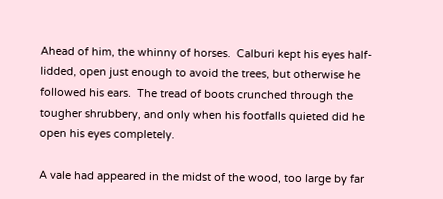Ahead of him, the whinny of horses.  Calburi kept his eyes half-lidded, open just enough to avoid the trees, but otherwise he followed his ears.  The tread of boots crunched through the tougher shrubbery, and only when his footfalls quieted did he open his eyes completely.

A vale had appeared in the midst of the wood, too large by far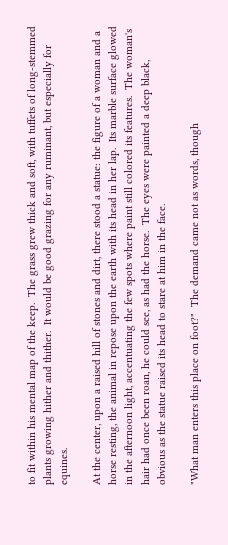to fit within his mental map of the keep.  The grass grew thick and soft, with tuffets of long-stemmed plants growing hither and thither.  It would be good grazing for any ruminant, but especially for equines.

At the center, upon a raised hill of stones and dirt, there stood a statue: the figure of a woman and a horse resting, the animal in repose upon the earth with its head in her lap.  Its marble surface glowed in the afternoon light, accentuating the few spots where paint still colored its features.  The woman's hair had once been roan, he could see, as had the horse.  The eyes were painted a deep black, obvious as the statue raised its head to stare at him in the face.

"What man enters this place on foot?"  The demand came not as words, though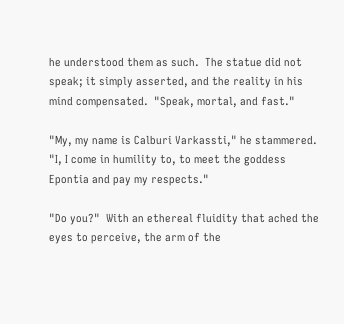he understood them as such.  The statue did not speak; it simply asserted, and the reality in his mind compensated.  "Speak, mortal, and fast."

"My, my name is Calburi Varkassti," he stammered.  "I, I come in humility to, to meet the goddess Epontia and pay my respects."

"Do you?"  With an ethereal fluidity that ached the eyes to perceive, the arm of the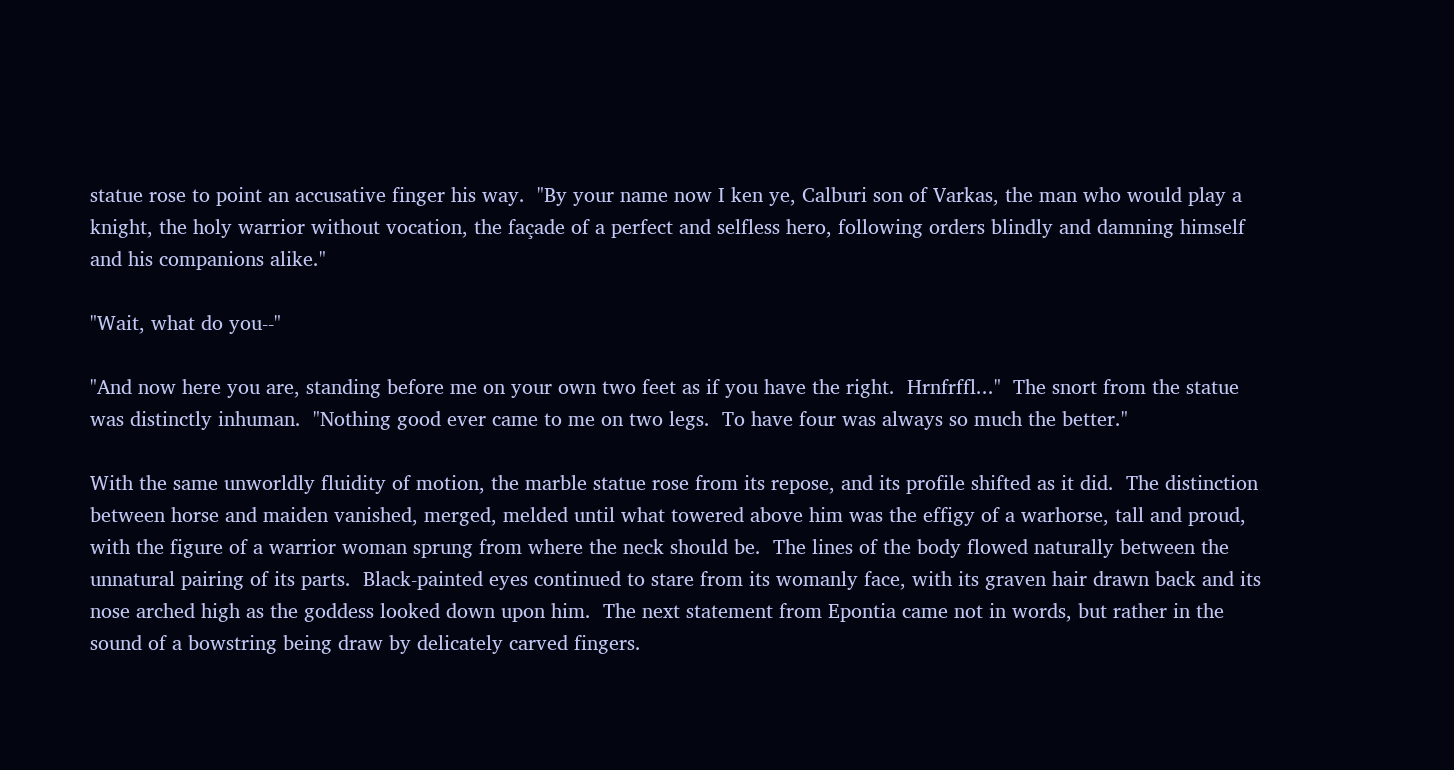statue rose to point an accusative finger his way.  "By your name now I ken ye, Calburi son of Varkas, the man who would play a knight, the holy warrior without vocation, the façade of a perfect and selfless hero, following orders blindly and damning himself and his companions alike."

"Wait, what do you--"

"And now here you are, standing before me on your own two feet as if you have the right.  Hrnfrffl..."  The snort from the statue was distinctly inhuman.  "Nothing good ever came to me on two legs.  To have four was always so much the better."

With the same unworldly fluidity of motion, the marble statue rose from its repose, and its profile shifted as it did.  The distinction between horse and maiden vanished, merged, melded until what towered above him was the effigy of a warhorse, tall and proud, with the figure of a warrior woman sprung from where the neck should be.  The lines of the body flowed naturally between the unnatural pairing of its parts.  Black-painted eyes continued to stare from its womanly face, with its graven hair drawn back and its nose arched high as the goddess looked down upon him.  The next statement from Epontia came not in words, but rather in the sound of a bowstring being draw by delicately carved fingers.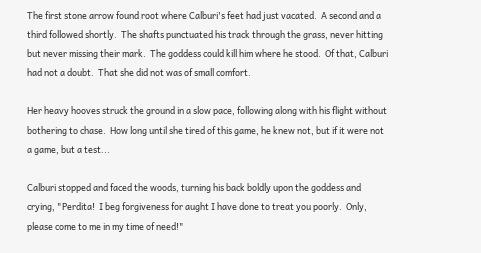The first stone arrow found root where Calburi's feet had just vacated.  A second and a third followed shortly.  The shafts punctuated his track through the grass, never hitting but never missing their mark.  The goddess could kill him where he stood.  Of that, Calburi had not a doubt.  That she did not was of small comfort.

Her heavy hooves struck the ground in a slow pace, following along with his flight without bothering to chase.  How long until she tired of this game, he knew not, but if it were not a game, but a test...

Calburi stopped and faced the woods, turning his back boldly upon the goddess and crying, "Perdita!  I beg forgiveness for aught I have done to treat you poorly.  Only, please come to me in my time of need!"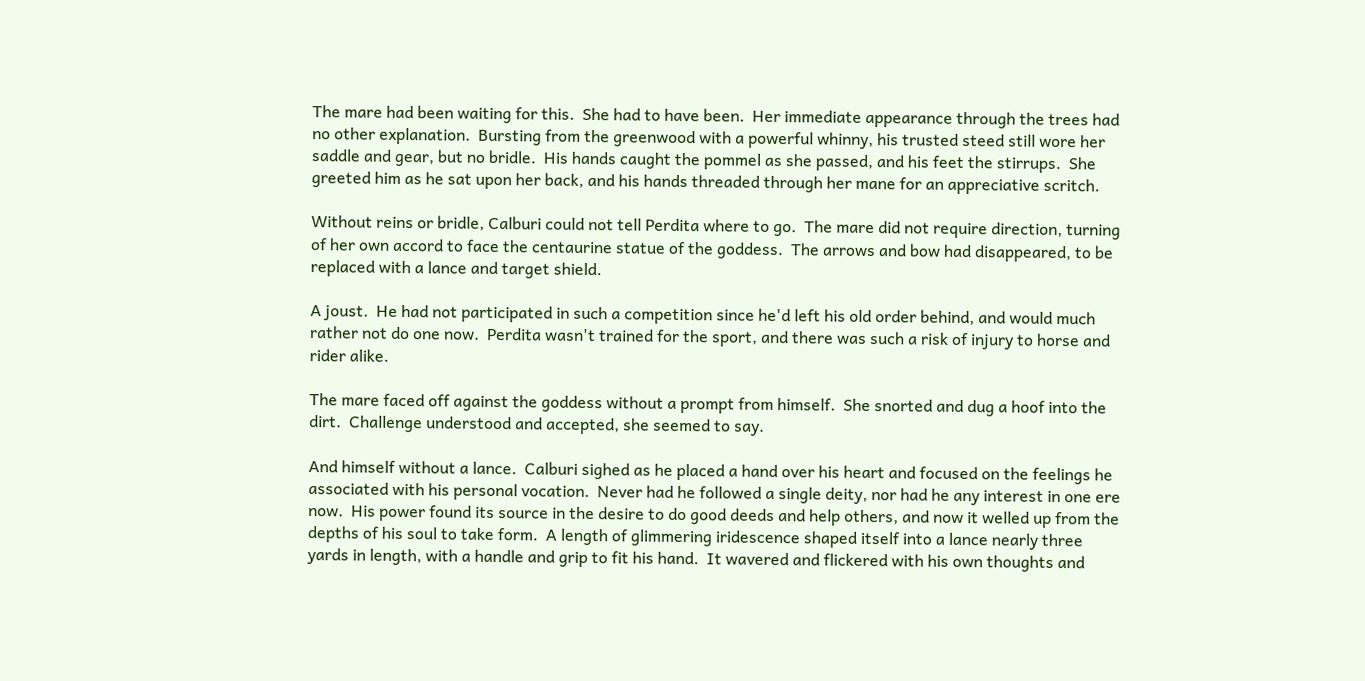The mare had been waiting for this.  She had to have been.  Her immediate appearance through the trees had no other explanation.  Bursting from the greenwood with a powerful whinny, his trusted steed still wore her saddle and gear, but no bridle.  His hands caught the pommel as she passed, and his feet the stirrups.  She greeted him as he sat upon her back, and his hands threaded through her mane for an appreciative scritch.

Without reins or bridle, Calburi could not tell Perdita where to go.  The mare did not require direction, turning of her own accord to face the centaurine statue of the goddess.  The arrows and bow had disappeared, to be replaced with a lance and target shield.

A joust.  He had not participated in such a competition since he'd left his old order behind, and would much rather not do one now.  Perdita wasn't trained for the sport, and there was such a risk of injury to horse and rider alike.

The mare faced off against the goddess without a prompt from himself.  She snorted and dug a hoof into the dirt.  Challenge understood and accepted, she seemed to say.

And himself without a lance.  Calburi sighed as he placed a hand over his heart and focused on the feelings he associated with his personal vocation.  Never had he followed a single deity, nor had he any interest in one ere now.  His power found its source in the desire to do good deeds and help others, and now it welled up from the depths of his soul to take form.  A length of glimmering iridescence shaped itself into a lance nearly three yards in length, with a handle and grip to fit his hand.  It wavered and flickered with his own thoughts and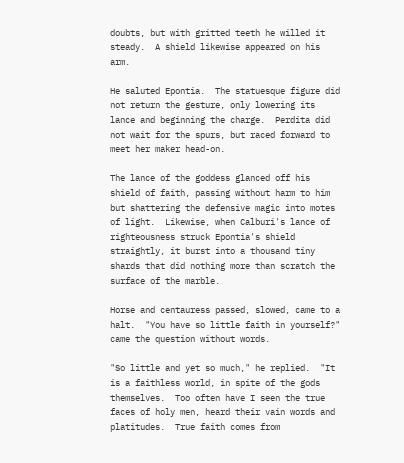doubts, but with gritted teeth he willed it steady.  A shield likewise appeared on his arm.

He saluted Epontia.  The statuesque figure did not return the gesture, only lowering its lance and beginning the charge.  Perdita did not wait for the spurs, but raced forward to meet her maker head-on.

The lance of the goddess glanced off his shield of faith, passing without harm to him but shattering the defensive magic into motes of light.  Likewise, when Calburi's lance of righteousness struck Epontia's shield straightly, it burst into a thousand tiny shards that did nothing more than scratch the surface of the marble.

Horse and centauress passed, slowed, came to a halt.  "You have so little faith in yourself?" came the question without words.

"So little and yet so much," he replied.  "It is a faithless world, in spite of the gods themselves.  Too often have I seen the true faces of holy men, heard their vain words and platitudes.  True faith comes from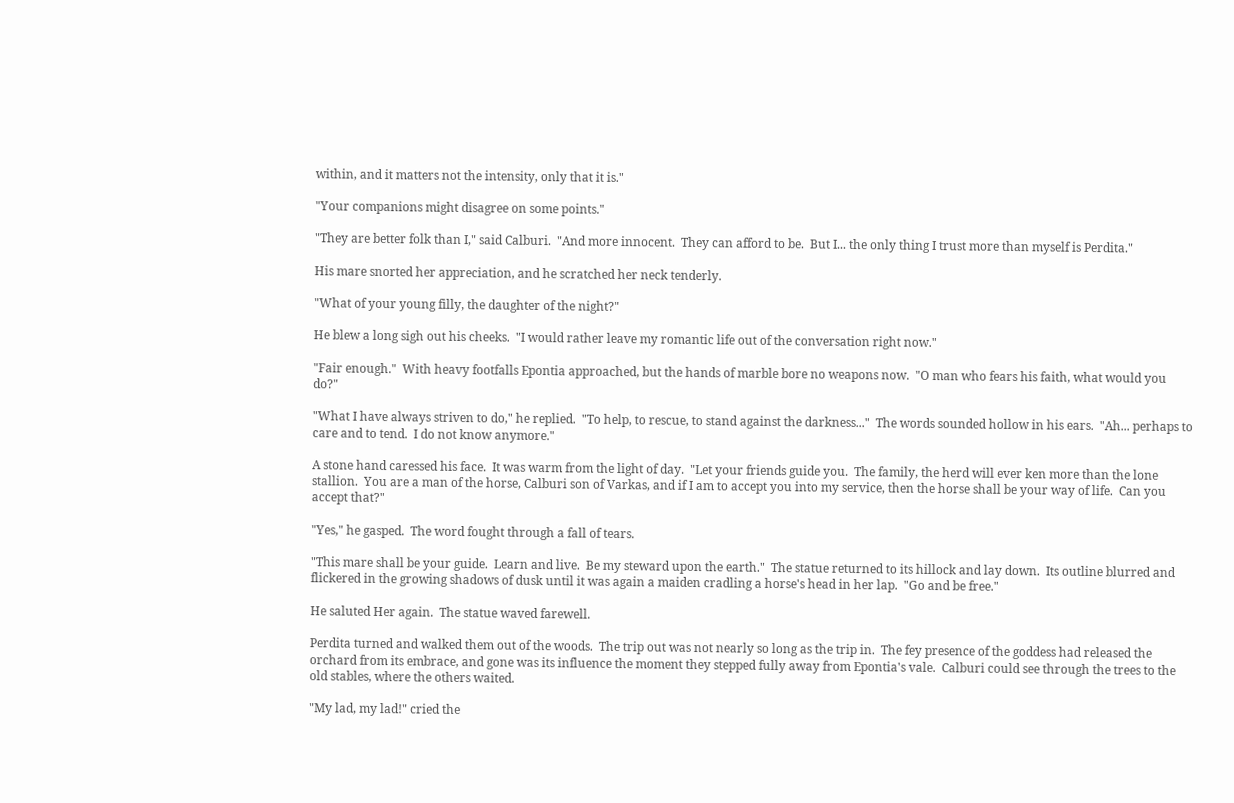within, and it matters not the intensity, only that it is."

"Your companions might disagree on some points."

"They are better folk than I," said Calburi.  "And more innocent.  They can afford to be.  But I... the only thing I trust more than myself is Perdita."

His mare snorted her appreciation, and he scratched her neck tenderly.

"What of your young filly, the daughter of the night?"

He blew a long sigh out his cheeks.  "I would rather leave my romantic life out of the conversation right now."

"Fair enough."  With heavy footfalls Epontia approached, but the hands of marble bore no weapons now.  "O man who fears his faith, what would you do?"

"What I have always striven to do," he replied.  "To help, to rescue, to stand against the darkness..."  The words sounded hollow in his ears.  "Ah... perhaps to care and to tend.  I do not know anymore."

A stone hand caressed his face.  It was warm from the light of day.  "Let your friends guide you.  The family, the herd will ever ken more than the lone stallion.  You are a man of the horse, Calburi son of Varkas, and if I am to accept you into my service, then the horse shall be your way of life.  Can you accept that?"

"Yes," he gasped.  The word fought through a fall of tears.

"This mare shall be your guide.  Learn and live.  Be my steward upon the earth."  The statue returned to its hillock and lay down.  Its outline blurred and flickered in the growing shadows of dusk until it was again a maiden cradling a horse's head in her lap.  "Go and be free."

He saluted Her again.  The statue waved farewell.

Perdita turned and walked them out of the woods.  The trip out was not nearly so long as the trip in.  The fey presence of the goddess had released the orchard from its embrace, and gone was its influence the moment they stepped fully away from Epontia's vale.  Calburi could see through the trees to the old stables, where the others waited.

"My lad, my lad!" cried the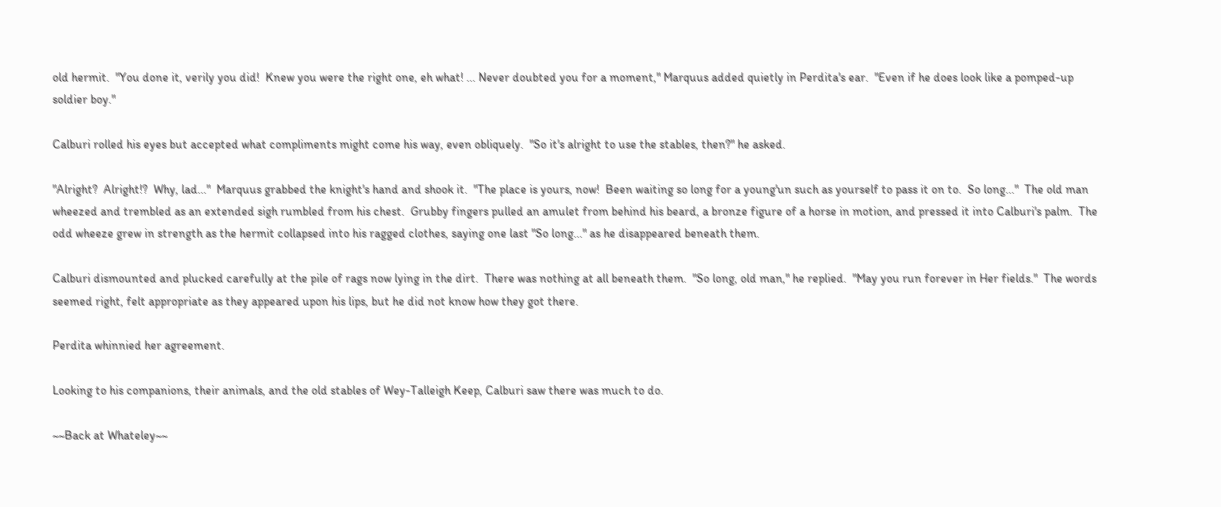old hermit.  "You done it, verily you did!  Knew you were the right one, eh what! ... Never doubted you for a moment," Marquus added quietly in Perdita's ear.  "Even if he does look like a pomped-up soldier boy."

Calburi rolled his eyes but accepted what compliments might come his way, even obliquely.  "So it's alright to use the stables, then?" he asked.

"Alright?  Alright!?  Why, lad..."  Marquus grabbed the knight's hand and shook it.  "The place is yours, now!  Been waiting so long for a young'un such as yourself to pass it on to.  So long..."  The old man wheezed and trembled as an extended sigh rumbled from his chest.  Grubby fingers pulled an amulet from behind his beard, a bronze figure of a horse in motion, and pressed it into Calburi's palm.  The odd wheeze grew in strength as the hermit collapsed into his ragged clothes, saying one last "So long..." as he disappeared beneath them.

Calburi dismounted and plucked carefully at the pile of rags now lying in the dirt.  There was nothing at all beneath them.  "So long, old man," he replied.  "May you run forever in Her fields."  The words seemed right, felt appropriate as they appeared upon his lips, but he did not know how they got there.

Perdita whinnied her agreement.

Looking to his companions, their animals, and the old stables of Wey-Talleigh Keep, Calburi saw there was much to do.

~~Back at Whateley~~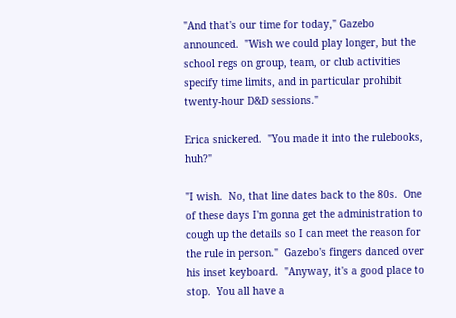"And that's our time for today," Gazebo announced.  "Wish we could play longer, but the school regs on group, team, or club activities specify time limits, and in particular prohibit twenty-hour D&D sessions."

Erica snickered.  "You made it into the rulebooks, huh?"

"I wish.  No, that line dates back to the 80s.  One of these days I'm gonna get the administration to cough up the details so I can meet the reason for the rule in person."  Gazebo's fingers danced over his inset keyboard.  "Anyway, it's a good place to stop.  You all have a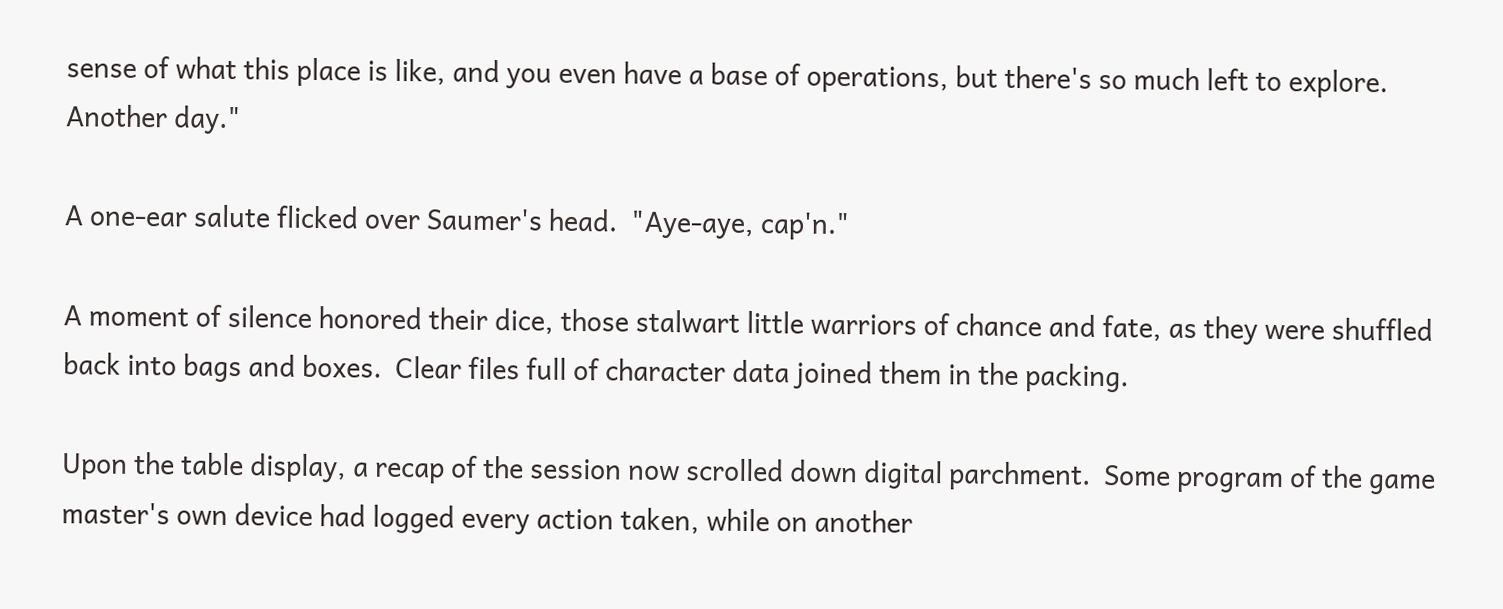sense of what this place is like, and you even have a base of operations, but there's so much left to explore.  Another day."

A one-ear salute flicked over Saumer's head.  "Aye-aye, cap'n."

A moment of silence honored their dice, those stalwart little warriors of chance and fate, as they were shuffled back into bags and boxes.  Clear files full of character data joined them in the packing.

Upon the table display, a recap of the session now scrolled down digital parchment.  Some program of the game master's own device had logged every action taken, while on another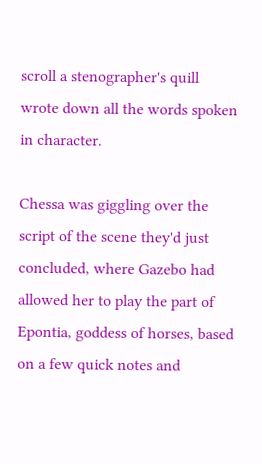scroll a stenographer's quill wrote down all the words spoken in character.

Chessa was giggling over the script of the scene they'd just concluded, where Gazebo had allowed her to play the part of Epontia, goddess of horses, based on a few quick notes and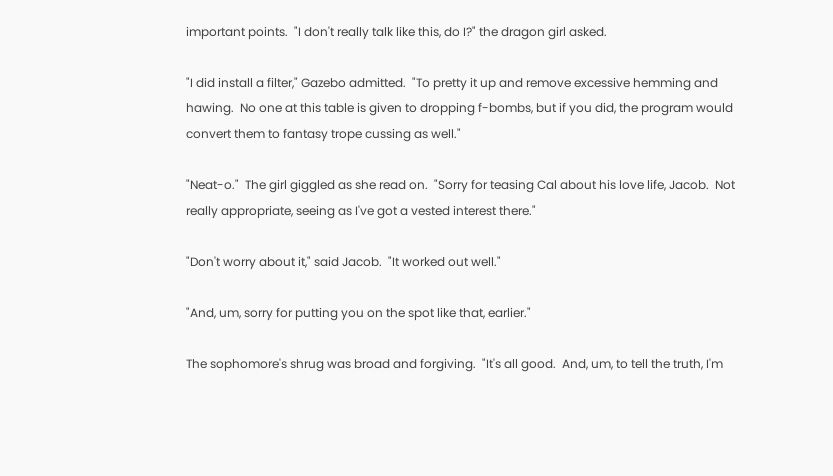important points.  "I don't really talk like this, do I?" the dragon girl asked.

"I did install a filter," Gazebo admitted.  "To pretty it up and remove excessive hemming and hawing.  No one at this table is given to dropping f-bombs, but if you did, the program would convert them to fantasy trope cussing as well."

"Neat-o."  The girl giggled as she read on.  "Sorry for teasing Cal about his love life, Jacob.  Not really appropriate, seeing as I've got a vested interest there."

"Don't worry about it," said Jacob.  "It worked out well."

"And, um, sorry for putting you on the spot like that, earlier."

The sophomore's shrug was broad and forgiving.  "It's all good.  And, um, to tell the truth, I'm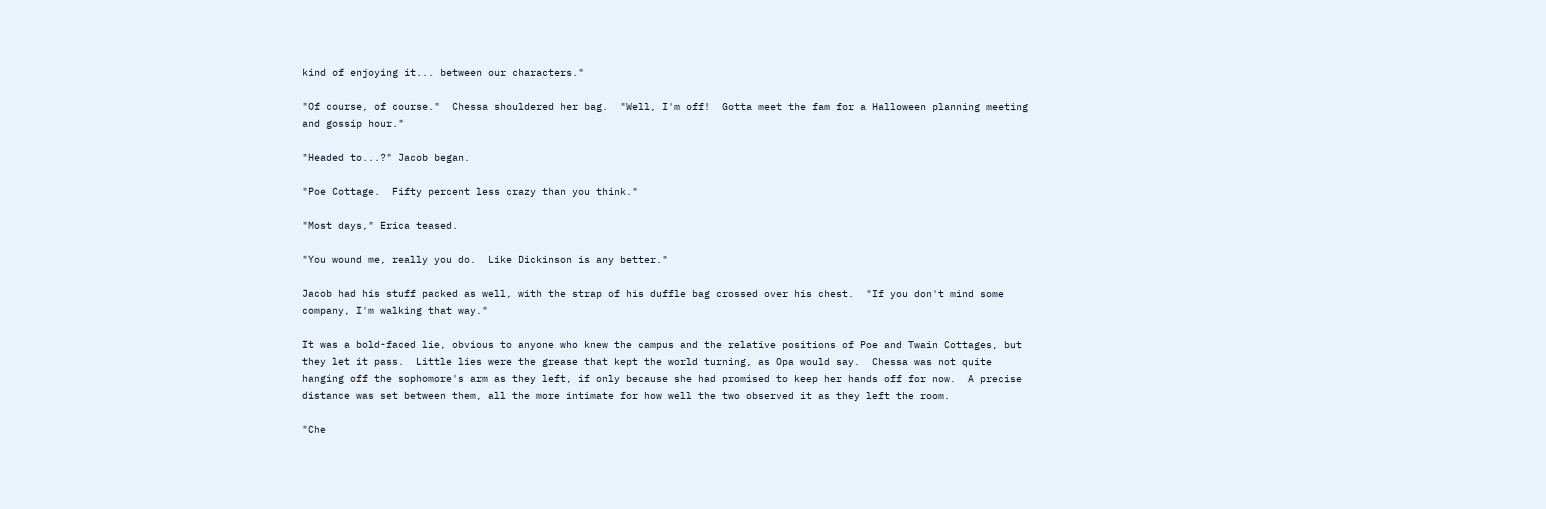kind of enjoying it... between our characters."

"Of course, of course."  Chessa shouldered her bag.  "Well, I'm off!  Gotta meet the fam for a Halloween planning meeting and gossip hour."

"Headed to...?" Jacob began.

"Poe Cottage.  Fifty percent less crazy than you think."

"Most days," Erica teased.

"You wound me, really you do.  Like Dickinson is any better."

Jacob had his stuff packed as well, with the strap of his duffle bag crossed over his chest.  "If you don't mind some company, I'm walking that way."

It was a bold-faced lie, obvious to anyone who knew the campus and the relative positions of Poe and Twain Cottages, but they let it pass.  Little lies were the grease that kept the world turning, as Opa would say.  Chessa was not quite hanging off the sophomore's arm as they left, if only because she had promised to keep her hands off for now.  A precise distance was set between them, all the more intimate for how well the two observed it as they left the room.

"Che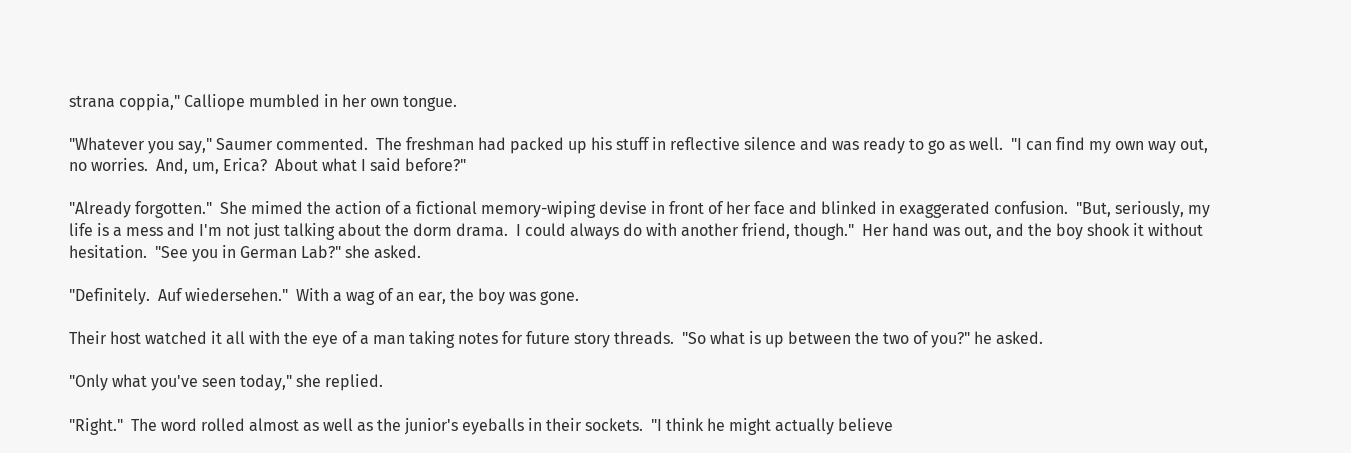strana coppia," Calliope mumbled in her own tongue.

"Whatever you say," Saumer commented.  The freshman had packed up his stuff in reflective silence and was ready to go as well.  "I can find my own way out, no worries.  And, um, Erica?  About what I said before?"

"Already forgotten."  She mimed the action of a fictional memory-wiping devise in front of her face and blinked in exaggerated confusion.  "But, seriously, my life is a mess and I'm not just talking about the dorm drama.  I could always do with another friend, though."  Her hand was out, and the boy shook it without hesitation.  "See you in German Lab?" she asked.

"Definitely.  Auf wiedersehen."  With a wag of an ear, the boy was gone.

Their host watched it all with the eye of a man taking notes for future story threads.  "So what is up between the two of you?" he asked.

"Only what you've seen today," she replied.

"Right."  The word rolled almost as well as the junior's eyeballs in their sockets.  "I think he might actually believe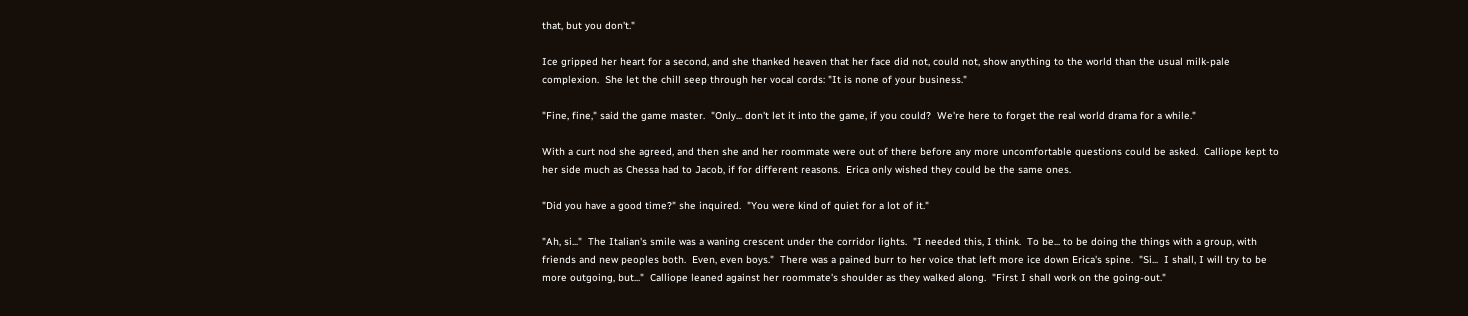that, but you don't."

Ice gripped her heart for a second, and she thanked heaven that her face did not, could not, show anything to the world than the usual milk-pale complexion.  She let the chill seep through her vocal cords: "It is none of your business."

"Fine, fine," said the game master.  "Only... don't let it into the game, if you could?  We're here to forget the real world drama for a while."

With a curt nod she agreed, and then she and her roommate were out of there before any more uncomfortable questions could be asked.  Calliope kept to her side much as Chessa had to Jacob, if for different reasons.  Erica only wished they could be the same ones.

"Did you have a good time?" she inquired.  "You were kind of quiet for a lot of it."

"Ah, si..."  The Italian's smile was a waning crescent under the corridor lights.  "I needed this, I think.  To be... to be doing the things with a group, with friends and new peoples both.  Even, even boys."  There was a pained burr to her voice that left more ice down Erica's spine.  "Si...  I shall, I will try to be more outgoing, but..."  Calliope leaned against her roommate's shoulder as they walked along.  "First I shall work on the going-out."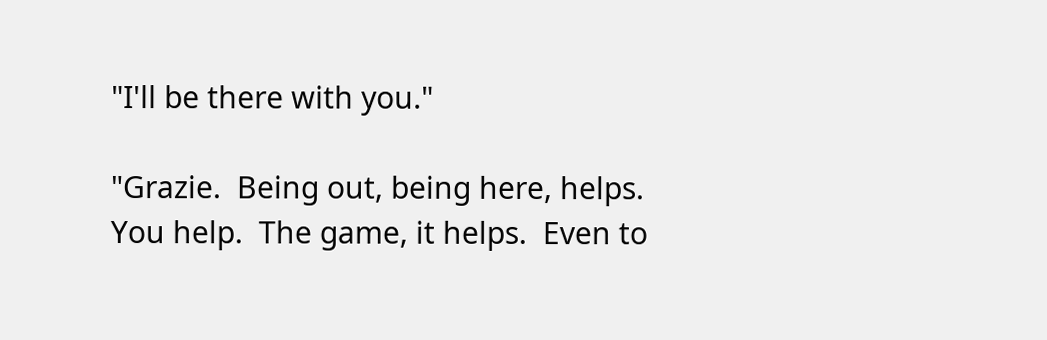"I'll be there with you."

"Grazie.  Being out, being here, helps.  You help.  The game, it helps.  Even to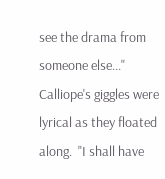see the drama from someone else..."  Calliope's giggles were lyrical as they floated along.  "I shall have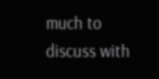much to discuss with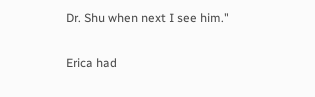Dr. Shu when next I see him."

Erica had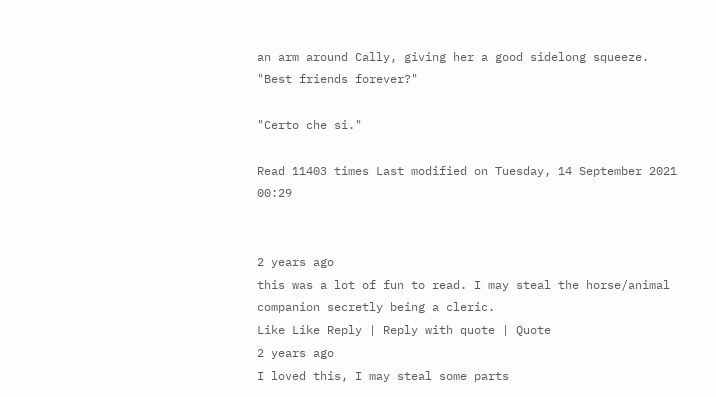an arm around Cally, giving her a good sidelong squeeze.  "Best friends forever?"

"Certo che si."

Read 11403 times Last modified on Tuesday, 14 September 2021 00:29


2 years ago
this was a lot of fun to read. I may steal the horse/animal companion secretly being a cleric.
Like Like Reply | Reply with quote | Quote
2 years ago
I loved this, I may steal some parts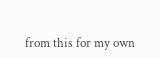from this for my own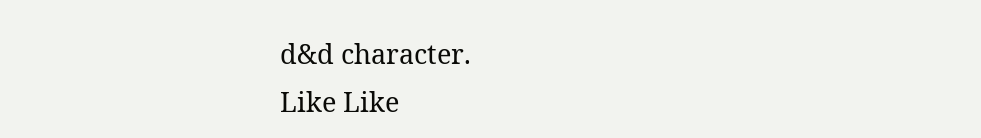d&d character.
Like Like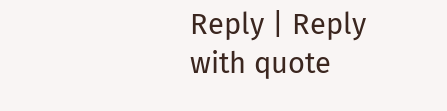Reply | Reply with quote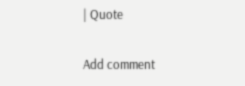| Quote

Add comment